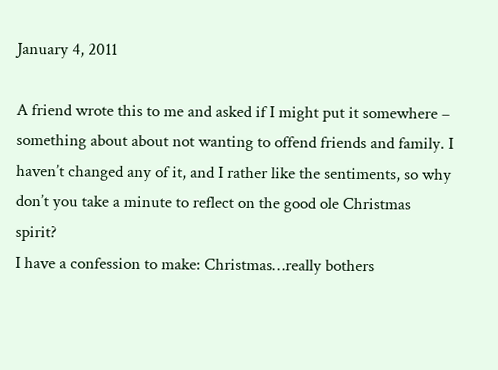January 4, 2011

A friend wrote this to me and asked if I might put it somewhere – something about about not wanting to offend friends and family. I haven’t changed any of it, and I rather like the sentiments, so why don’t you take a minute to reflect on the good ole Christmas spirit?
I have a confession to make: Christmas…really bothers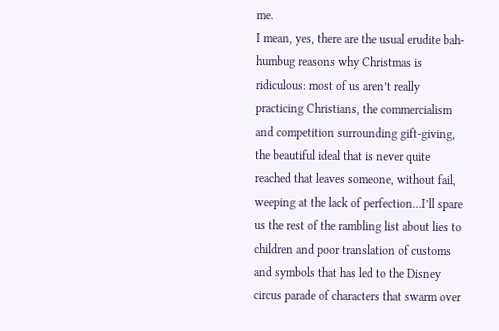me.
I mean, yes, there are the usual erudite bah-humbug reasons why Christmas is ridiculous: most of us aren’t really practicing Christians, the commercialism and competition surrounding gift-giving, the beautiful ideal that is never quite reached that leaves someone, without fail, weeping at the lack of perfection…I’ll spare us the rest of the rambling list about lies to children and poor translation of customs and symbols that has led to the Disney circus parade of characters that swarm over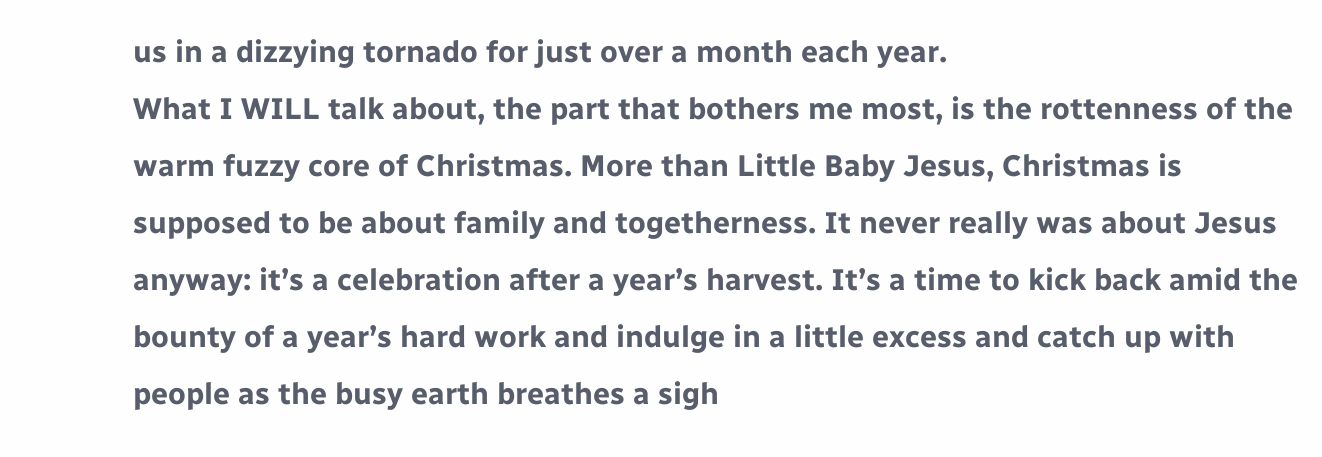us in a dizzying tornado for just over a month each year.
What I WILL talk about, the part that bothers me most, is the rottenness of the warm fuzzy core of Christmas. More than Little Baby Jesus, Christmas is supposed to be about family and togetherness. It never really was about Jesus anyway: it’s a celebration after a year’s harvest. It’s a time to kick back amid the bounty of a year’s hard work and indulge in a little excess and catch up with people as the busy earth breathes a sigh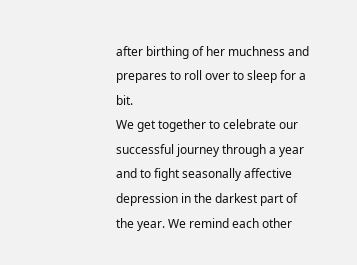after birthing of her muchness and prepares to roll over to sleep for a bit.
We get together to celebrate our successful journey through a year and to fight seasonally affective depression in the darkest part of the year. We remind each other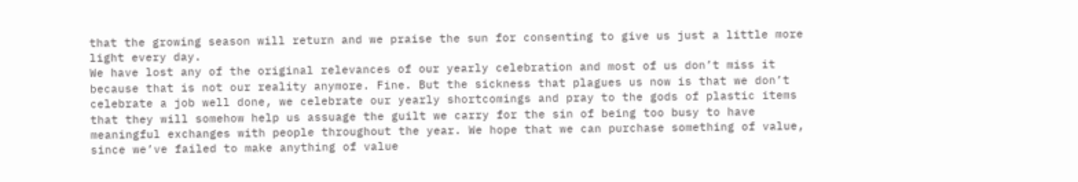that the growing season will return and we praise the sun for consenting to give us just a little more light every day.
We have lost any of the original relevances of our yearly celebration and most of us don’t miss it because that is not our reality anymore. Fine. But the sickness that plagues us now is that we don’t celebrate a job well done, we celebrate our yearly shortcomings and pray to the gods of plastic items that they will somehow help us assuage the guilt we carry for the sin of being too busy to have meaningful exchanges with people throughout the year. We hope that we can purchase something of value, since we’ve failed to make anything of value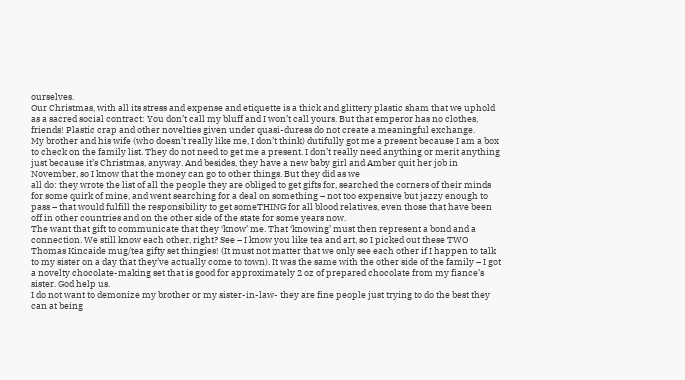ourselves.
Our Christmas, with all its stress and expense and etiquette is a thick and glittery plastic sham that we uphold as a sacred social contract: You don’t call my bluff and I won’t call yours. But that emperor has no clothes, friends! Plastic crap and other novelties given under quasi-duress do not create a meaningful exchange.
My brother and his wife (who doesn’t really like me, I don’t think) dutifully got me a present because I am a box to check on the family list. They do not need to get me a present. I don’t really need anything or merit anything just because it’s Christmas, anyway. And besides, they have a new baby girl and Amber quit her job in November, so I know that the money can go to other things. But they did as we
all do: they wrote the list of all the people they are obliged to get gifts for, searched the corners of their minds for some quirk of mine, and went searching for a deal on something – not too expensive but jazzy enough to pass – that would fulfill the responsibility to get someTHING for all blood relatives, even those that have been off in other countries and on the other side of the state for some years now.
The want that gift to communicate that they ‘know’ me. That ‘knowing’ must then represent a bond and a connection. We still know each other, right? See – I know you like tea and art, so I picked out these TWO Thomas Kincaide mug/tea gifty set thingies! (It must not matter that we only see each other if I happen to talk to my sister on a day that they’ve actually come to town). It was the same with the other side of the family – I got a novelty chocolate-making set that is good for approximately 2 oz of prepared chocolate from my fiance’s sister. God help us.
I do not want to demonize my brother or my sister-in-law- they are fine people just trying to do the best they can at being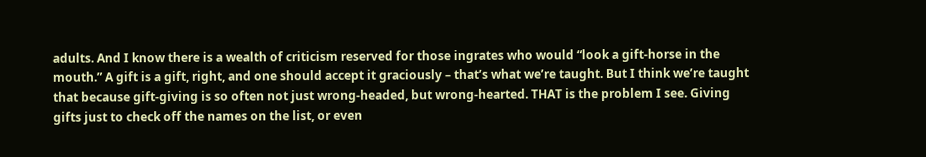adults. And I know there is a wealth of criticism reserved for those ingrates who would “look a gift-horse in the mouth.” A gift is a gift, right, and one should accept it graciously – that’s what we’re taught. But I think we’re taught that because gift-giving is so often not just wrong-headed, but wrong-hearted. THAT is the problem I see. Giving gifts just to check off the names on the list, or even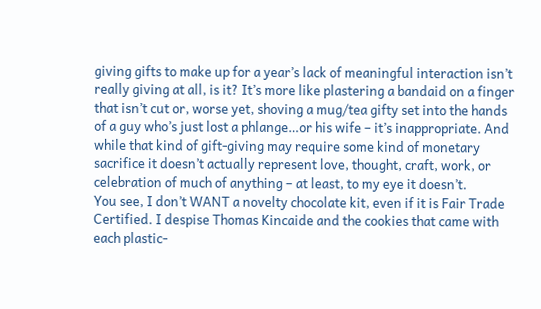giving gifts to make up for a year’s lack of meaningful interaction isn’t really giving at all, is it? It’s more like plastering a bandaid on a finger that isn’t cut or, worse yet, shoving a mug/tea gifty set into the hands of a guy who’s just lost a phlange…or his wife – it’s inappropriate. And while that kind of gift-giving may require some kind of monetary sacrifice it doesn’t actually represent love, thought, craft, work, or celebration of much of anything – at least, to my eye it doesn’t.
You see, I don’t WANT a novelty chocolate kit, even if it is Fair Trade Certified. I despise Thomas Kincaide and the cookies that came with each plastic-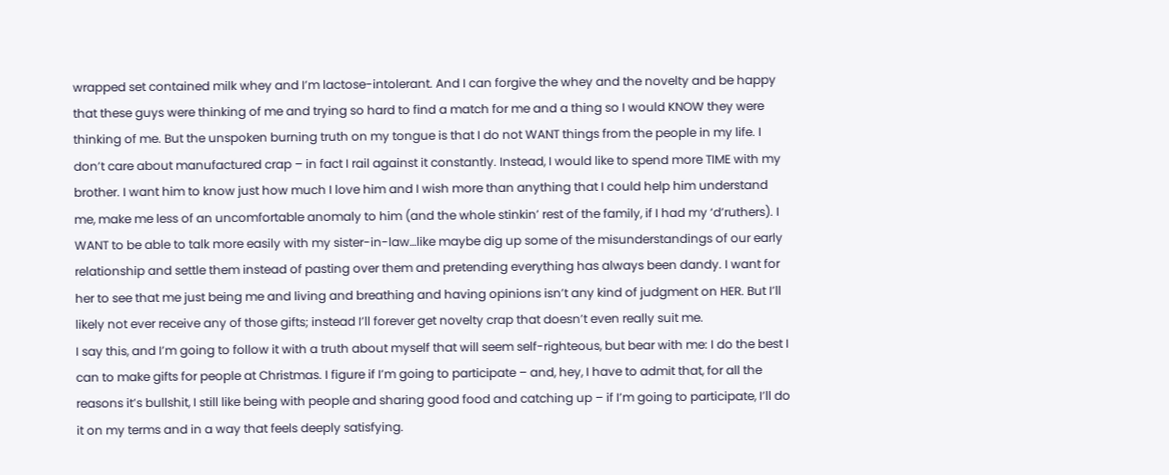wrapped set contained milk whey and I’m lactose-intolerant. And I can forgive the whey and the novelty and be happy that these guys were thinking of me and trying so hard to find a match for me and a thing so I would KNOW they were thinking of me. But the unspoken burning truth on my tongue is that I do not WANT things from the people in my life. I don’t care about manufactured crap – in fact I rail against it constantly. Instead, I would like to spend more TIME with my brother. I want him to know just how much I love him and I wish more than anything that I could help him understand me, make me less of an uncomfortable anomaly to him (and the whole stinkin’ rest of the family, if I had my ‘d’ruthers). I WANT to be able to talk more easily with my sister-in-law…like maybe dig up some of the misunderstandings of our early relationship and settle them instead of pasting over them and pretending everything has always been dandy. I want for her to see that me just being me and living and breathing and having opinions isn’t any kind of judgment on HER. But I’ll likely not ever receive any of those gifts; instead I’ll forever get novelty crap that doesn’t even really suit me.
I say this, and I’m going to follow it with a truth about myself that will seem self-righteous, but bear with me: I do the best I can to make gifts for people at Christmas. I figure if I’m going to participate – and, hey, I have to admit that, for all the reasons it’s bullshit, I still like being with people and sharing good food and catching up – if I’m going to participate, I’ll do it on my terms and in a way that feels deeply satisfying.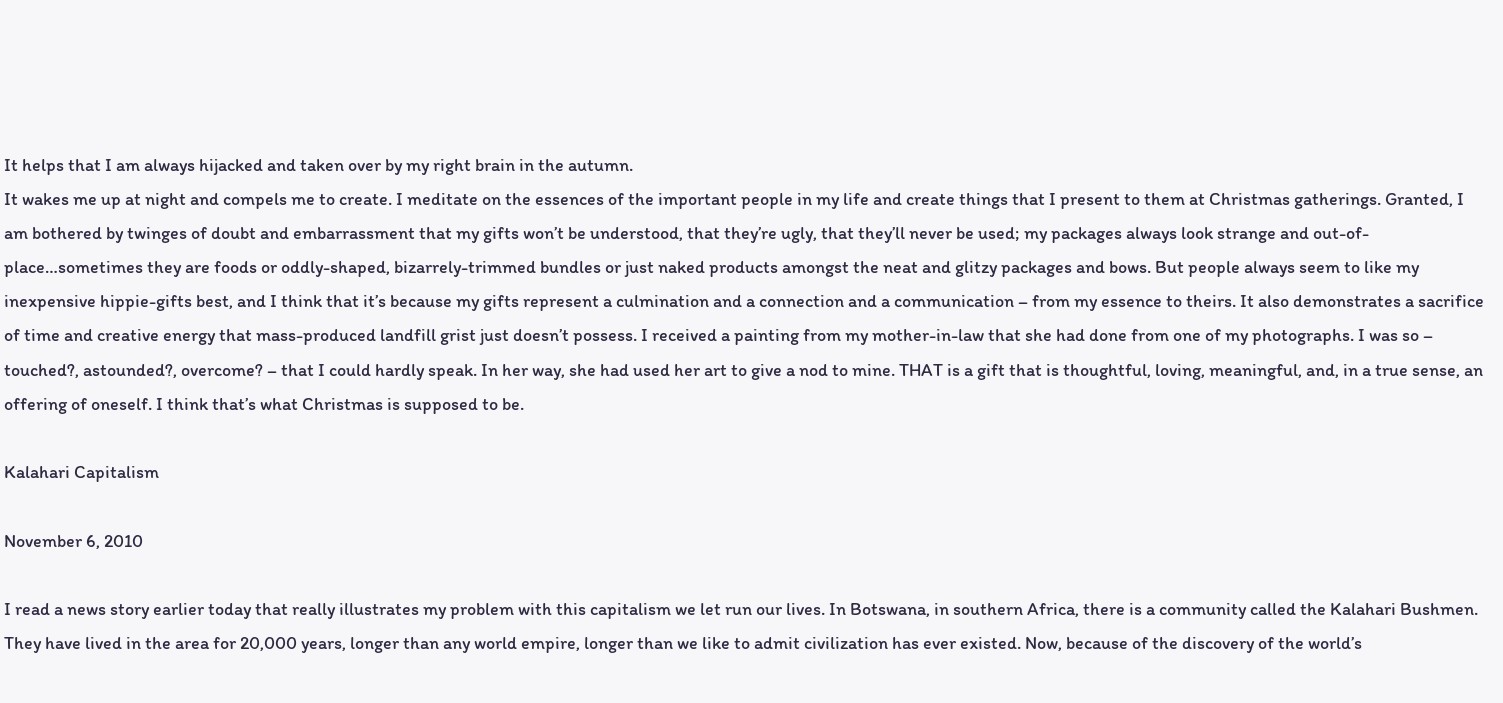It helps that I am always hijacked and taken over by my right brain in the autumn.
It wakes me up at night and compels me to create. I meditate on the essences of the important people in my life and create things that I present to them at Christmas gatherings. Granted, I am bothered by twinges of doubt and embarrassment that my gifts won’t be understood, that they’re ugly, that they’ll never be used; my packages always look strange and out-of-place…sometimes they are foods or oddly-shaped, bizarrely-trimmed bundles or just naked products amongst the neat and glitzy packages and bows. But people always seem to like my inexpensive hippie-gifts best, and I think that it’s because my gifts represent a culmination and a connection and a communication – from my essence to theirs. It also demonstrates a sacrifice of time and creative energy that mass-produced landfill grist just doesn’t possess. I received a painting from my mother-in-law that she had done from one of my photographs. I was so – touched?, astounded?, overcome? – that I could hardly speak. In her way, she had used her art to give a nod to mine. THAT is a gift that is thoughtful, loving, meaningful, and, in a true sense, an offering of oneself. I think that’s what Christmas is supposed to be.

Kalahari Capitalism

November 6, 2010

I read a news story earlier today that really illustrates my problem with this capitalism we let run our lives. In Botswana, in southern Africa, there is a community called the Kalahari Bushmen. They have lived in the area for 20,000 years, longer than any world empire, longer than we like to admit civilization has ever existed. Now, because of the discovery of the world’s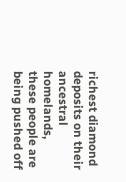richest diamond deposits on their ancestral homelands, these people are being pushed off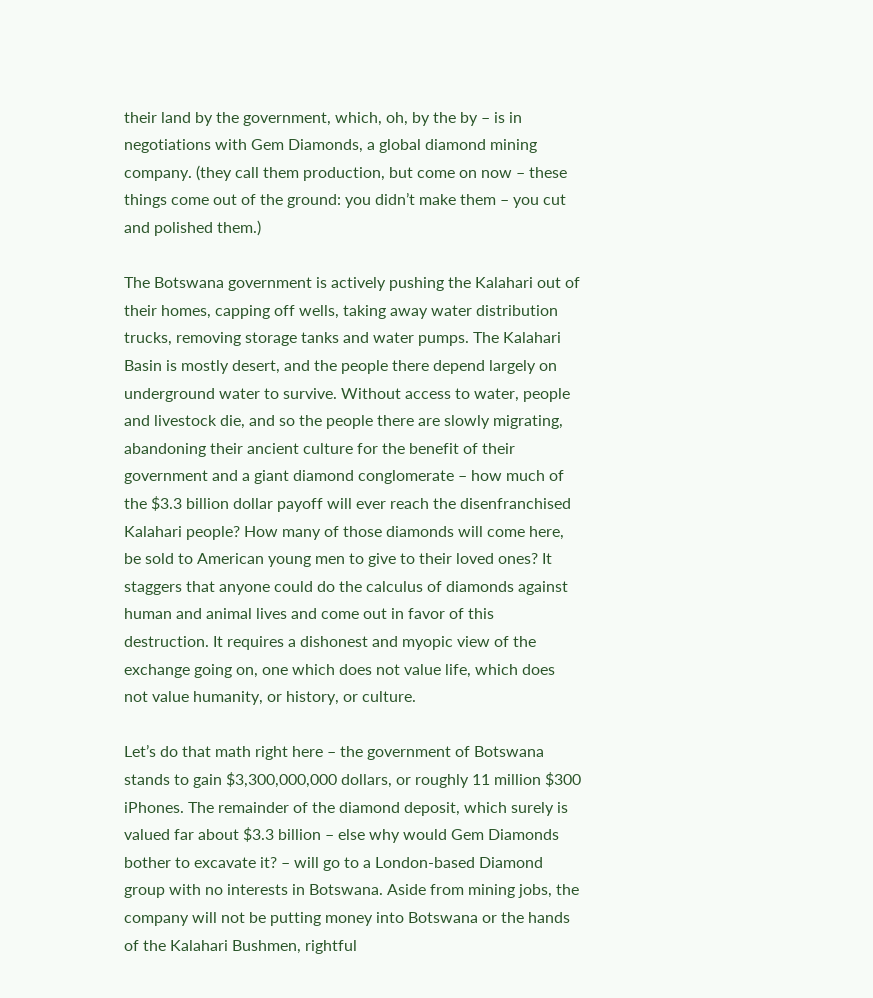their land by the government, which, oh, by the by – is in negotiations with Gem Diamonds, a global diamond mining company. (they call them production, but come on now – these things come out of the ground: you didn’t make them – you cut and polished them.)

The Botswana government is actively pushing the Kalahari out of their homes, capping off wells, taking away water distribution trucks, removing storage tanks and water pumps. The Kalahari Basin is mostly desert, and the people there depend largely on underground water to survive. Without access to water, people and livestock die, and so the people there are slowly migrating, abandoning their ancient culture for the benefit of their government and a giant diamond conglomerate – how much of the $3.3 billion dollar payoff will ever reach the disenfranchised Kalahari people? How many of those diamonds will come here, be sold to American young men to give to their loved ones? It staggers that anyone could do the calculus of diamonds against human and animal lives and come out in favor of this destruction. It requires a dishonest and myopic view of the exchange going on, one which does not value life, which does not value humanity, or history, or culture.

Let’s do that math right here – the government of Botswana stands to gain $3,300,000,000 dollars, or roughly 11 million $300 iPhones. The remainder of the diamond deposit, which surely is valued far about $3.3 billion – else why would Gem Diamonds bother to excavate it? – will go to a London-based Diamond group with no interests in Botswana. Aside from mining jobs, the company will not be putting money into Botswana or the hands of the Kalahari Bushmen, rightful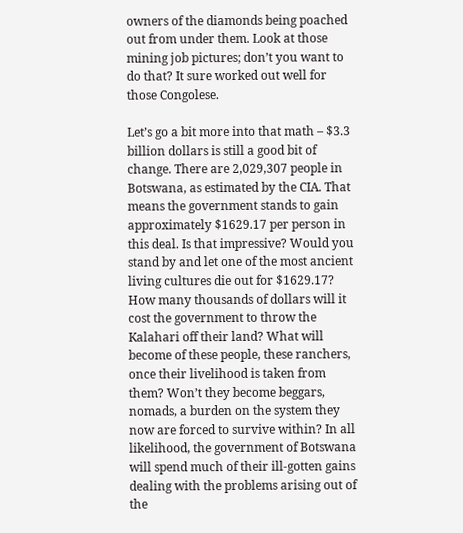owners of the diamonds being poached out from under them. Look at those mining job pictures; don’t you want to do that? It sure worked out well for those Congolese.

Let’s go a bit more into that math – $3.3 billion dollars is still a good bit of change. There are 2,029,307 people in Botswana, as estimated by the CIA. That means the government stands to gain approximately $1629.17 per person in this deal. Is that impressive? Would you stand by and let one of the most ancient living cultures die out for $1629.17? How many thousands of dollars will it cost the government to throw the Kalahari off their land? What will become of these people, these ranchers, once their livelihood is taken from them? Won’t they become beggars, nomads, a burden on the system they now are forced to survive within? In all likelihood, the government of Botswana will spend much of their ill-gotten gains dealing with the problems arising out of the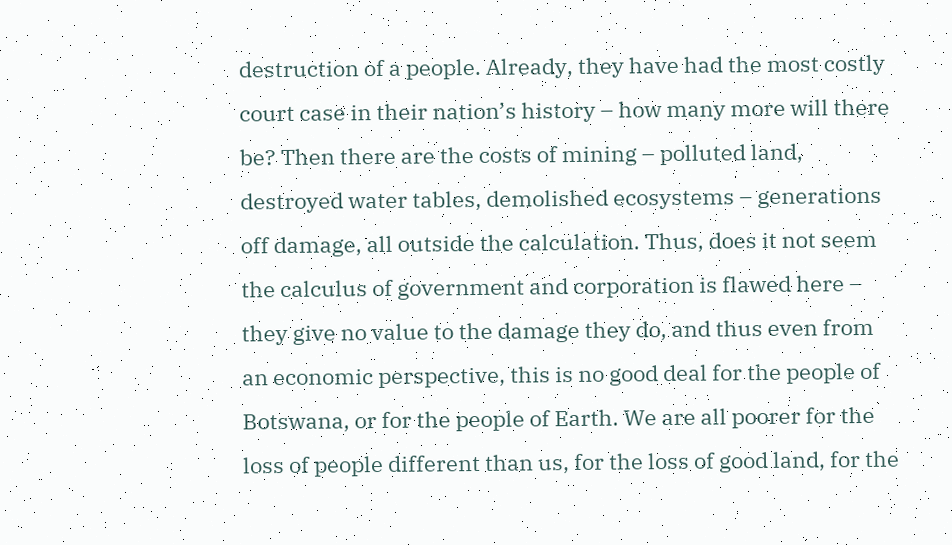destruction of a people. Already, they have had the most costly court case in their nation’s history – how many more will there be? Then there are the costs of mining – polluted land, destroyed water tables, demolished ecosystems – generations off damage, all outside the calculation. Thus, does it not seem the calculus of government and corporation is flawed here – they give no value to the damage they do, and thus even from an economic perspective, this is no good deal for the people of Botswana, or for the people of Earth. We are all poorer for the loss of people different than us, for the loss of good land, for the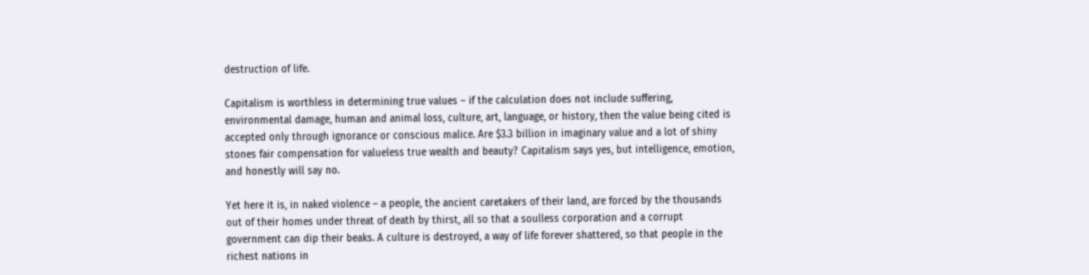destruction of life.

Capitalism is worthless in determining true values – if the calculation does not include suffering, environmental damage, human and animal loss, culture, art, language, or history, then the value being cited is accepted only through ignorance or conscious malice. Are $3.3 billion in imaginary value and a lot of shiny stones fair compensation for valueless true wealth and beauty? Capitalism says yes, but intelligence, emotion, and honestly will say no.

Yet here it is, in naked violence – a people, the ancient caretakers of their land, are forced by the thousands out of their homes under threat of death by thirst, all so that a soulless corporation and a corrupt government can dip their beaks. A culture is destroyed, a way of life forever shattered, so that people in the richest nations in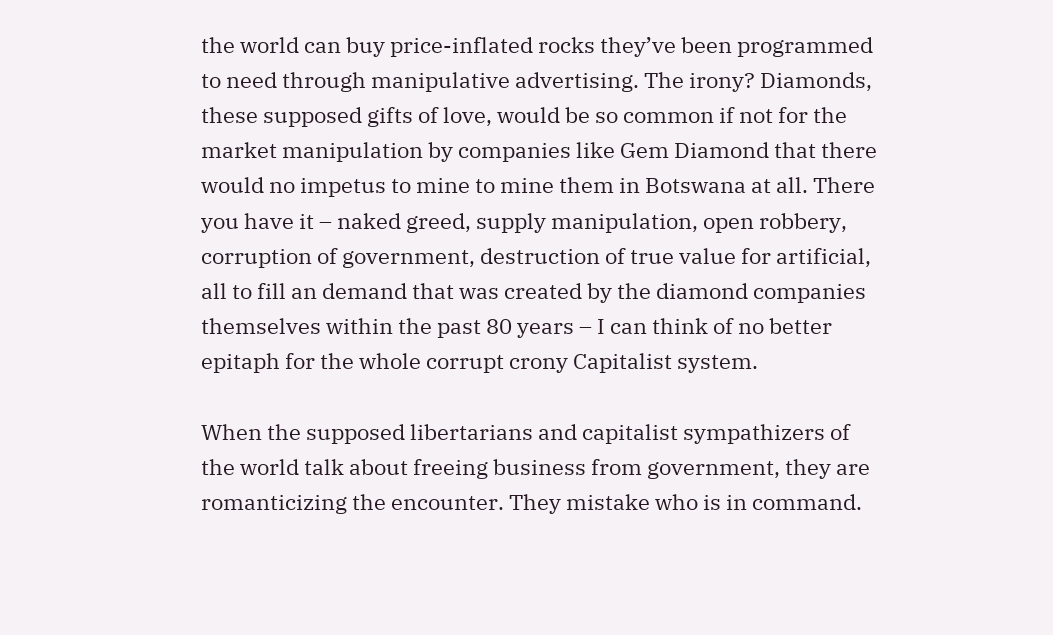the world can buy price-inflated rocks they’ve been programmed to need through manipulative advertising. The irony? Diamonds, these supposed gifts of love, would be so common if not for the market manipulation by companies like Gem Diamond that there would no impetus to mine to mine them in Botswana at all. There you have it – naked greed, supply manipulation, open robbery, corruption of government, destruction of true value for artificial, all to fill an demand that was created by the diamond companies themselves within the past 80 years – I can think of no better epitaph for the whole corrupt crony Capitalist system.

When the supposed libertarians and capitalist sympathizers of the world talk about freeing business from government, they are romanticizing the encounter. They mistake who is in command.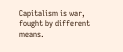Capitalism is war, fought by different means.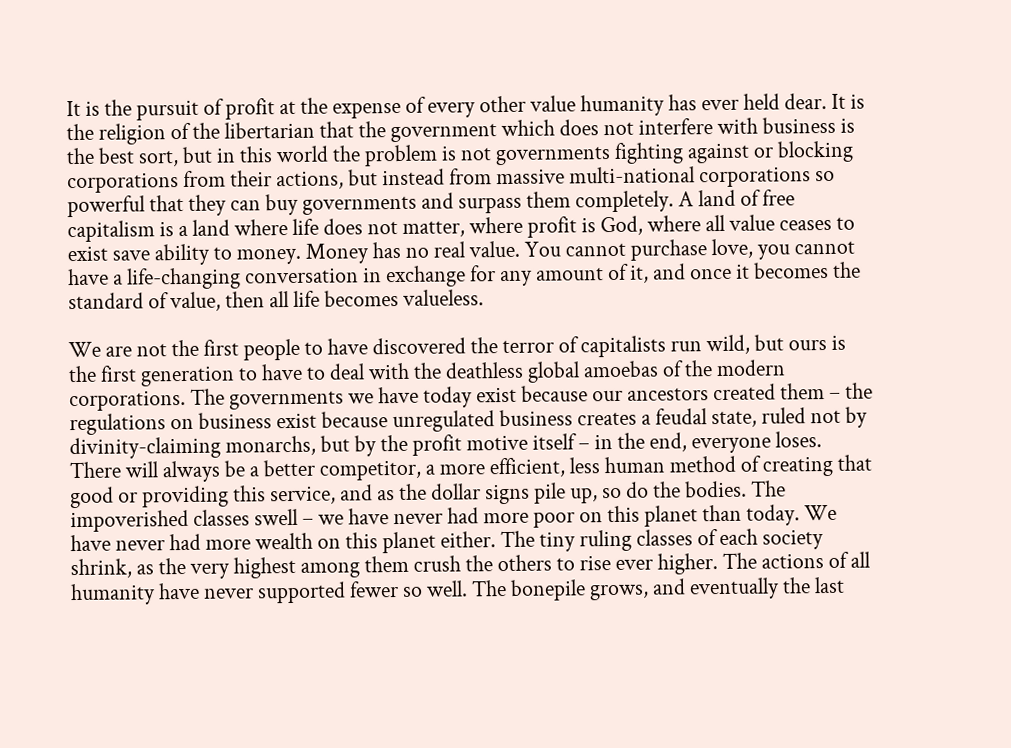It is the pursuit of profit at the expense of every other value humanity has ever held dear. It is the religion of the libertarian that the government which does not interfere with business is the best sort, but in this world the problem is not governments fighting against or blocking corporations from their actions, but instead from massive multi-national corporations so powerful that they can buy governments and surpass them completely. A land of free capitalism is a land where life does not matter, where profit is God, where all value ceases to exist save ability to money. Money has no real value. You cannot purchase love, you cannot have a life-changing conversation in exchange for any amount of it, and once it becomes the standard of value, then all life becomes valueless.

We are not the first people to have discovered the terror of capitalists run wild, but ours is the first generation to have to deal with the deathless global amoebas of the modern corporations. The governments we have today exist because our ancestors created them – the regulations on business exist because unregulated business creates a feudal state, ruled not by divinity-claiming monarchs, but by the profit motive itself – in the end, everyone loses. There will always be a better competitor, a more efficient, less human method of creating that good or providing this service, and as the dollar signs pile up, so do the bodies. The impoverished classes swell – we have never had more poor on this planet than today. We have never had more wealth on this planet either. The tiny ruling classes of each society shrink, as the very highest among them crush the others to rise ever higher. The actions of all humanity have never supported fewer so well. The bonepile grows, and eventually the last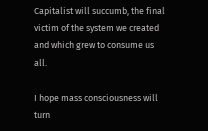Capitalist will succumb, the final victim of the system we created and which grew to consume us all.

I hope mass consciousness will turn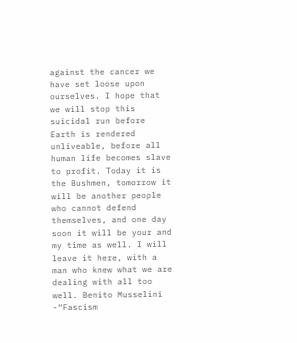against the cancer we have set loose upon ourselves. I hope that we will stop this suicidal run before Earth is rendered unliveable, before all human life becomes slave to profit. Today it is the Bushmen, tomorrow it will be another people who cannot defend themselves, and one day soon it will be your and my time as well. I will leave it here, with a man who knew what we are dealing with all too well. Benito Musselini -“Fascism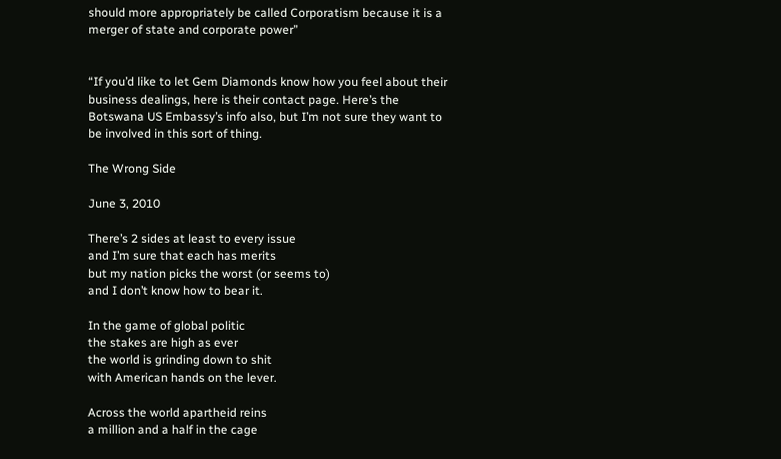should more appropriately be called Corporatism because it is a merger of state and corporate power”


“If you’d like to let Gem Diamonds know how you feel about their business dealings, here is their contact page. Here’s the Botswana US Embassy’s info also, but I’m not sure they want to be involved in this sort of thing.

The Wrong Side

June 3, 2010

There’s 2 sides at least to every issue
and I’m sure that each has merits
but my nation picks the worst (or seems to)
and I don’t know how to bear it.

In the game of global politic
the stakes are high as ever
the world is grinding down to shit
with American hands on the lever.

Across the world apartheid reins
a million and a half in the cage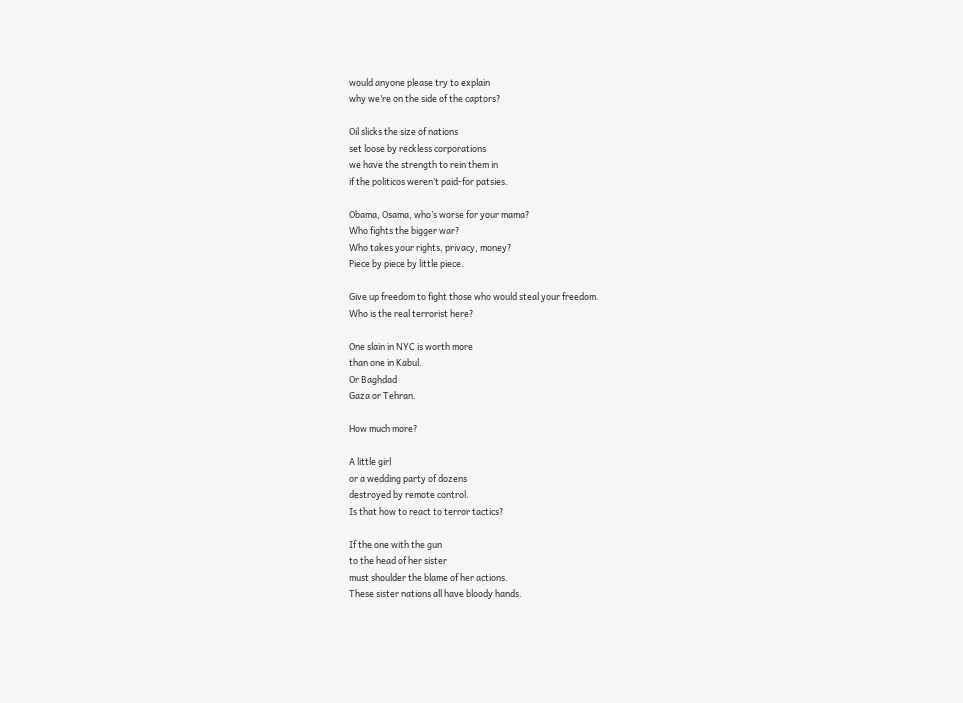would anyone please try to explain
why we’re on the side of the captors?

Oil slicks the size of nations
set loose by reckless corporations
we have the strength to rein them in
if the politicos weren’t paid-for patsies.

Obama, Osama, who’s worse for your mama?
Who fights the bigger war?
Who takes your rights, privacy, money?
Piece by piece by little piece.

Give up freedom to fight those who would steal your freedom.
Who is the real terrorist here?

One slain in NYC is worth more
than one in Kabul.
Or Baghdad
Gaza or Tehran.

How much more?

A little girl
or a wedding party of dozens
destroyed by remote control.
Is that how to react to terror tactics?

If the one with the gun
to the head of her sister
must shoulder the blame of her actions.
These sister nations all have bloody hands.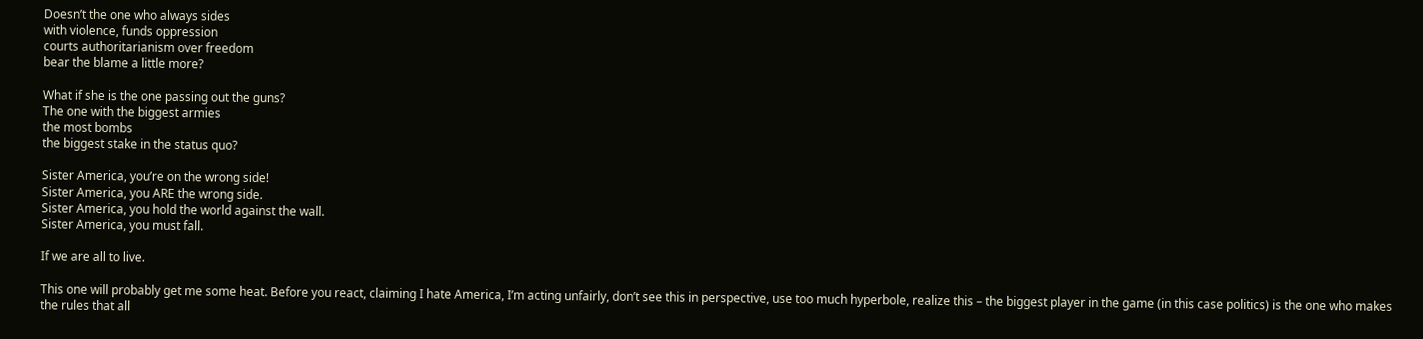Doesn’t the one who always sides
with violence, funds oppression
courts authoritarianism over freedom
bear the blame a little more?

What if she is the one passing out the guns?
The one with the biggest armies
the most bombs
the biggest stake in the status quo?

Sister America, you’re on the wrong side!
Sister America, you ARE the wrong side.
Sister America, you hold the world against the wall.
Sister America, you must fall.

If we are all to live.

This one will probably get me some heat. Before you react, claiming I hate America, I’m acting unfairly, don’t see this in perspective, use too much hyperbole, realize this – the biggest player in the game (in this case politics) is the one who makes the rules that all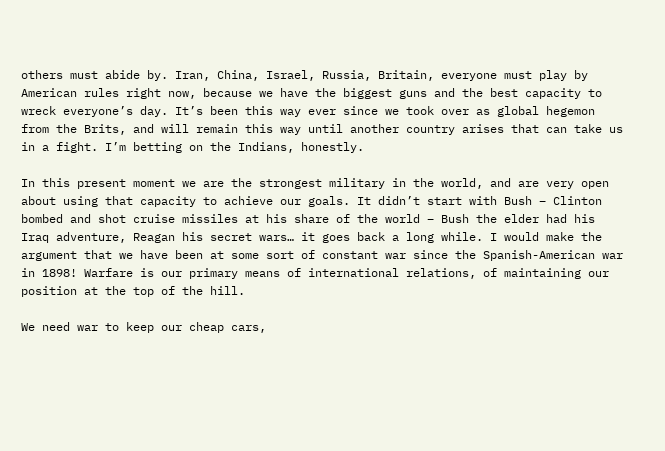others must abide by. Iran, China, Israel, Russia, Britain, everyone must play by American rules right now, because we have the biggest guns and the best capacity to wreck everyone’s day. It’s been this way ever since we took over as global hegemon from the Brits, and will remain this way until another country arises that can take us in a fight. I’m betting on the Indians, honestly.

In this present moment we are the strongest military in the world, and are very open about using that capacity to achieve our goals. It didn’t start with Bush – Clinton bombed and shot cruise missiles at his share of the world – Bush the elder had his Iraq adventure, Reagan his secret wars… it goes back a long while. I would make the argument that we have been at some sort of constant war since the Spanish-American war in 1898! Warfare is our primary means of international relations, of maintaining our position at the top of the hill.

We need war to keep our cheap cars,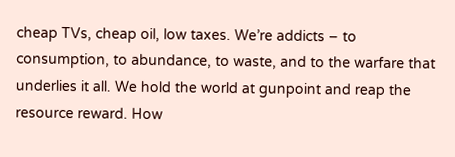cheap TVs, cheap oil, low taxes. We’re addicts – to consumption, to abundance, to waste, and to the warfare that underlies it all. We hold the world at gunpoint and reap the resource reward. How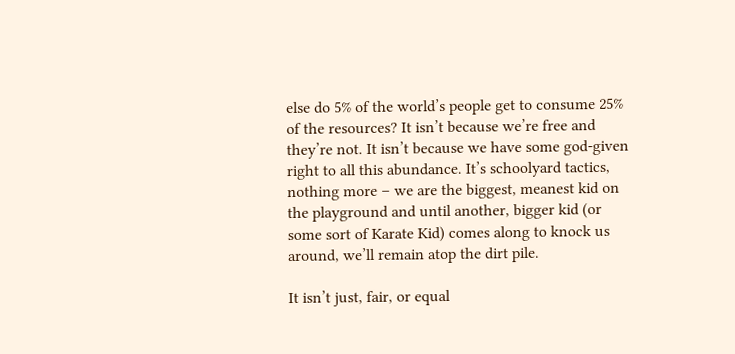else do 5% of the world’s people get to consume 25% of the resources? It isn’t because we’re free and they’re not. It isn’t because we have some god-given right to all this abundance. It’s schoolyard tactics, nothing more – we are the biggest, meanest kid on the playground and until another, bigger kid (or some sort of Karate Kid) comes along to knock us around, we’ll remain atop the dirt pile.

It isn’t just, fair, or equal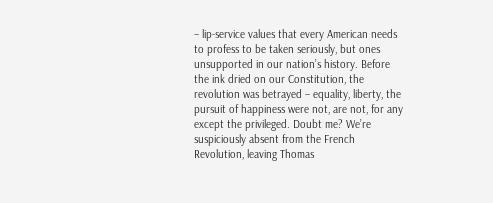– lip-service values that every American needs to profess to be taken seriously, but ones unsupported in our nation’s history. Before the ink dried on our Constitution, the revolution was betrayed – equality, liberty, the pursuit of happiness were not, are not, for any except the privileged. Doubt me? We’re suspiciously absent from the French Revolution, leaving Thomas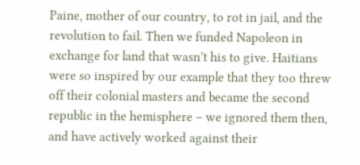Paine, mother of our country, to rot in jail, and the revolution to fail. Then we funded Napoleon in exchange for land that wasn’t his to give. Haitians were so inspired by our example that they too threw off their colonial masters and became the second republic in the hemisphere – we ignored them then, and have actively worked against their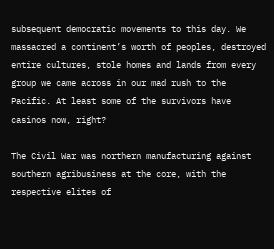subsequent democratic movements to this day. We massacred a continent’s worth of peoples, destroyed entire cultures, stole homes and lands from every group we came across in our mad rush to the Pacific. At least some of the survivors have casinos now, right?

The Civil War was northern manufacturing against southern agribusiness at the core, with the respective elites of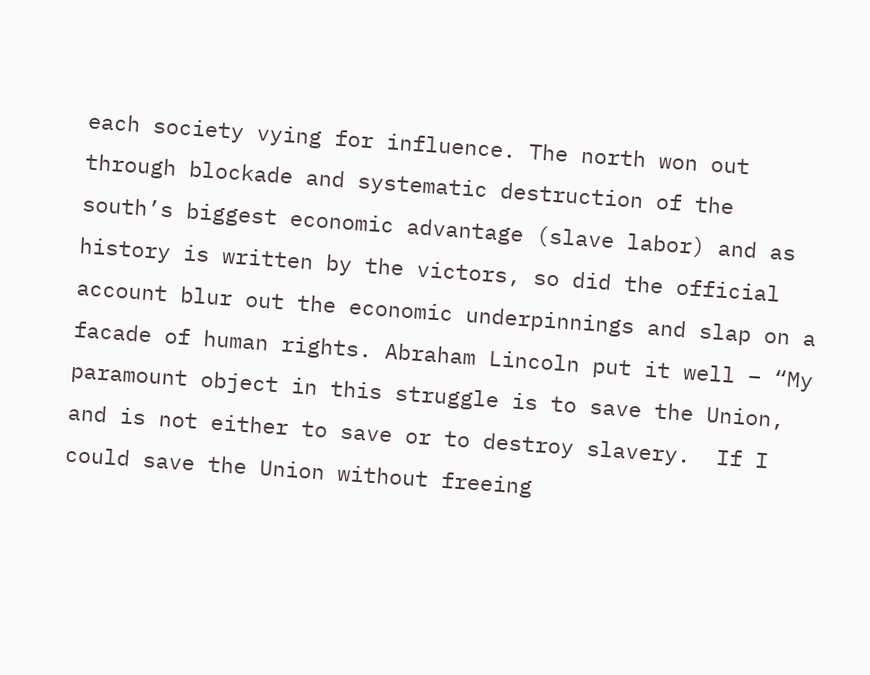each society vying for influence. The north won out through blockade and systematic destruction of the south’s biggest economic advantage (slave labor) and as history is written by the victors, so did the official account blur out the economic underpinnings and slap on a facade of human rights. Abraham Lincoln put it well – “My paramount object in this struggle is to save the Union, and is not either to save or to destroy slavery.  If I could save the Union without freeing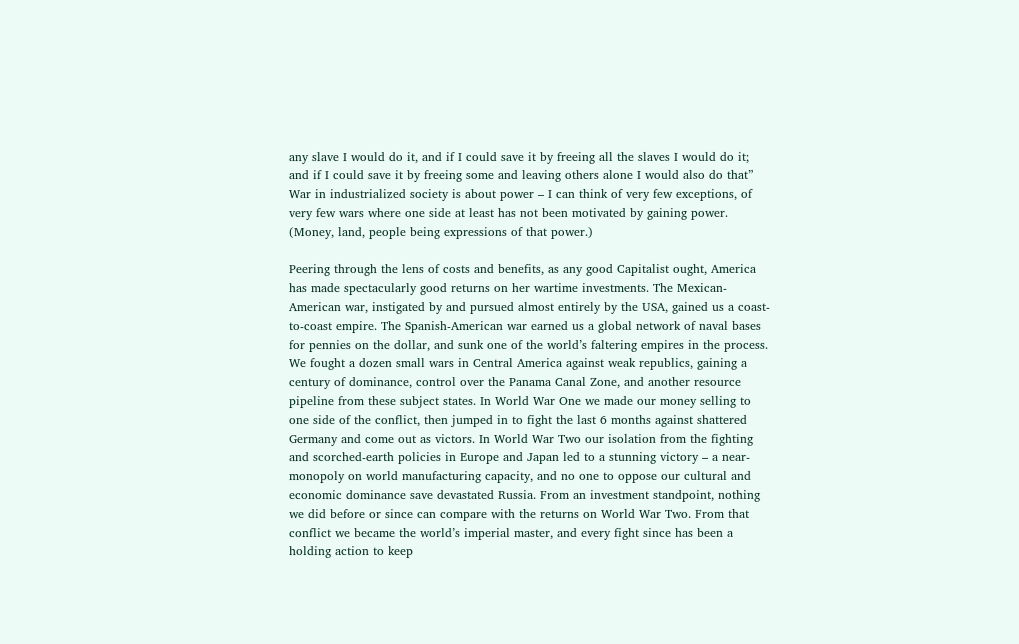any slave I would do it, and if I could save it by freeing all the slaves I would do it; and if I could save it by freeing some and leaving others alone I would also do that” War in industrialized society is about power – I can think of very few exceptions, of very few wars where one side at least has not been motivated by gaining power. (Money, land, people being expressions of that power.)

Peering through the lens of costs and benefits, as any good Capitalist ought, America has made spectacularly good returns on her wartime investments. The Mexican-American war, instigated by and pursued almost entirely by the USA, gained us a coast-to-coast empire. The Spanish-American war earned us a global network of naval bases for pennies on the dollar, and sunk one of the world’s faltering empires in the process. We fought a dozen small wars in Central America against weak republics, gaining a century of dominance, control over the Panama Canal Zone, and another resource pipeline from these subject states. In World War One we made our money selling to one side of the conflict, then jumped in to fight the last 6 months against shattered Germany and come out as victors. In World War Two our isolation from the fighting and scorched-earth policies in Europe and Japan led to a stunning victory – a near-monopoly on world manufacturing capacity, and no one to oppose our cultural and economic dominance save devastated Russia. From an investment standpoint, nothing we did before or since can compare with the returns on World War Two. From that conflict we became the world’s imperial master, and every fight since has been a holding action to keep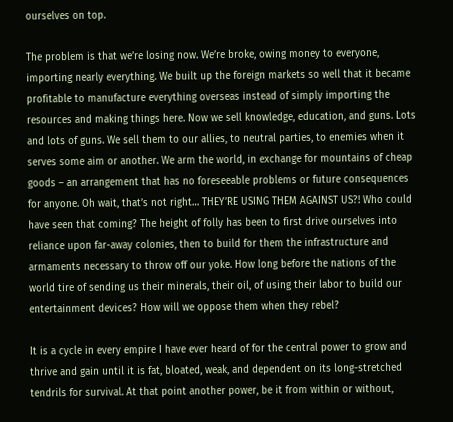ourselves on top.

The problem is that we’re losing now. We’re broke, owing money to everyone, importing nearly everything. We built up the foreign markets so well that it became profitable to manufacture everything overseas instead of simply importing the resources and making things here. Now we sell knowledge, education, and guns. Lots and lots of guns. We sell them to our allies, to neutral parties, to enemies when it serves some aim or another. We arm the world, in exchange for mountains of cheap goods – an arrangement that has no foreseeable problems or future consequences for anyone. Oh wait, that’s not right… THEY’RE USING THEM AGAINST US?! Who could have seen that coming? The height of folly has been to first drive ourselves into reliance upon far-away colonies, then to build for them the infrastructure and armaments necessary to throw off our yoke. How long before the nations of the world tire of sending us their minerals, their oil, of using their labor to build our entertainment devices? How will we oppose them when they rebel?

It is a cycle in every empire I have ever heard of for the central power to grow and thrive and gain until it is fat, bloated, weak, and dependent on its long-stretched tendrils for survival. At that point another power, be it from within or without,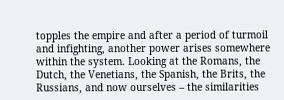topples the empire and after a period of turmoil and infighting, another power arises somewhere within the system. Looking at the Romans, the Dutch, the Venetians, the Spanish, the Brits, the Russians, and now ourselves – the similarities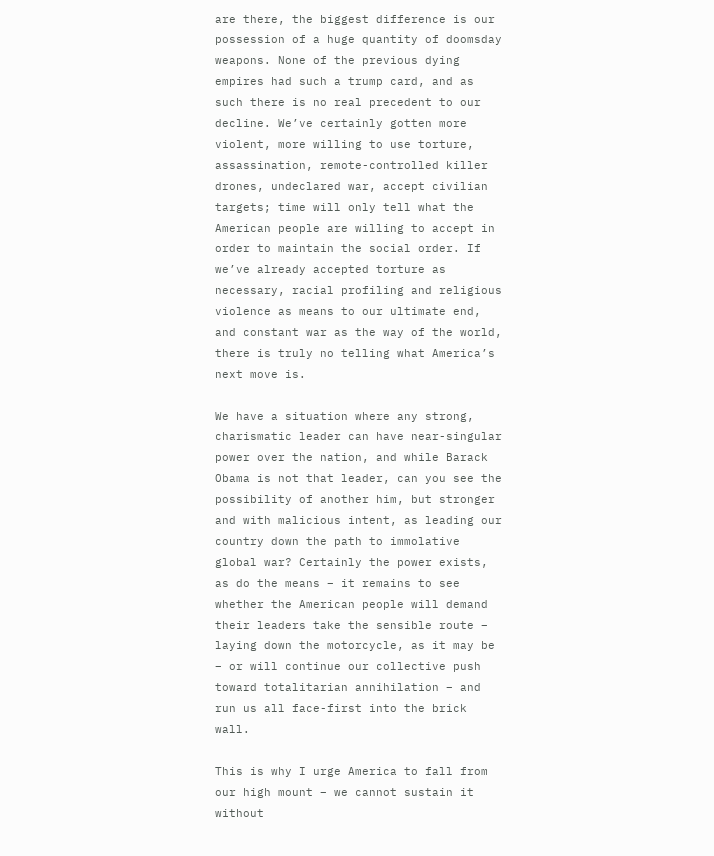are there, the biggest difference is our possession of a huge quantity of doomsday weapons. None of the previous dying empires had such a trump card, and as such there is no real precedent to our decline. We’ve certainly gotten more violent, more willing to use torture, assassination, remote-controlled killer drones, undeclared war, accept civilian targets; time will only tell what the American people are willing to accept in order to maintain the social order. If we’ve already accepted torture as necessary, racial profiling and religious violence as means to our ultimate end, and constant war as the way of the world, there is truly no telling what America’s next move is.

We have a situation where any strong, charismatic leader can have near-singular power over the nation, and while Barack Obama is not that leader, can you see the possibility of another him, but stronger and with malicious intent, as leading our country down the path to immolative global war? Certainly the power exists, as do the means – it remains to see whether the American people will demand their leaders take the sensible route – laying down the motorcycle, as it may be – or will continue our collective push toward totalitarian annihilation – and run us all face-first into the brick wall.

This is why I urge America to fall from our high mount – we cannot sustain it without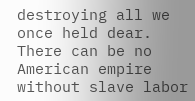destroying all we once held dear. There can be no American empire without slave labor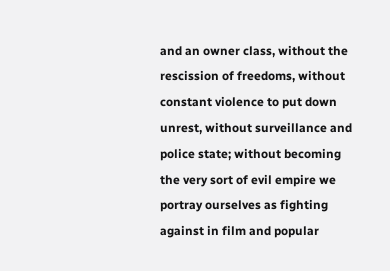and an owner class, without the rescission of freedoms, without constant violence to put down unrest, without surveillance and police state; without becoming the very sort of evil empire we portray ourselves as fighting against in film and popular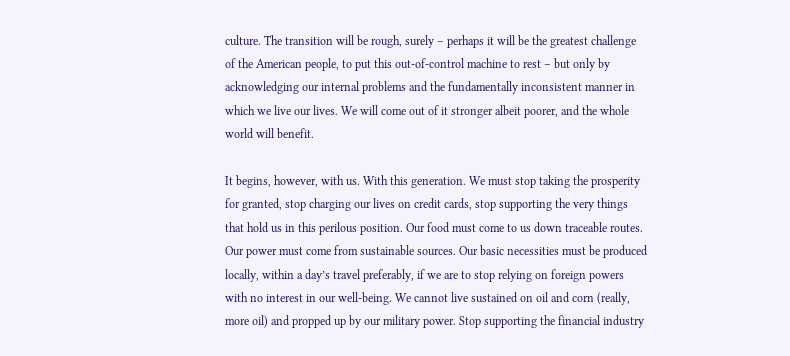culture. The transition will be rough, surely – perhaps it will be the greatest challenge of the American people, to put this out-of-control machine to rest – but only by acknowledging our internal problems and the fundamentally inconsistent manner in which we live our lives. We will come out of it stronger albeit poorer, and the whole world will benefit.

It begins, however, with us. With this generation. We must stop taking the prosperity for granted, stop charging our lives on credit cards, stop supporting the very things that hold us in this perilous position. Our food must come to us down traceable routes. Our power must come from sustainable sources. Our basic necessities must be produced locally, within a day’s travel preferably, if we are to stop relying on foreign powers with no interest in our well-being. We cannot live sustained on oil and corn (really, more oil) and propped up by our military power. Stop supporting the financial industry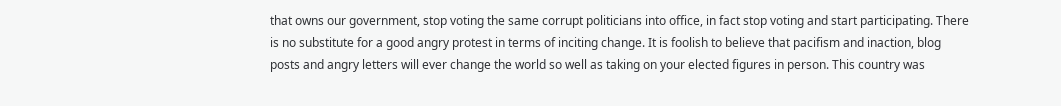that owns our government, stop voting the same corrupt politicians into office, in fact stop voting and start participating. There is no substitute for a good angry protest in terms of inciting change. It is foolish to believe that pacifism and inaction, blog posts and angry letters will ever change the world so well as taking on your elected figures in person. This country was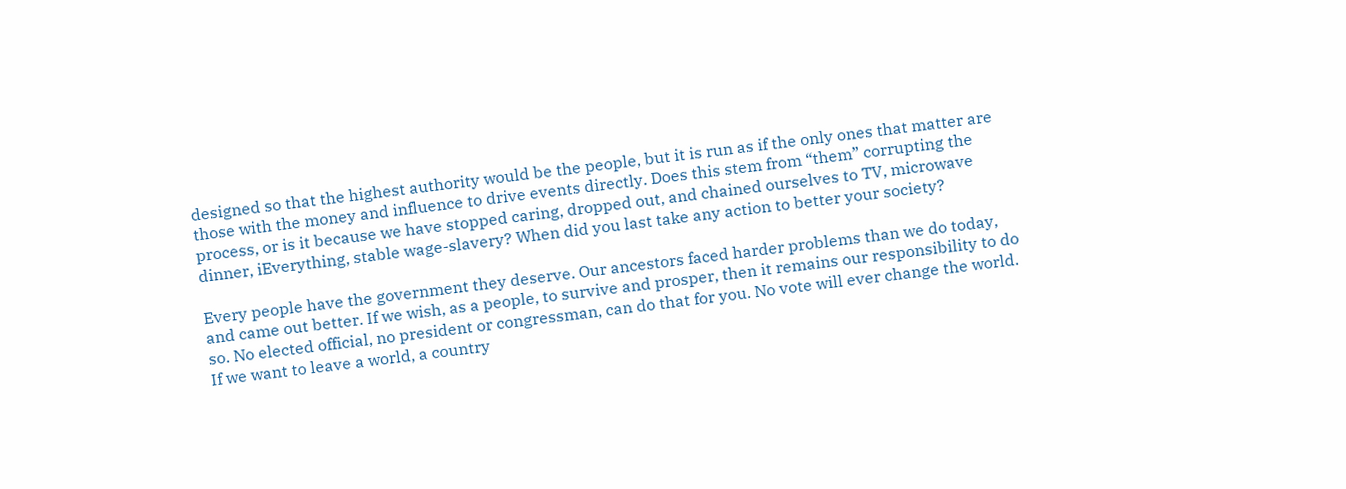designed so that the highest authority would be the people, but it is run as if the only ones that matter are those with the money and influence to drive events directly. Does this stem from “them” corrupting the process, or is it because we have stopped caring, dropped out, and chained ourselves to TV, microwave dinner, iEverything, stable wage-slavery? When did you last take any action to better your society?

Every people have the government they deserve. Our ancestors faced harder problems than we do today, and came out better. If we wish, as a people, to survive and prosper, then it remains our responsibility to do so. No elected official, no president or congressman, can do that for you. No vote will ever change the world. If we want to leave a world, a country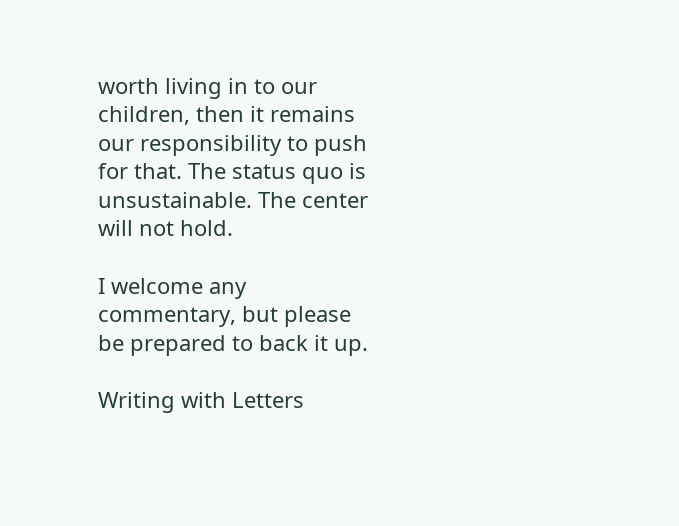worth living in to our children, then it remains our responsibility to push for that. The status quo is unsustainable. The center will not hold.

I welcome any commentary, but please be prepared to back it up.

Writing with Letters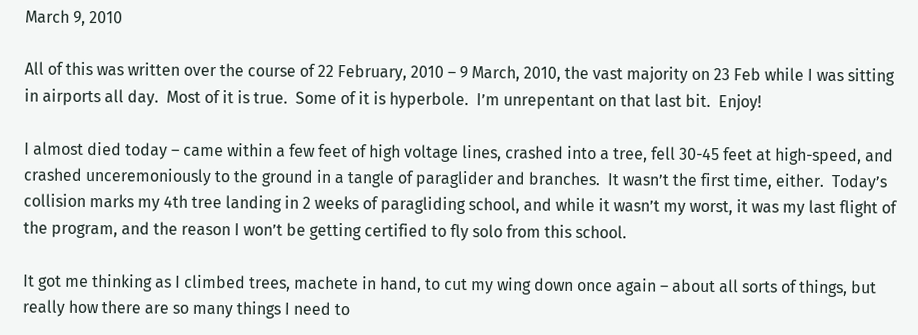March 9, 2010

All of this was written over the course of 22 February, 2010 – 9 March, 2010, the vast majority on 23 Feb while I was sitting in airports all day.  Most of it is true.  Some of it is hyperbole.  I’m unrepentant on that last bit.  Enjoy!

I almost died today – came within a few feet of high voltage lines, crashed into a tree, fell 30-45 feet at high-speed, and crashed unceremoniously to the ground in a tangle of paraglider and branches.  It wasn’t the first time, either.  Today’s collision marks my 4th tree landing in 2 weeks of paragliding school, and while it wasn’t my worst, it was my last flight of the program, and the reason I won’t be getting certified to fly solo from this school.

It got me thinking as I climbed trees, machete in hand, to cut my wing down once again – about all sorts of things, but really how there are so many things I need to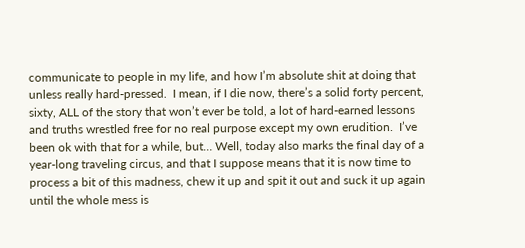communicate to people in my life, and how I’m absolute shit at doing that unless really hard-pressed.  I mean, if I die now, there’s a solid forty percent, sixty, ALL of the story that won’t ever be told, a lot of hard-earned lessons and truths wrestled free for no real purpose except my own erudition.  I’ve been ok with that for a while, but… Well, today also marks the final day of a year-long traveling circus, and that I suppose means that it is now time to process a bit of this madness, chew it up and spit it out and suck it up again until the whole mess is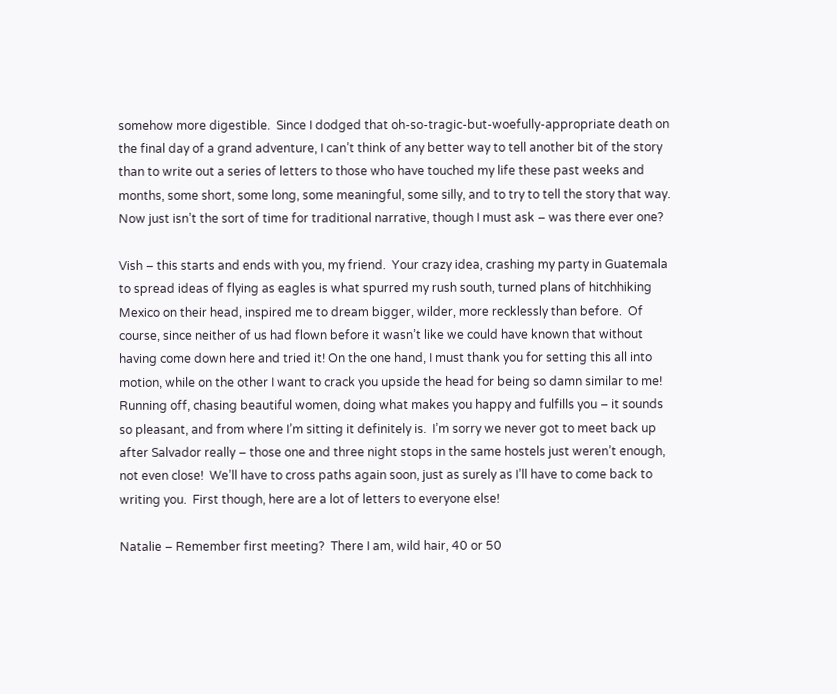somehow more digestible.  Since I dodged that oh-so-tragic-but-woefully-appropriate death on the final day of a grand adventure, I can’t think of any better way to tell another bit of the story than to write out a series of letters to those who have touched my life these past weeks and months, some short, some long, some meaningful, some silly, and to try to tell the story that way.  Now just isn’t the sort of time for traditional narrative, though I must ask – was there ever one?

Vish – this starts and ends with you, my friend.  Your crazy idea, crashing my party in Guatemala to spread ideas of flying as eagles is what spurred my rush south, turned plans of hitchhiking Mexico on their head, inspired me to dream bigger, wilder, more recklessly than before.  Of course, since neither of us had flown before it wasn’t like we could have known that without having come down here and tried it! On the one hand, I must thank you for setting this all into motion, while on the other I want to crack you upside the head for being so damn similar to me!  Running off, chasing beautiful women, doing what makes you happy and fulfills you – it sounds so pleasant, and from where I’m sitting it definitely is.  I’m sorry we never got to meet back up after Salvador really – those one and three night stops in the same hostels just weren’t enough, not even close!  We’ll have to cross paths again soon, just as surely as I’ll have to come back to writing you.  First though, here are a lot of letters to everyone else!

Natalie – Remember first meeting?  There I am, wild hair, 40 or 50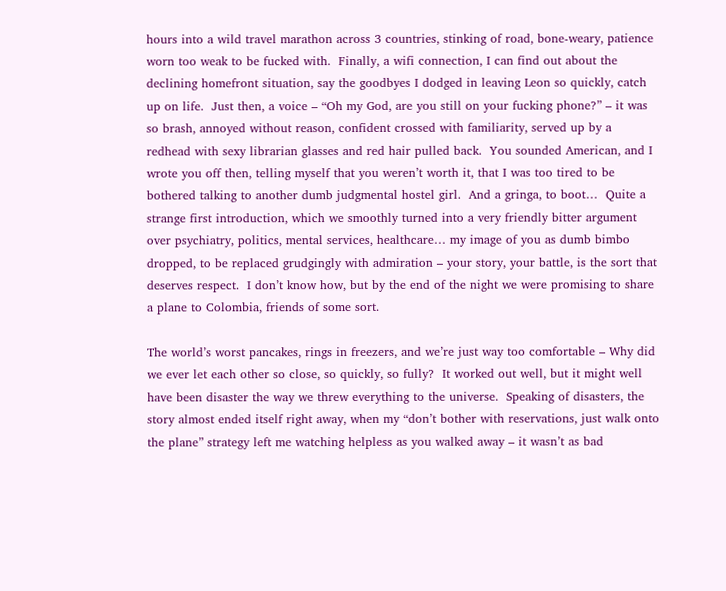hours into a wild travel marathon across 3 countries, stinking of road, bone-weary, patience worn too weak to be fucked with.  Finally, a wifi connection, I can find out about the declining homefront situation, say the goodbyes I dodged in leaving Leon so quickly, catch up on life.  Just then, a voice – “Oh my God, are you still on your fucking phone?” – it was so brash, annoyed without reason, confident crossed with familiarity, served up by a redhead with sexy librarian glasses and red hair pulled back.  You sounded American, and I wrote you off then, telling myself that you weren’t worth it, that I was too tired to be bothered talking to another dumb judgmental hostel girl.  And a gringa, to boot…  Quite a strange first introduction, which we smoothly turned into a very friendly bitter argument over psychiatry, politics, mental services, healthcare… my image of you as dumb bimbo dropped, to be replaced grudgingly with admiration – your story, your battle, is the sort that deserves respect.  I don’t know how, but by the end of the night we were promising to share a plane to Colombia, friends of some sort.

The world’s worst pancakes, rings in freezers, and we’re just way too comfortable – Why did we ever let each other so close, so quickly, so fully?  It worked out well, but it might well have been disaster the way we threw everything to the universe.  Speaking of disasters, the story almost ended itself right away, when my “don’t bother with reservations, just walk onto the plane” strategy left me watching helpless as you walked away – it wasn’t as bad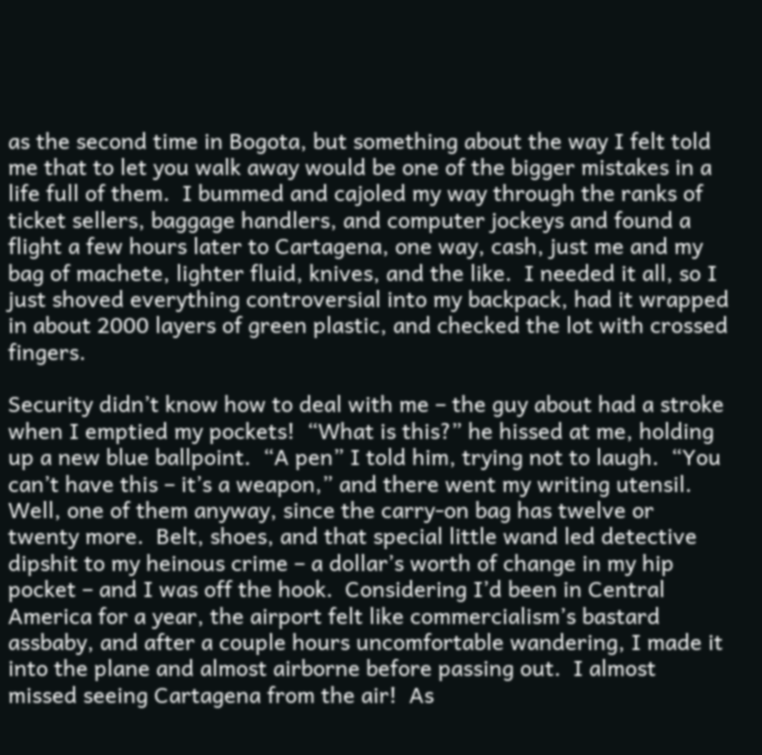as the second time in Bogota, but something about the way I felt told me that to let you walk away would be one of the bigger mistakes in a life full of them.  I bummed and cajoled my way through the ranks of ticket sellers, baggage handlers, and computer jockeys and found a flight a few hours later to Cartagena, one way, cash, just me and my bag of machete, lighter fluid, knives, and the like.  I needed it all, so I just shoved everything controversial into my backpack, had it wrapped in about 2000 layers of green plastic, and checked the lot with crossed fingers.

Security didn’t know how to deal with me – the guy about had a stroke when I emptied my pockets!  “What is this?” he hissed at me, holding up a new blue ballpoint.  “A pen” I told him, trying not to laugh.  “You can’t have this – it’s a weapon,” and there went my writing utensil.  Well, one of them anyway, since the carry-on bag has twelve or twenty more.  Belt, shoes, and that special little wand led detective dipshit to my heinous crime – a dollar’s worth of change in my hip pocket – and I was off the hook.  Considering I’d been in Central America for a year, the airport felt like commercialism’s bastard assbaby, and after a couple hours uncomfortable wandering, I made it into the plane and almost airborne before passing out.  I almost missed seeing Cartagena from the air!  As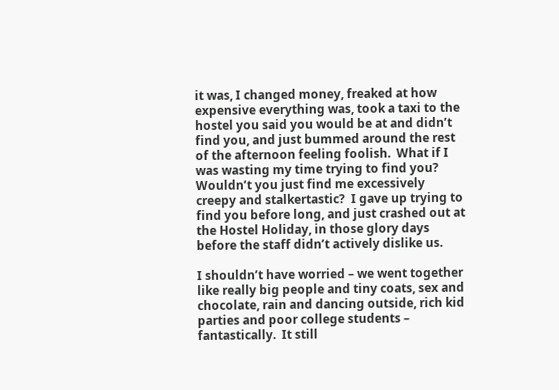it was, I changed money, freaked at how expensive everything was, took a taxi to the hostel you said you would be at and didn’t find you, and just bummed around the rest of the afternoon feeling foolish.  What if I was wasting my time trying to find you?  Wouldn’t you just find me excessively creepy and stalkertastic?  I gave up trying to find you before long, and just crashed out at the Hostel Holiday, in those glory days before the staff didn’t actively dislike us.

I shouldn’t have worried – we went together like really big people and tiny coats, sex and chocolate, rain and dancing outside, rich kid parties and poor college students – fantastically.  It still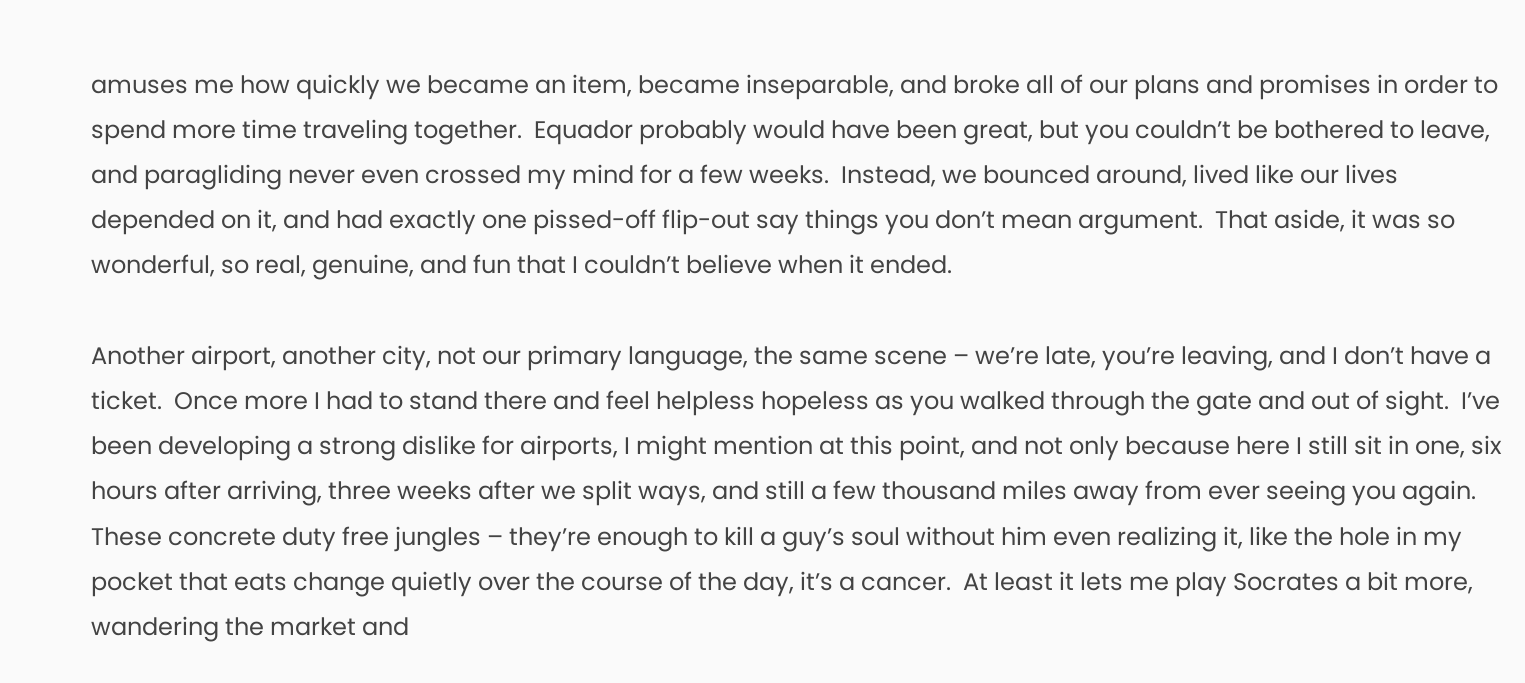amuses me how quickly we became an item, became inseparable, and broke all of our plans and promises in order to spend more time traveling together.  Equador probably would have been great, but you couldn’t be bothered to leave, and paragliding never even crossed my mind for a few weeks.  Instead, we bounced around, lived like our lives depended on it, and had exactly one pissed-off flip-out say things you don’t mean argument.  That aside, it was so wonderful, so real, genuine, and fun that I couldn’t believe when it ended.

Another airport, another city, not our primary language, the same scene – we’re late, you’re leaving, and I don’t have a ticket.  Once more I had to stand there and feel helpless hopeless as you walked through the gate and out of sight.  I’ve been developing a strong dislike for airports, I might mention at this point, and not only because here I still sit in one, six hours after arriving, three weeks after we split ways, and still a few thousand miles away from ever seeing you again.  These concrete duty free jungles – they’re enough to kill a guy’s soul without him even realizing it, like the hole in my pocket that eats change quietly over the course of the day, it’s a cancer.  At least it lets me play Socrates a bit more, wandering the market and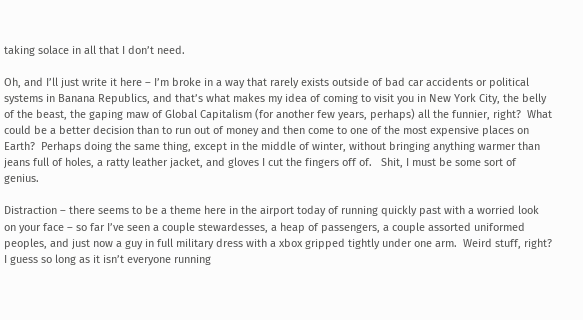taking solace in all that I don’t need.

Oh, and I’ll just write it here – I’m broke in a way that rarely exists outside of bad car accidents or political systems in Banana Republics, and that’s what makes my idea of coming to visit you in New York City, the belly of the beast, the gaping maw of Global Capitalism (for another few years, perhaps) all the funnier, right?  What could be a better decision than to run out of money and then come to one of the most expensive places on Earth?  Perhaps doing the same thing, except in the middle of winter, without bringing anything warmer than jeans full of holes, a ratty leather jacket, and gloves I cut the fingers off of.   Shit, I must be some sort of genius.

Distraction – there seems to be a theme here in the airport today of running quickly past with a worried look on your face – so far I’ve seen a couple stewardesses, a heap of passengers, a couple assorted uniformed peoples, and just now a guy in full military dress with a xbox gripped tightly under one arm.  Weird stuff, right?  I guess so long as it isn’t everyone running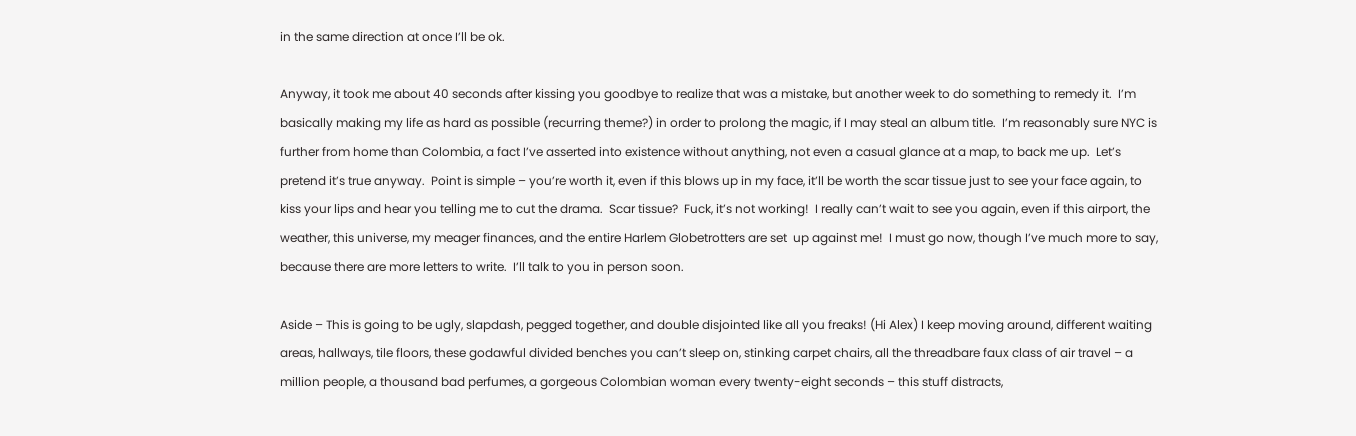in the same direction at once I’ll be ok.

Anyway, it took me about 40 seconds after kissing you goodbye to realize that was a mistake, but another week to do something to remedy it.  I’m basically making my life as hard as possible (recurring theme?) in order to prolong the magic, if I may steal an album title.  I’m reasonably sure NYC is further from home than Colombia, a fact I’ve asserted into existence without anything, not even a casual glance at a map, to back me up.  Let’s pretend it’s true anyway.  Point is simple – you’re worth it, even if this blows up in my face, it’ll be worth the scar tissue just to see your face again, to kiss your lips and hear you telling me to cut the drama.  Scar tissue?  Fuck, it’s not working!  I really can’t wait to see you again, even if this airport, the weather, this universe, my meager finances, and the entire Harlem Globetrotters are set  up against me!  I must go now, though I’ve much more to say, because there are more letters to write.  I’ll talk to you in person soon.

Aside – This is going to be ugly, slapdash, pegged together, and double disjointed like all you freaks! (Hi Alex) I keep moving around, different waiting areas, hallways, tile floors, these godawful divided benches you can’t sleep on, stinking carpet chairs, all the threadbare faux class of air travel – a million people, a thousand bad perfumes, a gorgeous Colombian woman every twenty-eight seconds – this stuff distracts,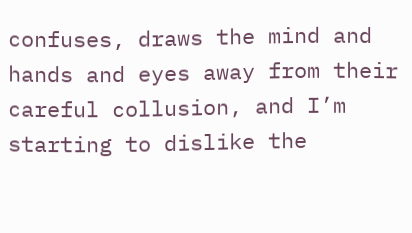confuses, draws the mind and hands and eyes away from their careful collusion, and I’m starting to dislike the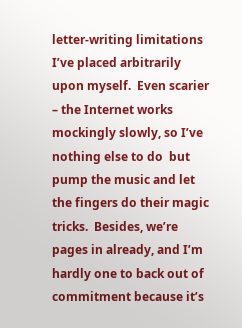letter-writing limitations I’ve placed arbitrarily upon myself.  Even scarier – the Internet works mockingly slowly, so I’ve nothing else to do  but pump the music and let the fingers do their magic tricks.  Besides, we’re pages in already, and I’m hardly one to back out of commitment because it’s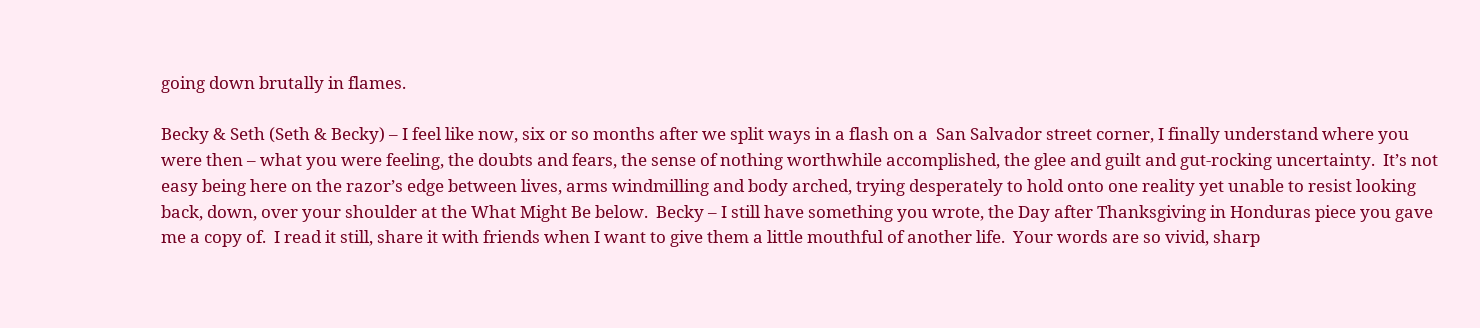going down brutally in flames.

Becky & Seth (Seth & Becky) – I feel like now, six or so months after we split ways in a flash on a  San Salvador street corner, I finally understand where you were then – what you were feeling, the doubts and fears, the sense of nothing worthwhile accomplished, the glee and guilt and gut-rocking uncertainty.  It’s not easy being here on the razor’s edge between lives, arms windmilling and body arched, trying desperately to hold onto one reality yet unable to resist looking back, down, over your shoulder at the What Might Be below.  Becky – I still have something you wrote, the Day after Thanksgiving in Honduras piece you gave me a copy of.  I read it still, share it with friends when I want to give them a little mouthful of another life.  Your words are so vivid, sharp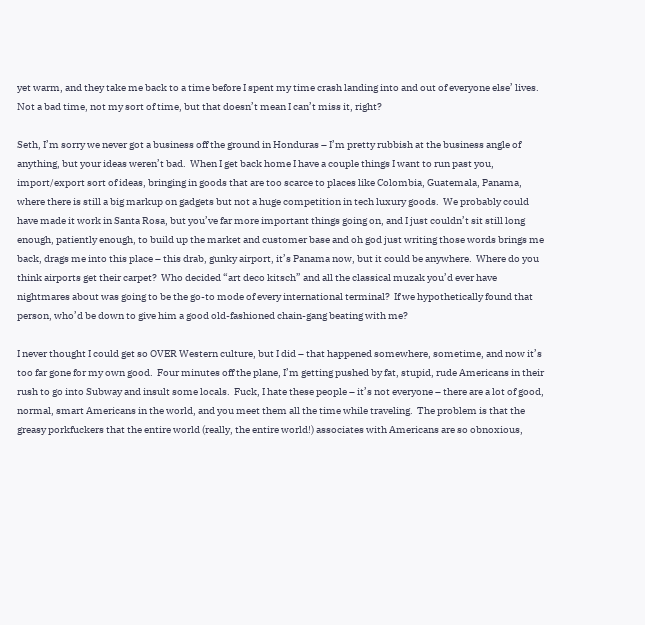yet warm, and they take me back to a time before I spent my time crash landing into and out of everyone else’ lives.  Not a bad time, not my sort of time, but that doesn’t mean I can’t miss it, right?

Seth, I’m sorry we never got a business off the ground in Honduras – I’m pretty rubbish at the business angle of anything, but your ideas weren’t bad.  When I get back home I have a couple things I want to run past you, import/export sort of ideas, bringing in goods that are too scarce to places like Colombia, Guatemala, Panama, where there is still a big markup on gadgets but not a huge competition in tech luxury goods.  We probably could have made it work in Santa Rosa, but you’ve far more important things going on, and I just couldn’t sit still long enough, patiently enough, to build up the market and customer base and oh god just writing those words brings me back, drags me into this place – this drab, gunky airport, it’s Panama now, but it could be anywhere.  Where do you think airports get their carpet?  Who decided “art deco kitsch” and all the classical muzak you’d ever have nightmares about was going to be the go-to mode of every international terminal?  If we hypothetically found that person, who’d be down to give him a good old-fashioned chain-gang beating with me?

I never thought I could get so OVER Western culture, but I did – that happened somewhere, sometime, and now it’s too far gone for my own good.  Four minutes off the plane, I’m getting pushed by fat, stupid, rude Americans in their rush to go into Subway and insult some locals.  Fuck, I hate these people – it’s not everyone – there are a lot of good, normal, smart Americans in the world, and you meet them all the time while traveling.  The problem is that the greasy porkfuckers that the entire world (really, the entire world!) associates with Americans are so obnoxious,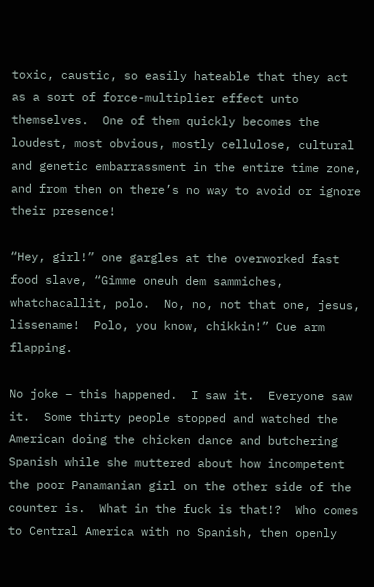toxic, caustic, so easily hateable that they act as a sort of force-multiplier effect unto themselves.  One of them quickly becomes the loudest, most obvious, mostly cellulose, cultural and genetic embarrassment in the entire time zone, and from then on there’s no way to avoid or ignore their presence!

“Hey, girl!” one gargles at the overworked fast food slave, “Gimme oneuh dem sammiches, whatchacallit, polo.  No, no, not that one, jesus, lissename!  Polo, you know, chikkin!” Cue arm flapping.

No joke – this happened.  I saw it.  Everyone saw it.  Some thirty people stopped and watched the American doing the chicken dance and butchering Spanish while she muttered about how incompetent the poor Panamanian girl on the other side of the counter is.  What in the fuck is that!?  Who comes to Central America with no Spanish, then openly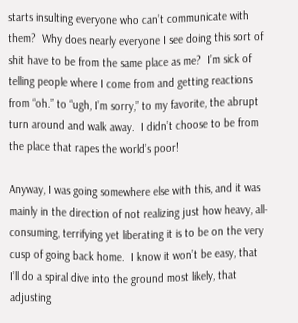starts insulting everyone who can’t communicate with them?  Why does nearly everyone I see doing this sort of shit have to be from the same place as me?  I’m sick of telling people where I come from and getting reactions from “oh.” to “ugh, I’m sorry,” to my favorite, the abrupt turn around and walk away.  I didn’t choose to be from the place that rapes the world’s poor!

Anyway, I was going somewhere else with this, and it was mainly in the direction of not realizing just how heavy, all-consuming, terrifying yet liberating it is to be on the very cusp of going back home.  I know it won’t be easy, that I’ll do a spiral dive into the ground most likely, that adjusting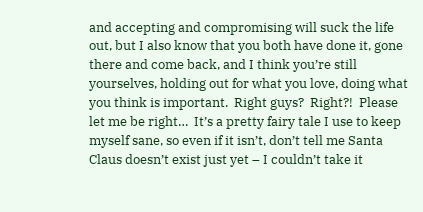and accepting and compromising will suck the life out, but I also know that you both have done it, gone there and come back, and I think you’re still yourselves, holding out for what you love, doing what you think is important.  Right guys?  Right?!  Please let me be right…  It’s a pretty fairy tale I use to keep myself sane, so even if it isn’t, don’t tell me Santa Claus doesn’t exist just yet – I couldn’t take it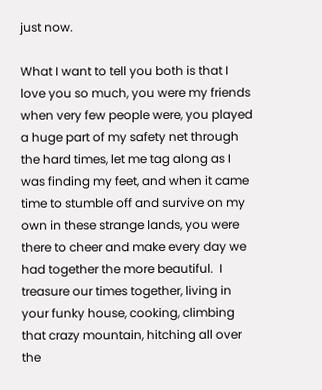just now.

What I want to tell you both is that I love you so much, you were my friends when very few people were, you played a huge part of my safety net through the hard times, let me tag along as I was finding my feet, and when it came time to stumble off and survive on my own in these strange lands, you were there to cheer and make every day we had together the more beautiful.  I treasure our times together, living in your funky house, cooking, climbing that crazy mountain, hitching all over the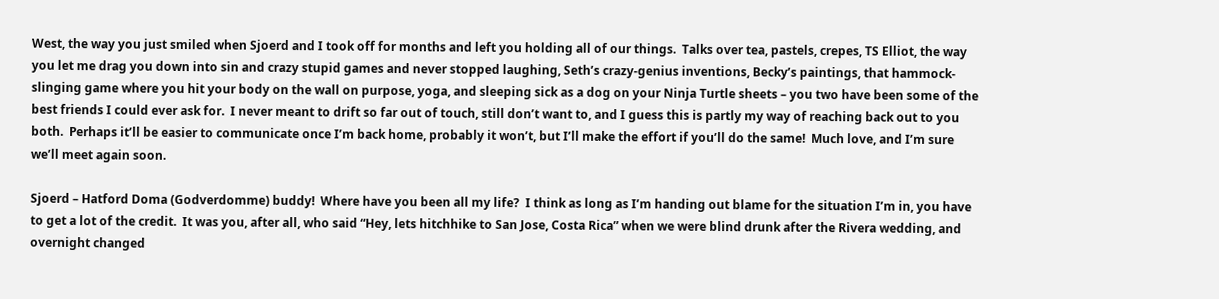West, the way you just smiled when Sjoerd and I took off for months and left you holding all of our things.  Talks over tea, pastels, crepes, TS Elliot, the way you let me drag you down into sin and crazy stupid games and never stopped laughing, Seth’s crazy-genius inventions, Becky’s paintings, that hammock-slinging game where you hit your body on the wall on purpose, yoga, and sleeping sick as a dog on your Ninja Turtle sheets – you two have been some of the best friends I could ever ask for.  I never meant to drift so far out of touch, still don’t want to, and I guess this is partly my way of reaching back out to you both.  Perhaps it’ll be easier to communicate once I’m back home, probably it won’t, but I’ll make the effort if you’ll do the same!  Much love, and I’m sure we’ll meet again soon.

Sjoerd – Hatford Doma (Godverdomme) buddy!  Where have you been all my life?  I think as long as I’m handing out blame for the situation I’m in, you have to get a lot of the credit.  It was you, after all, who said “Hey, lets hitchhike to San Jose, Costa Rica” when we were blind drunk after the Rivera wedding, and overnight changed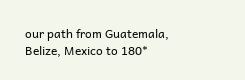our path from Guatemala, Belize, Mexico to 180*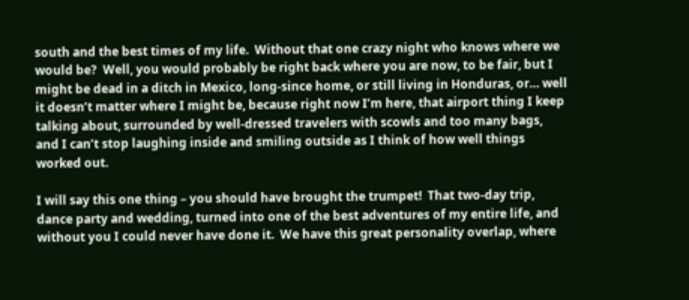south and the best times of my life.  Without that one crazy night who knows where we would be?  Well, you would probably be right back where you are now, to be fair, but I might be dead in a ditch in Mexico, long-since home, or still living in Honduras, or… well it doesn’t matter where I might be, because right now I’m here, that airport thing I keep talking about, surrounded by well-dressed travelers with scowls and too many bags, and I can’t stop laughing inside and smiling outside as I think of how well things worked out.

I will say this one thing – you should have brought the trumpet!  That two-day trip, dance party and wedding, turned into one of the best adventures of my entire life, and without you I could never have done it.  We have this great personality overlap, where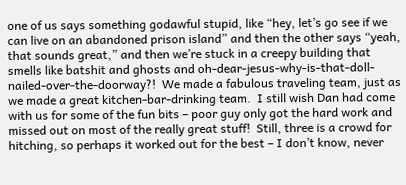one of us says something godawful stupid, like “hey, let’s go see if we can live on an abandoned prison island” and then the other says “yeah, that sounds great,” and then we’re stuck in a creepy building that smells like batshit and ghosts and oh-dear-jesus-why-is-that-doll-nailed-over-the-doorway?!  We made a fabulous traveling team, just as we made a great kitchen-bar-drinking team.  I still wish Dan had come with us for some of the fun bits – poor guy only got the hard work and missed out on most of the really great stuff!  Still, three is a crowd for hitching, so perhaps it worked out for the best – I don’t know, never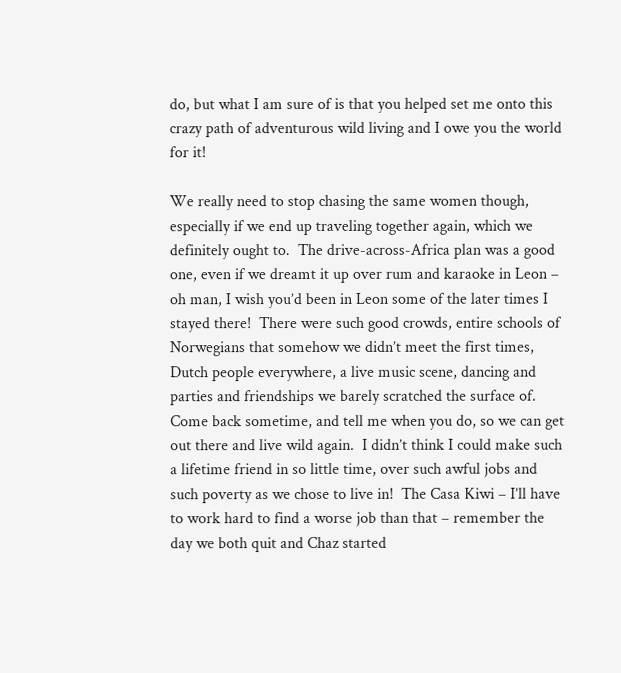do, but what I am sure of is that you helped set me onto this crazy path of adventurous wild living and I owe you the world for it!

We really need to stop chasing the same women though, especially if we end up traveling together again, which we definitely ought to.  The drive-across-Africa plan was a good one, even if we dreamt it up over rum and karaoke in Leon – oh man, I wish you’d been in Leon some of the later times I stayed there!  There were such good crowds, entire schools of Norwegians that somehow we didn’t meet the first times, Dutch people everywhere, a live music scene, dancing and parties and friendships we barely scratched the surface of.  Come back sometime, and tell me when you do, so we can get out there and live wild again.  I didn’t think I could make such a lifetime friend in so little time, over such awful jobs and such poverty as we chose to live in!  The Casa Kiwi – I’ll have to work hard to find a worse job than that – remember the day we both quit and Chaz started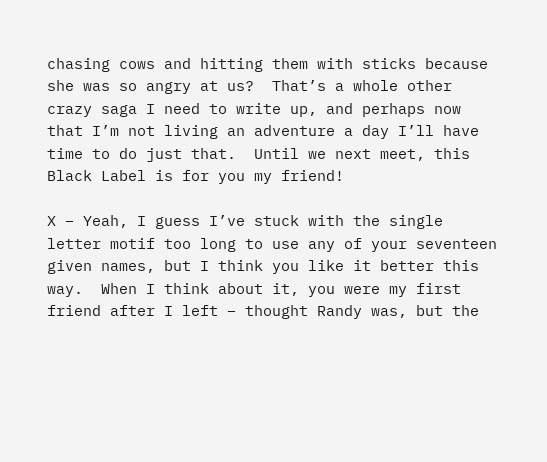chasing cows and hitting them with sticks because she was so angry at us?  That’s a whole other crazy saga I need to write up, and perhaps now that I’m not living an adventure a day I’ll have time to do just that.  Until we next meet, this Black Label is for you my friend!

X – Yeah, I guess I’ve stuck with the single letter motif too long to use any of your seventeen given names, but I think you like it better this way.  When I think about it, you were my first friend after I left – thought Randy was, but the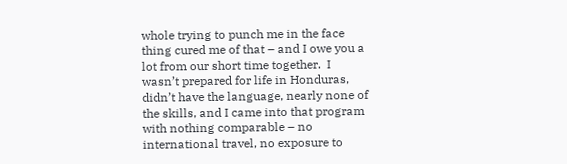whole trying to punch me in the face thing cured me of that – and I owe you a lot from our short time together.  I wasn’t prepared for life in Honduras, didn’t have the language, nearly none of the skills, and I came into that program with nothing comparable – no international travel, no exposure to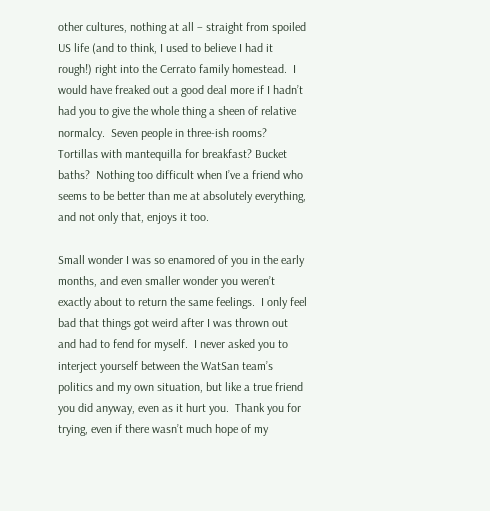other cultures, nothing at all – straight from spoiled US life (and to think, I used to believe I had it rough!) right into the Cerrato family homestead.  I would have freaked out a good deal more if I hadn’t had you to give the whole thing a sheen of relative normalcy.  Seven people in three-ish rooms?  Tortillas with mantequilla for breakfast? Bucket baths?  Nothing too difficult when I’ve a friend who seems to be better than me at absolutely everything, and not only that, enjoys it too.

Small wonder I was so enamored of you in the early months, and even smaller wonder you weren’t exactly about to return the same feelings.  I only feel bad that things got weird after I was thrown out and had to fend for myself.  I never asked you to interject yourself between the WatSan team’s politics and my own situation, but like a true friend you did anyway, even as it hurt you.  Thank you for trying, even if there wasn’t much hope of my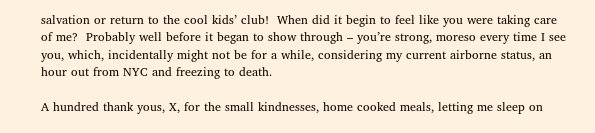salvation or return to the cool kids’ club!  When did it begin to feel like you were taking care of me?  Probably well before it began to show through – you’re strong, moreso every time I see you, which, incidentally might not be for a while, considering my current airborne status, an hour out from NYC and freezing to death.

A hundred thank yous, X, for the small kindnesses, home cooked meals, letting me sleep on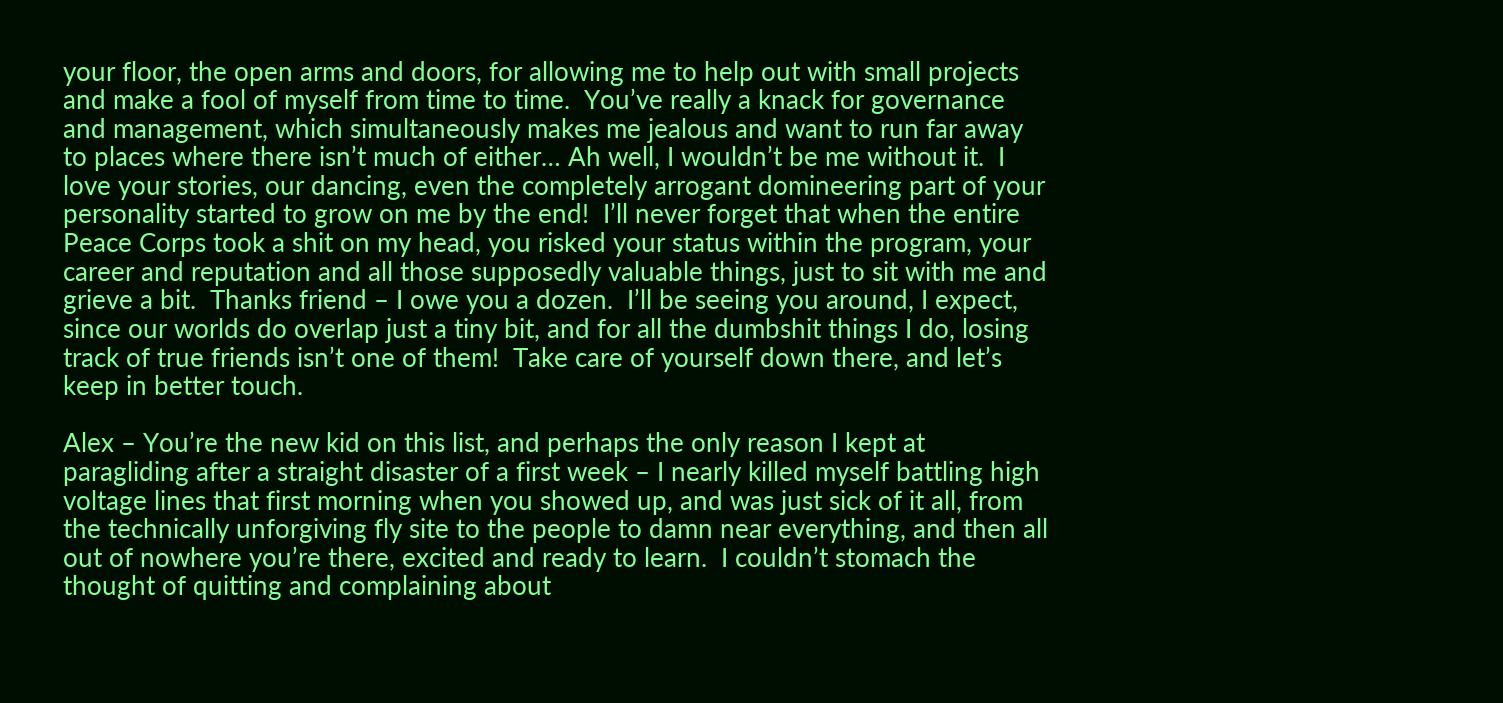your floor, the open arms and doors, for allowing me to help out with small projects and make a fool of myself from time to time.  You’ve really a knack for governance and management, which simultaneously makes me jealous and want to run far away to places where there isn’t much of either… Ah well, I wouldn’t be me without it.  I love your stories, our dancing, even the completely arrogant domineering part of your personality started to grow on me by the end!  I’ll never forget that when the entire Peace Corps took a shit on my head, you risked your status within the program, your career and reputation and all those supposedly valuable things, just to sit with me and grieve a bit.  Thanks friend – I owe you a dozen.  I’ll be seeing you around, I expect, since our worlds do overlap just a tiny bit, and for all the dumbshit things I do, losing track of true friends isn’t one of them!  Take care of yourself down there, and let’s keep in better touch.

Alex – You’re the new kid on this list, and perhaps the only reason I kept at paragliding after a straight disaster of a first week – I nearly killed myself battling high voltage lines that first morning when you showed up, and was just sick of it all, from the technically unforgiving fly site to the people to damn near everything, and then all out of nowhere you’re there, excited and ready to learn.  I couldn’t stomach the thought of quitting and complaining about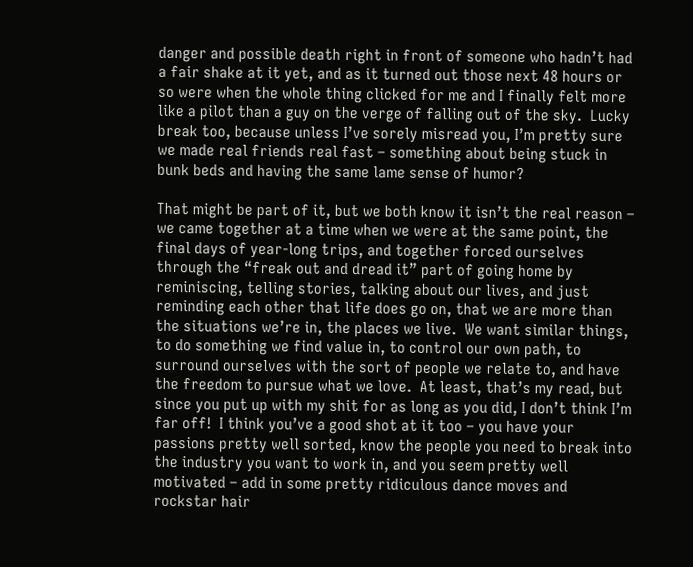danger and possible death right in front of someone who hadn’t had a fair shake at it yet, and as it turned out those next 48 hours or so were when the whole thing clicked for me and I finally felt more like a pilot than a guy on the verge of falling out of the sky.  Lucky break too, because unless I’ve sorely misread you, I’m pretty sure we made real friends real fast – something about being stuck in bunk beds and having the same lame sense of humor?

That might be part of it, but we both know it isn’t the real reason – we came together at a time when we were at the same point, the final days of year-long trips, and together forced ourselves through the “freak out and dread it” part of going home by reminiscing, telling stories, talking about our lives, and just reminding each other that life does go on, that we are more than the situations we’re in, the places we live.  We want similar things, to do something we find value in, to control our own path, to surround ourselves with the sort of people we relate to, and have the freedom to pursue what we love.  At least, that’s my read, but since you put up with my shit for as long as you did, I don’t think I’m far off!  I think you’ve a good shot at it too – you have your passions pretty well sorted, know the people you need to break into the industry you want to work in, and you seem pretty well motivated – add in some pretty ridiculous dance moves and rockstar hair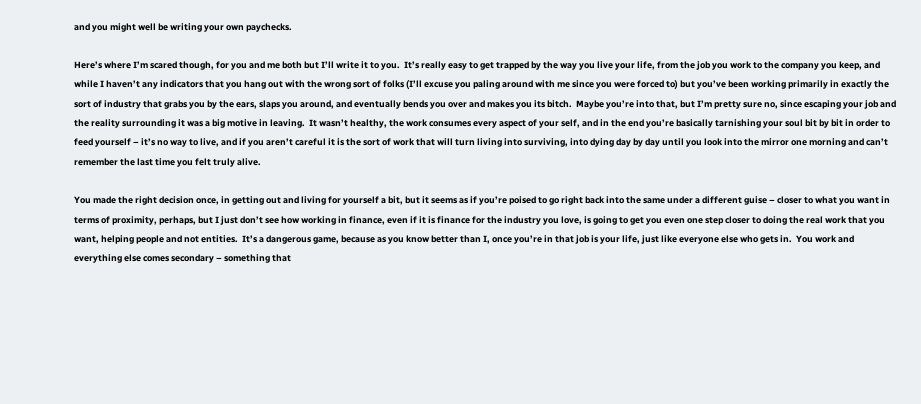and you might well be writing your own paychecks.

Here’s where I’m scared though, for you and me both but I’ll write it to you.  It’s really easy to get trapped by the way you live your life, from the job you work to the company you keep, and while I haven’t any indicators that you hang out with the wrong sort of folks (I’ll excuse you paling around with me since you were forced to) but you’ve been working primarily in exactly the sort of industry that grabs you by the ears, slaps you around, and eventually bends you over and makes you its bitch.  Maybe you’re into that, but I’m pretty sure no, since escaping your job and the reality surrounding it was a big motive in leaving.  It wasn’t healthy, the work consumes every aspect of your self, and in the end you’re basically tarnishing your soul bit by bit in order to feed yourself – it’s no way to live, and if you aren’t careful it is the sort of work that will turn living into surviving, into dying day by day until you look into the mirror one morning and can’t remember the last time you felt truly alive.

You made the right decision once, in getting out and living for yourself a bit, but it seems as if you’re poised to go right back into the same under a different guise – closer to what you want in terms of proximity, perhaps, but I just don’t see how working in finance, even if it is finance for the industry you love, is going to get you even one step closer to doing the real work that you want, helping people and not entities.  It’s a dangerous game, because as you know better than I, once you’re in that job is your life, just like everyone else who gets in.  You work and everything else comes secondary – something that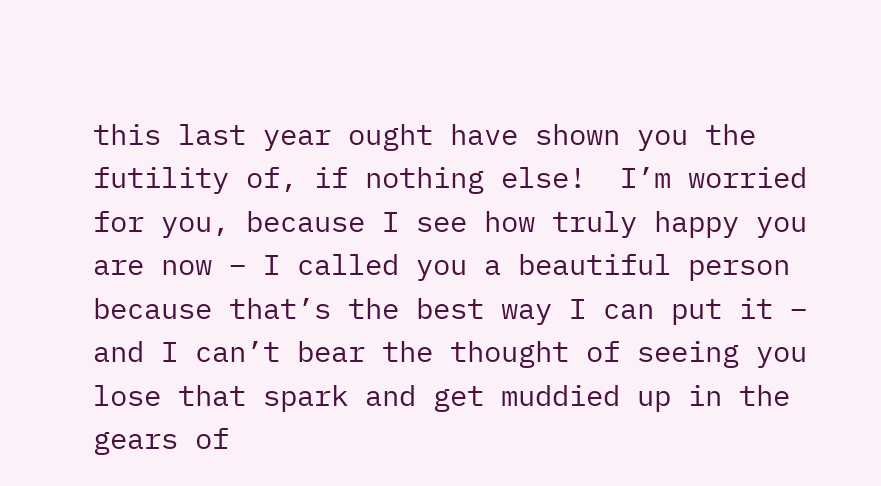this last year ought have shown you the futility of, if nothing else!  I’m worried for you, because I see how truly happy you are now – I called you a beautiful person because that’s the best way I can put it – and I can’t bear the thought of seeing you lose that spark and get muddied up in the gears of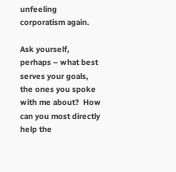unfeeling corporatism again.

Ask yourself, perhaps – what best serves your goals, the ones you spoke with me about?  How can you most directly help the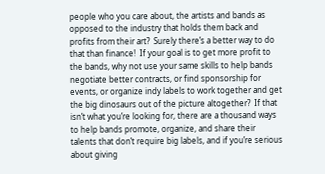people who you care about, the artists and bands as opposed to the industry that holds them back and profits from their art?  Surely there’s a better way to do that than finance!  If your goal is to get more profit to the bands, why not use your same skills to help bands negotiate better contracts, or find sponsorship for events, or organize indy labels to work together and get the big dinosaurs out of the picture altogether?  If that isn’t what you’re looking for, there are a thousand ways to help bands promote, organize, and share their talents that don’t require big labels, and if you’re serious about giving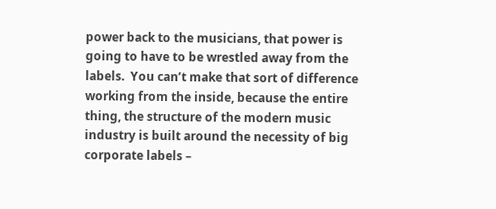power back to the musicians, that power is going to have to be wrestled away from the labels.  You can’t make that sort of difference working from the inside, because the entire thing, the structure of the modern music industry is built around the necessity of big corporate labels –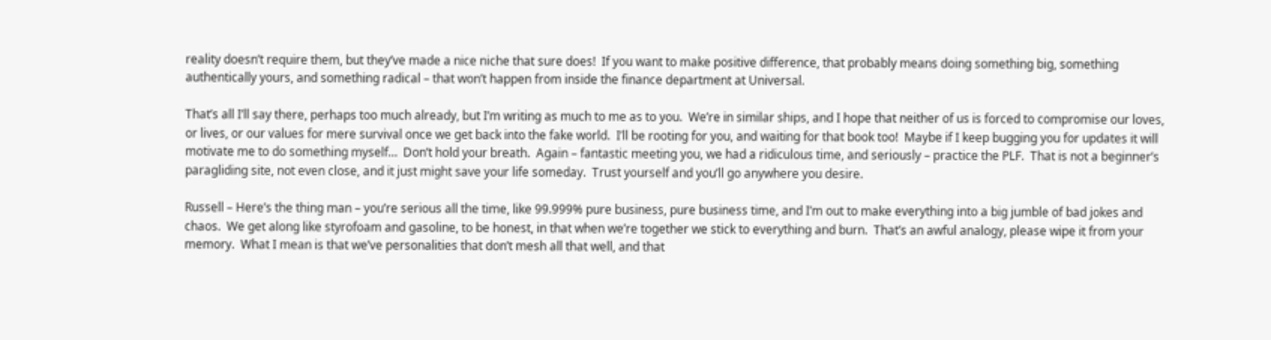reality doesn’t require them, but they’ve made a nice niche that sure does!  If you want to make positive difference, that probably means doing something big, something authentically yours, and something radical – that won’t happen from inside the finance department at Universal.

That’s all I’ll say there, perhaps too much already, but I’m writing as much to me as to you.  We’re in similar ships, and I hope that neither of us is forced to compromise our loves, or lives, or our values for mere survival once we get back into the fake world.  I’ll be rooting for you, and waiting for that book too!  Maybe if I keep bugging you for updates it will motivate me to do something myself…  Don’t hold your breath.  Again – fantastic meeting you, we had a ridiculous time, and seriously – practice the PLF.  That is not a beginner’s paragliding site, not even close, and it just might save your life someday.  Trust yourself and you’ll go anywhere you desire.

Russell – Here’s the thing man – you’re serious all the time, like 99.999% pure business, pure business time, and I’m out to make everything into a big jumble of bad jokes and chaos.  We get along like styrofoam and gasoline, to be honest, in that when we’re together we stick to everything and burn.  That’s an awful analogy, please wipe it from your memory.  What I mean is that we’ve personalities that don’t mesh all that well, and that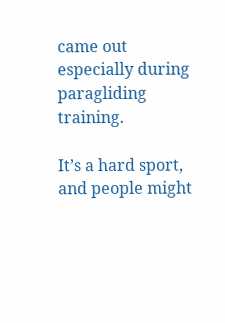came out especially during paragliding training.

It’s a hard sport, and people might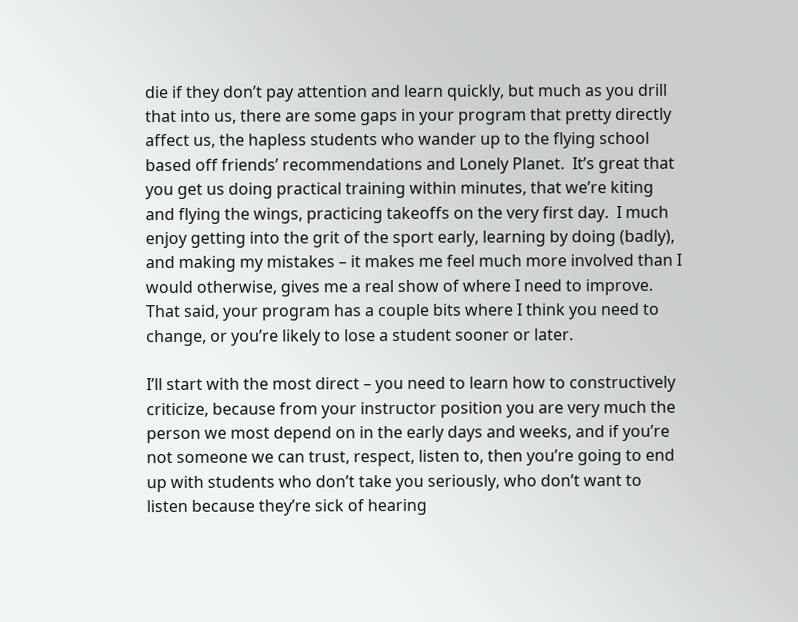die if they don’t pay attention and learn quickly, but much as you drill that into us, there are some gaps in your program that pretty directly affect us, the hapless students who wander up to the flying school based off friends’ recommendations and Lonely Planet.  It’s great that you get us doing practical training within minutes, that we’re kiting and flying the wings, practicing takeoffs on the very first day.  I much enjoy getting into the grit of the sport early, learning by doing (badly), and making my mistakes – it makes me feel much more involved than I would otherwise, gives me a real show of where I need to improve.  That said, your program has a couple bits where I think you need to change, or you’re likely to lose a student sooner or later.

I’ll start with the most direct – you need to learn how to constructively criticize, because from your instructor position you are very much the person we most depend on in the early days and weeks, and if you’re not someone we can trust, respect, listen to, then you’re going to end up with students who don’t take you seriously, who don’t want to listen because they’re sick of hearing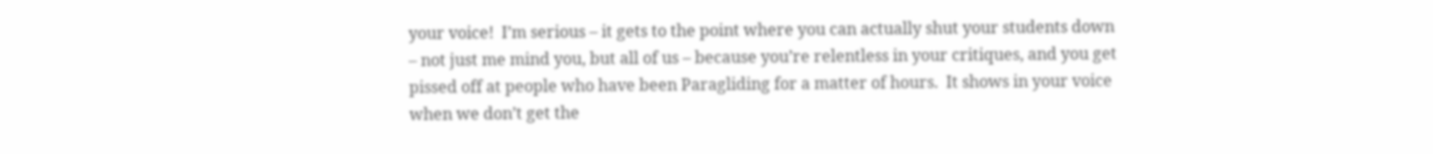your voice!  I’m serious – it gets to the point where you can actually shut your students down – not just me mind you, but all of us – because you’re relentless in your critiques, and you get pissed off at people who have been Paragliding for a matter of hours.  It shows in your voice when we don’t get the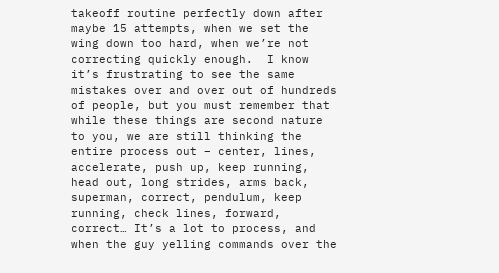takeoff routine perfectly down after maybe 15 attempts, when we set the wing down too hard, when we’re not correcting quickly enough.  I know it’s frustrating to see the same mistakes over and over out of hundreds of people, but you must remember that while these things are second nature to you, we are still thinking the entire process out – center, lines, accelerate, push up, keep running, head out, long strides, arms back, superman, correct, pendulum, keep running, check lines, forward, correct… It’s a lot to process, and when the guy yelling commands over the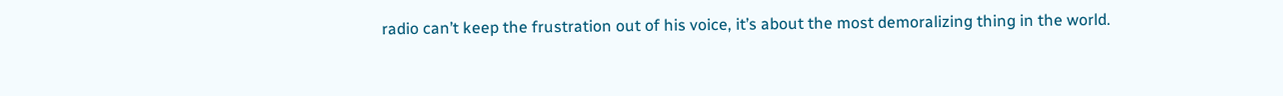radio can’t keep the frustration out of his voice, it’s about the most demoralizing thing in the world.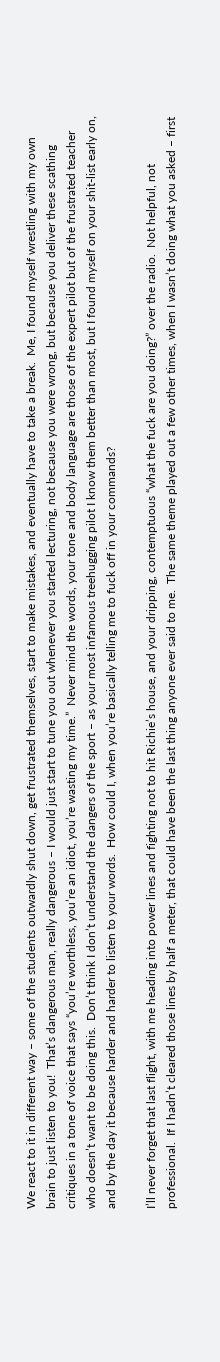We react to it in different way – some of the students outwardly shut down, get frustrated themselves, start to make mistakes, and eventually have to take a break.  Me, I found myself wrestling with my own brain to just listen to you!  That’s dangerous man, really dangerous – I would just start to tune you out whenever you started lecturing, not because you were wrong, but because you deliver these scathing critiques in a tone of voice that says “you’re worthless, you’re an idiot, you’re wasting my time.”  Never mind the words, your tone and body language are those of the expert pilot but of the frustrated teacher who doesn’t want to be doing this.  Don’t think I don’t understand the dangers of the sport – as your most infamous treehugging pilot I know them better than most, but I found myself on your shit-list early on, and by the day it because harder and harder to listen to your words.  How could I, when you’re basically telling me to fuck off in your commands?

I’ll never forget that last flight, with me heading into power lines and fighting not to hit Richie’s house, and your dripping, contemptuous “what the fuck are you doing?” over the radio.  Not helpful, not professional.  If I hadn’t cleared those lines by half a meter, that could have been the last thing anyone ever said to me.  The same theme played out a few other times, when I wasn’t doing what you asked – first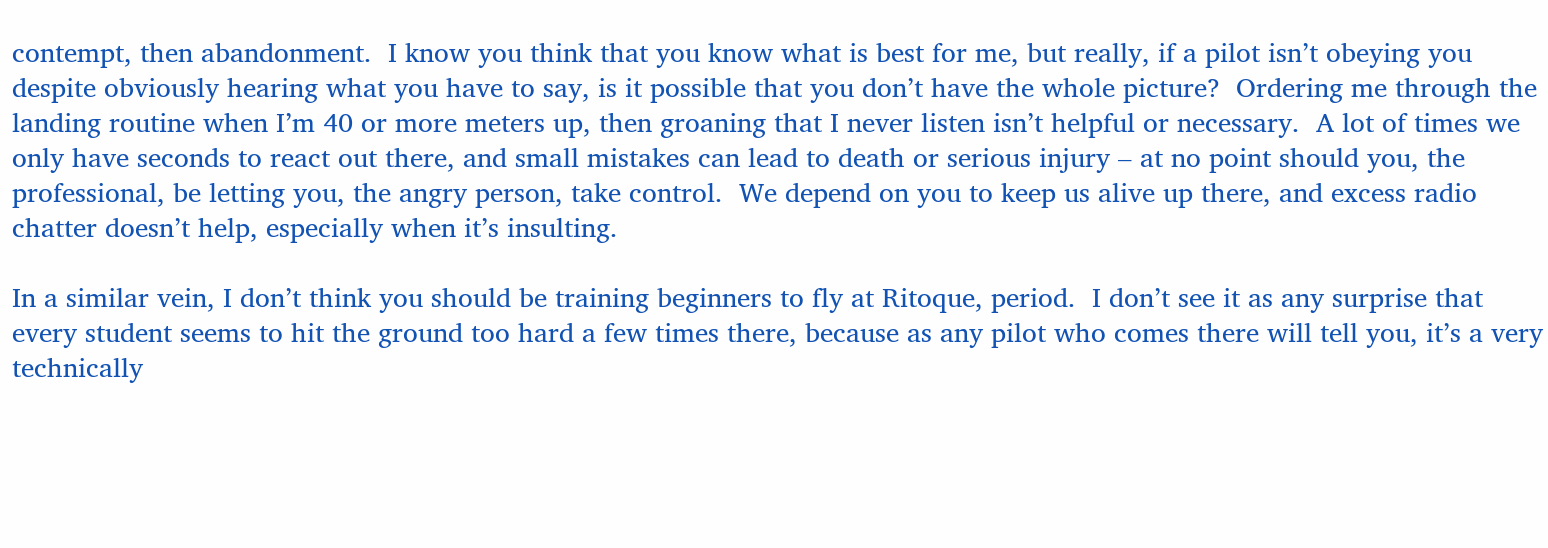contempt, then abandonment.  I know you think that you know what is best for me, but really, if a pilot isn’t obeying you despite obviously hearing what you have to say, is it possible that you don’t have the whole picture?  Ordering me through the landing routine when I’m 40 or more meters up, then groaning that I never listen isn’t helpful or necessary.  A lot of times we only have seconds to react out there, and small mistakes can lead to death or serious injury – at no point should you, the professional, be letting you, the angry person, take control.  We depend on you to keep us alive up there, and excess radio chatter doesn’t help, especially when it’s insulting.

In a similar vein, I don’t think you should be training beginners to fly at Ritoque, period.  I don’t see it as any surprise that every student seems to hit the ground too hard a few times there, because as any pilot who comes there will tell you, it’s a very technically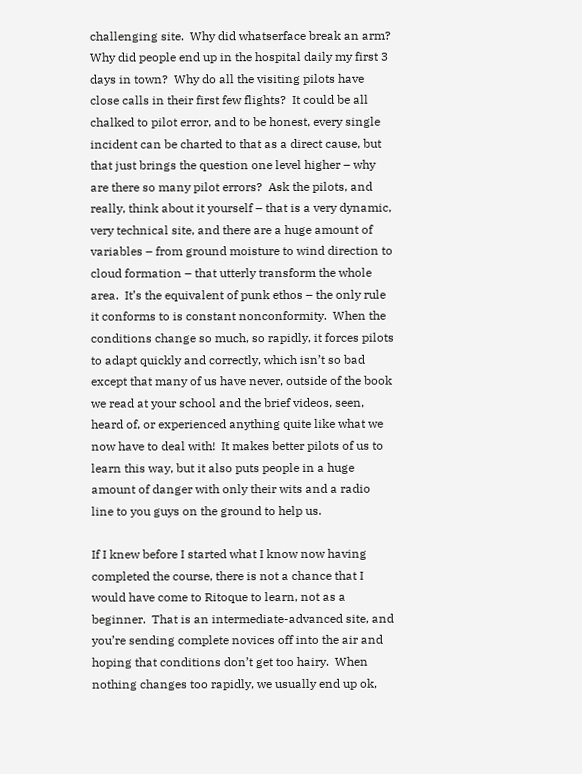challenging site.  Why did whatserface break an arm?  Why did people end up in the hospital daily my first 3 days in town?  Why do all the visiting pilots have close calls in their first few flights?  It could be all chalked to pilot error, and to be honest, every single incident can be charted to that as a direct cause, but that just brings the question one level higher – why are there so many pilot errors?  Ask the pilots, and really, think about it yourself – that is a very dynamic, very technical site, and there are a huge amount of variables – from ground moisture to wind direction to cloud formation – that utterly transform the whole area.  It’s the equivalent of punk ethos – the only rule it conforms to is constant nonconformity.  When the conditions change so much, so rapidly, it forces pilots to adapt quickly and correctly, which isn’t so bad except that many of us have never, outside of the book we read at your school and the brief videos, seen, heard of, or experienced anything quite like what we now have to deal with!  It makes better pilots of us to learn this way, but it also puts people in a huge amount of danger with only their wits and a radio line to you guys on the ground to help us.

If I knew before I started what I know now having completed the course, there is not a chance that I would have come to Ritoque to learn, not as a beginner.  That is an intermediate-advanced site, and you’re sending complete novices off into the air and hoping that conditions don’t get too hairy.  When nothing changes too rapidly, we usually end up ok,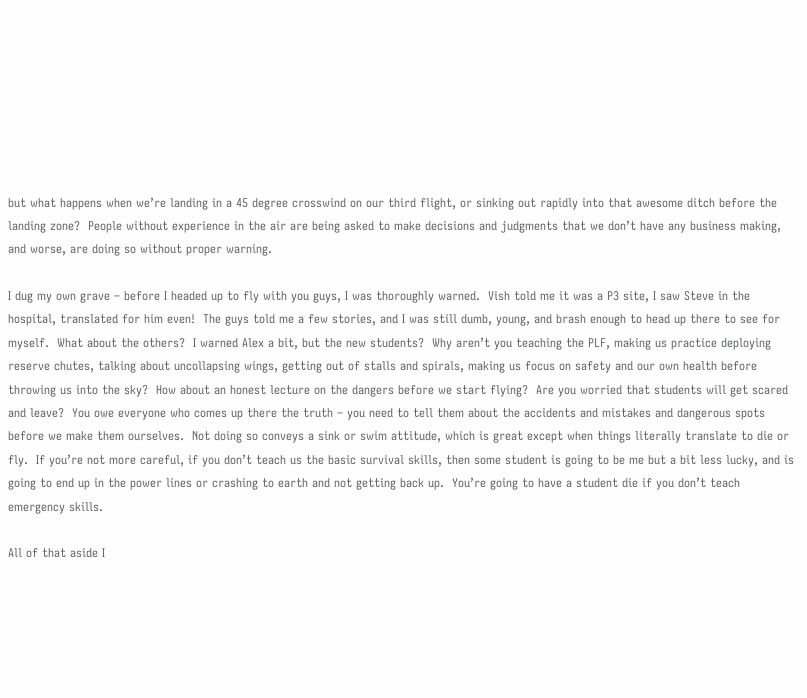but what happens when we’re landing in a 45 degree crosswind on our third flight, or sinking out rapidly into that awesome ditch before the landing zone?  People without experience in the air are being asked to make decisions and judgments that we don’t have any business making, and worse, are doing so without proper warning.

I dug my own grave – before I headed up to fly with you guys, I was thoroughly warned.  Vish told me it was a P3 site, I saw Steve in the hospital, translated for him even!  The guys told me a few stories, and I was still dumb, young, and brash enough to head up there to see for myself.  What about the others?  I warned Alex a bit, but the new students?  Why aren’t you teaching the PLF, making us practice deploying reserve chutes, talking about uncollapsing wings, getting out of stalls and spirals, making us focus on safety and our own health before throwing us into the sky?  How about an honest lecture on the dangers before we start flying?  Are you worried that students will get scared and leave?  You owe everyone who comes up there the truth – you need to tell them about the accidents and mistakes and dangerous spots before we make them ourselves.  Not doing so conveys a sink or swim attitude, which is great except when things literally translate to die or fly.  If you’re not more careful, if you don’t teach us the basic survival skills, then some student is going to be me but a bit less lucky, and is going to end up in the power lines or crashing to earth and not getting back up.  You’re going to have a student die if you don’t teach emergency skills.

All of that aside I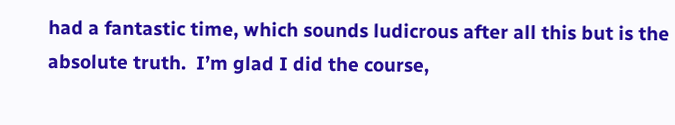had a fantastic time, which sounds ludicrous after all this but is the absolute truth.  I’m glad I did the course,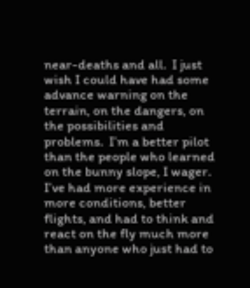near-deaths and all.  I just wish I could have had some advance warning on the terrain, on the dangers, on the possibilities and problems.  I’m a better pilot than the people who learned on the bunny slope, I wager.  I’ve had more experience in more conditions, better flights, and had to think and react on the fly much more than anyone who just had to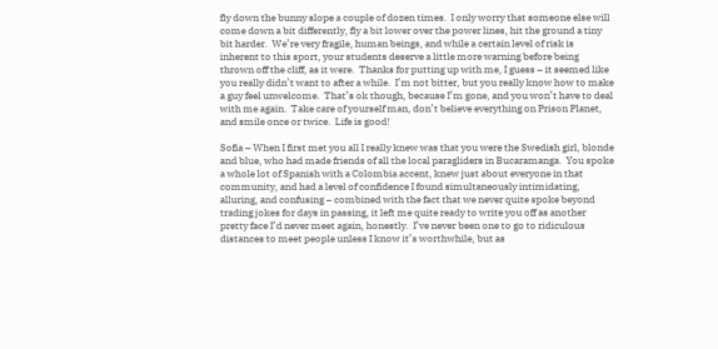fly down the bunny slope a couple of dozen times.  I only worry that someone else will come down a bit differently, fly a bit lower over the power lines, hit the ground a tiny bit harder.  We’re very fragile, human beings, and while a certain level of risk is inherent to this sport, your students deserve a little more warning before being thrown off the cliff, as it were.  Thanks for putting up with me, I guess – it seemed like you really didn’t want to after a while.  I’m not bitter, but you really know how to make a guy feel unwelcome.  That’s ok though, because I’m gone, and you won’t have to deal with me again.  Take care of yourself man, don’t believe everything on Prison Planet, and smile once or twice.  Life is good!

Sofia – When I first met you all I really knew was that you were the Swedish girl, blonde and blue, who had made friends of all the local paragliders in Bucaramanga.  You spoke a whole lot of Spanish with a Colombia accent, knew just about everyone in that community, and had a level of confidence I found simultaneously intimidating, alluring, and confusing – combined with the fact that we never quite spoke beyond trading jokes for days in passing, it left me quite ready to write you off as another pretty face I’d never meet again, honestly.  I’ve never been one to go to ridiculous distances to meet people unless I know it’s worthwhile, but as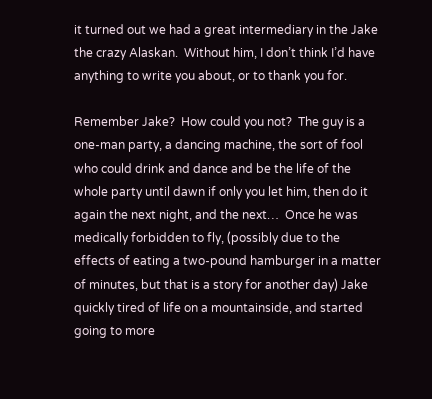it turned out we had a great intermediary in the Jake the crazy Alaskan.  Without him, I don’t think I’d have anything to write you about, or to thank you for.

Remember Jake?  How could you not?  The guy is a one-man party, a dancing machine, the sort of fool who could drink and dance and be the life of the whole party until dawn if only you let him, then do it again the next night, and the next…  Once he was medically forbidden to fly, (possibly due to the effects of eating a two-pound hamburger in a matter of minutes, but that is a story for another day) Jake quickly tired of life on a mountainside, and started going to more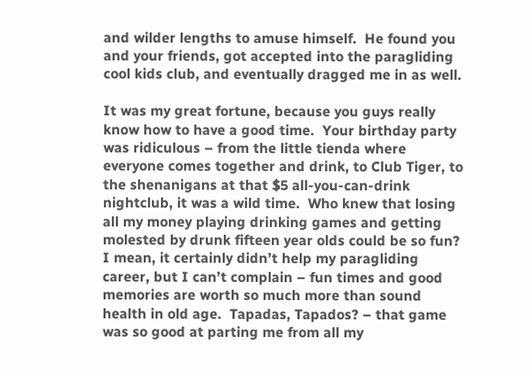and wilder lengths to amuse himself.  He found you and your friends, got accepted into the paragliding cool kids club, and eventually dragged me in as well.

It was my great fortune, because you guys really know how to have a good time.  Your birthday party was ridiculous – from the little tienda where everyone comes together and drink, to Club Tiger, to the shenanigans at that $5 all-you-can-drink nightclub, it was a wild time.  Who knew that losing all my money playing drinking games and getting molested by drunk fifteen year olds could be so fun?  I mean, it certainly didn’t help my paragliding career, but I can’t complain – fun times and good memories are worth so much more than sound health in old age.  Tapadas, Tapados? – that game was so good at parting me from all my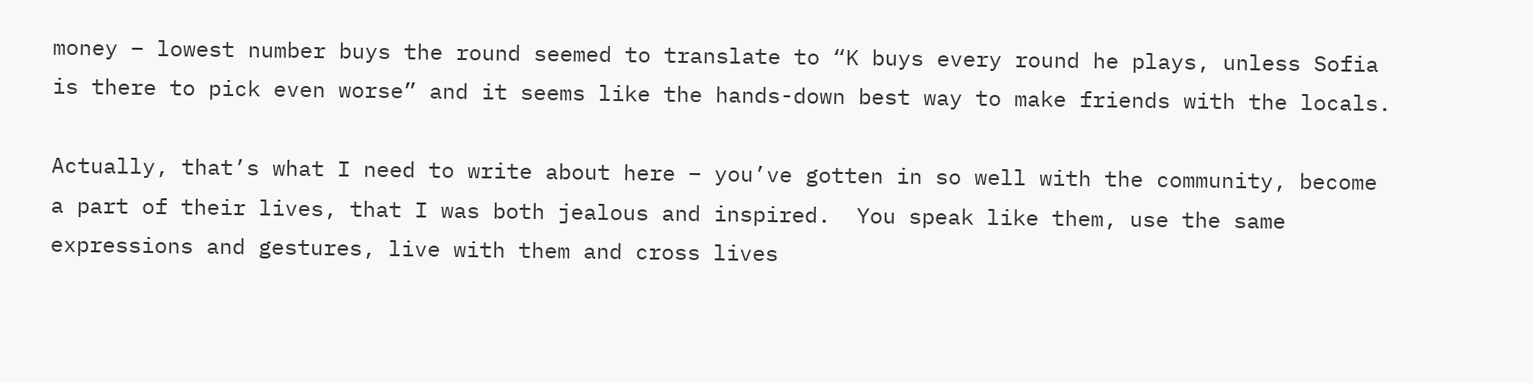money – lowest number buys the round seemed to translate to “K buys every round he plays, unless Sofia is there to pick even worse” and it seems like the hands-down best way to make friends with the locals.

Actually, that’s what I need to write about here – you’ve gotten in so well with the community, become a part of their lives, that I was both jealous and inspired.  You speak like them, use the same expressions and gestures, live with them and cross lives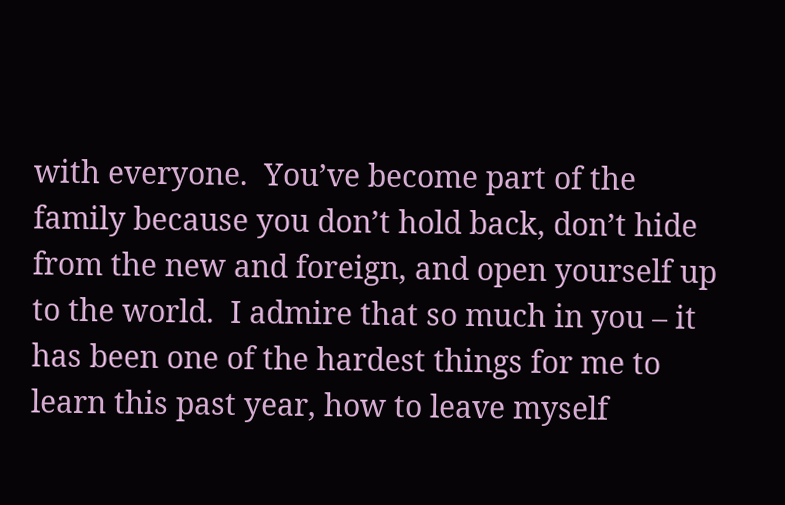with everyone.  You’ve become part of the family because you don’t hold back, don’t hide from the new and foreign, and open yourself up to the world.  I admire that so much in you – it has been one of the hardest things for me to learn this past year, how to leave myself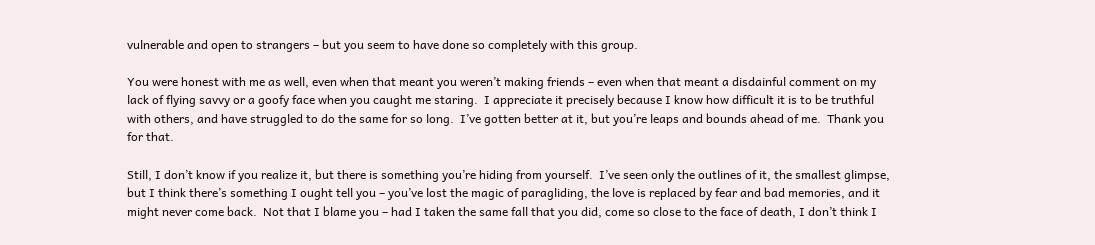vulnerable and open to strangers – but you seem to have done so completely with this group.

You were honest with me as well, even when that meant you weren’t making friends – even when that meant a disdainful comment on my lack of flying savvy or a goofy face when you caught me staring.  I appreciate it precisely because I know how difficult it is to be truthful with others, and have struggled to do the same for so long.  I’ve gotten better at it, but you’re leaps and bounds ahead of me.  Thank you for that.

Still, I don’t know if you realize it, but there is something you’re hiding from yourself.  I’ve seen only the outlines of it, the smallest glimpse, but I think there’s something I ought tell you – you’ve lost the magic of paragliding, the love is replaced by fear and bad memories, and it might never come back.  Not that I blame you – had I taken the same fall that you did, come so close to the face of death, I don’t think I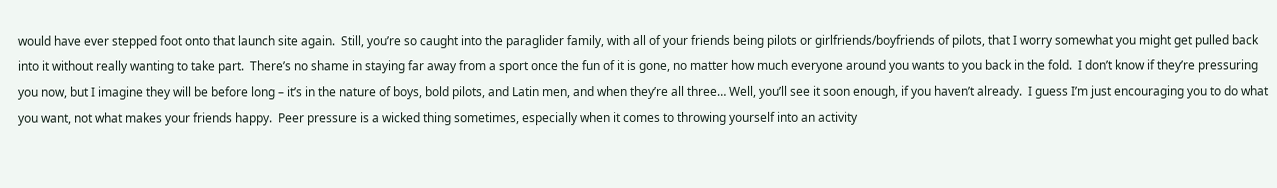would have ever stepped foot onto that launch site again.  Still, you’re so caught into the paraglider family, with all of your friends being pilots or girlfriends/boyfriends of pilots, that I worry somewhat you might get pulled back into it without really wanting to take part.  There’s no shame in staying far away from a sport once the fun of it is gone, no matter how much everyone around you wants to you back in the fold.  I don’t know if they’re pressuring you now, but I imagine they will be before long – it’s in the nature of boys, bold pilots, and Latin men, and when they’re all three… Well, you’ll see it soon enough, if you haven’t already.  I guess I’m just encouraging you to do what you want, not what makes your friends happy.  Peer pressure is a wicked thing sometimes, especially when it comes to throwing yourself into an activity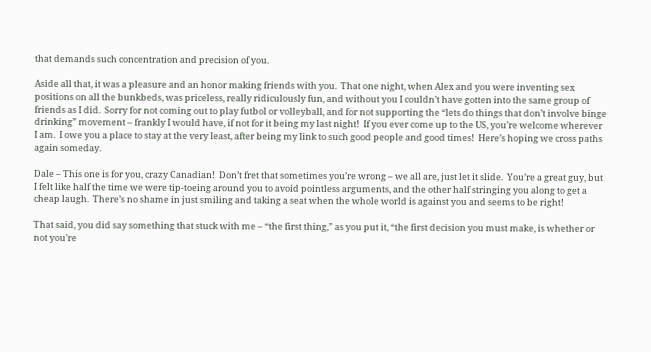that demands such concentration and precision of you.

Aside all that, it was a pleasure and an honor making friends with you.  That one night, when Alex and you were inventing sex positions on all the bunkbeds, was priceless, really ridiculously fun, and without you I couldn’t have gotten into the same group of friends as I did.  Sorry for not coming out to play futbol or volleyball, and for not supporting the “lets do things that don’t involve binge drinking” movement – frankly I would have, if not for it being my last night!  If you ever come up to the US, you’re welcome wherever I am.  I owe you a place to stay at the very least, after being my link to such good people and good times!  Here’s hoping we cross paths again someday.

Dale – This one is for you, crazy Canadian!  Don’t fret that sometimes you’re wrong – we all are, just let it slide.  You’re a great guy, but I felt like half the time we were tip-toeing around you to avoid pointless arguments, and the other half stringing you along to get a cheap laugh.  There’s no shame in just smiling and taking a seat when the whole world is against you and seems to be right!

That said, you did say something that stuck with me – “the first thing,” as you put it, “the first decision you must make, is whether or not you’re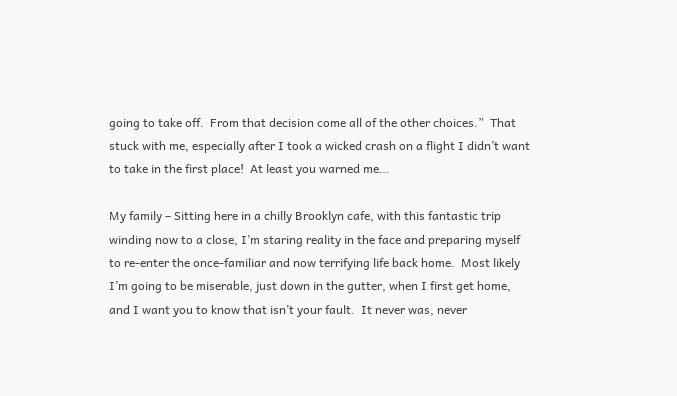going to take off.  From that decision come all of the other choices.”  That stuck with me, especially after I took a wicked crash on a flight I didn’t want to take in the first place!  At least you warned me…

My family – Sitting here in a chilly Brooklyn cafe, with this fantastic trip winding now to a close, I’m staring reality in the face and preparing myself to re-enter the once-familiar and now terrifying life back home.  Most likely I’m going to be miserable, just down in the gutter, when I first get home, and I want you to know that isn’t your fault.  It never was, never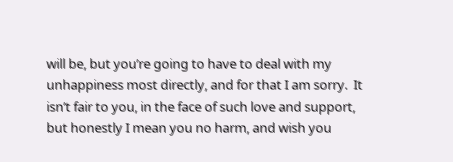will be, but you’re going to have to deal with my unhappiness most directly, and for that I am sorry.  It isn’t fair to you, in the face of such love and support, but honestly I mean you no harm, and wish you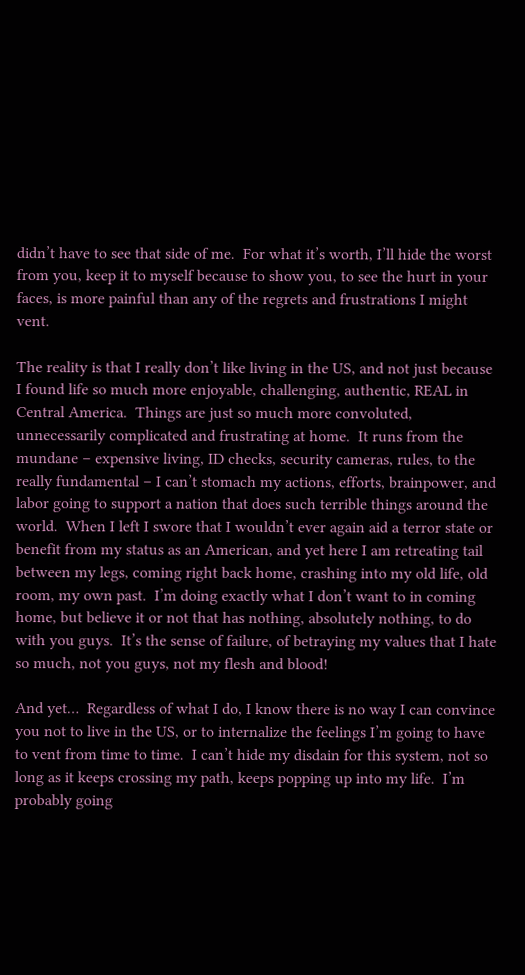didn’t have to see that side of me.  For what it’s worth, I’ll hide the worst from you, keep it to myself because to show you, to see the hurt in your faces, is more painful than any of the regrets and frustrations I might vent.

The reality is that I really don’t like living in the US, and not just because I found life so much more enjoyable, challenging, authentic, REAL in Central America.  Things are just so much more convoluted, unnecessarily complicated and frustrating at home.  It runs from the mundane – expensive living, ID checks, security cameras, rules, to the really fundamental – I can’t stomach my actions, efforts, brainpower, and labor going to support a nation that does such terrible things around the world.  When I left I swore that I wouldn’t ever again aid a terror state or benefit from my status as an American, and yet here I am retreating tail between my legs, coming right back home, crashing into my old life, old room, my own past.  I’m doing exactly what I don’t want to in coming home, but believe it or not that has nothing, absolutely nothing, to do with you guys.  It’s the sense of failure, of betraying my values that I hate so much, not you guys, not my flesh and blood!

And yet…  Regardless of what I do, I know there is no way I can convince you not to live in the US, or to internalize the feelings I’m going to have to vent from time to time.  I can’t hide my disdain for this system, not so long as it keeps crossing my path, keeps popping up into my life.  I’m probably going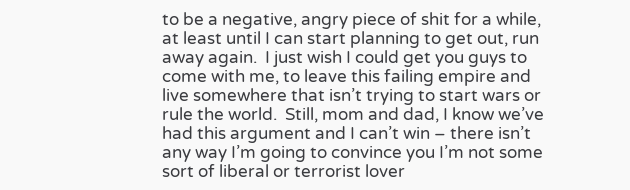to be a negative, angry piece of shit for a while, at least until I can start planning to get out, run away again.  I just wish I could get you guys to come with me, to leave this failing empire and live somewhere that isn’t trying to start wars or rule the world.  Still, mom and dad, I know we’ve had this argument and I can’t win – there isn’t any way I’m going to convince you I’m not some sort of liberal or terrorist lover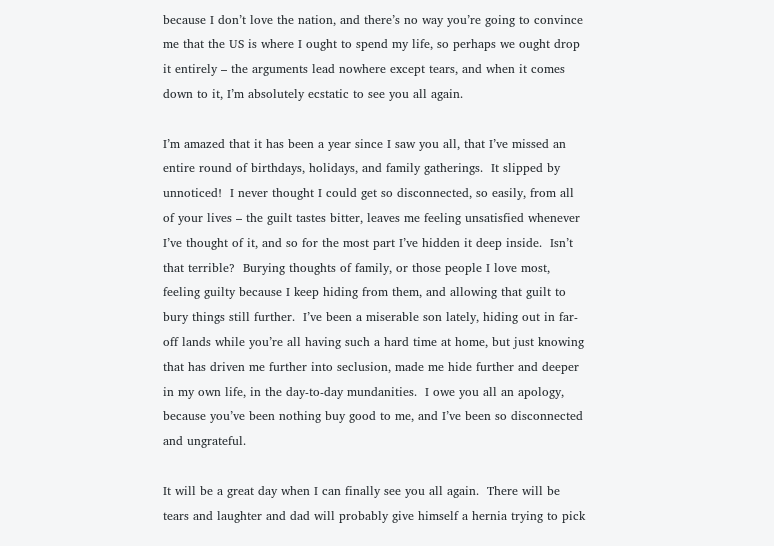because I don’t love the nation, and there’s no way you’re going to convince me that the US is where I ought to spend my life, so perhaps we ought drop it entirely – the arguments lead nowhere except tears, and when it comes down to it, I’m absolutely ecstatic to see you all again.

I’m amazed that it has been a year since I saw you all, that I’ve missed an entire round of birthdays, holidays, and family gatherings.  It slipped by unnoticed!  I never thought I could get so disconnected, so easily, from all of your lives – the guilt tastes bitter, leaves me feeling unsatisfied whenever I’ve thought of it, and so for the most part I’ve hidden it deep inside.  Isn’t that terrible?  Burying thoughts of family, or those people I love most, feeling guilty because I keep hiding from them, and allowing that guilt to bury things still further.  I’ve been a miserable son lately, hiding out in far-off lands while you’re all having such a hard time at home, but just knowing that has driven me further into seclusion, made me hide further and deeper in my own life, in the day-to-day mundanities.  I owe you all an apology, because you’ve been nothing buy good to me, and I’ve been so disconnected and ungrateful.

It will be a great day when I can finally see you all again.  There will be tears and laughter and dad will probably give himself a hernia trying to pick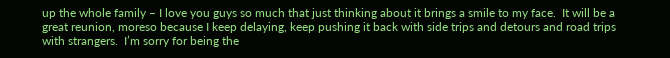up the whole family – I love you guys so much that just thinking about it brings a smile to my face.  It will be a great reunion, moreso because I keep delaying, keep pushing it back with side trips and detours and road trips with strangers.  I’m sorry for being the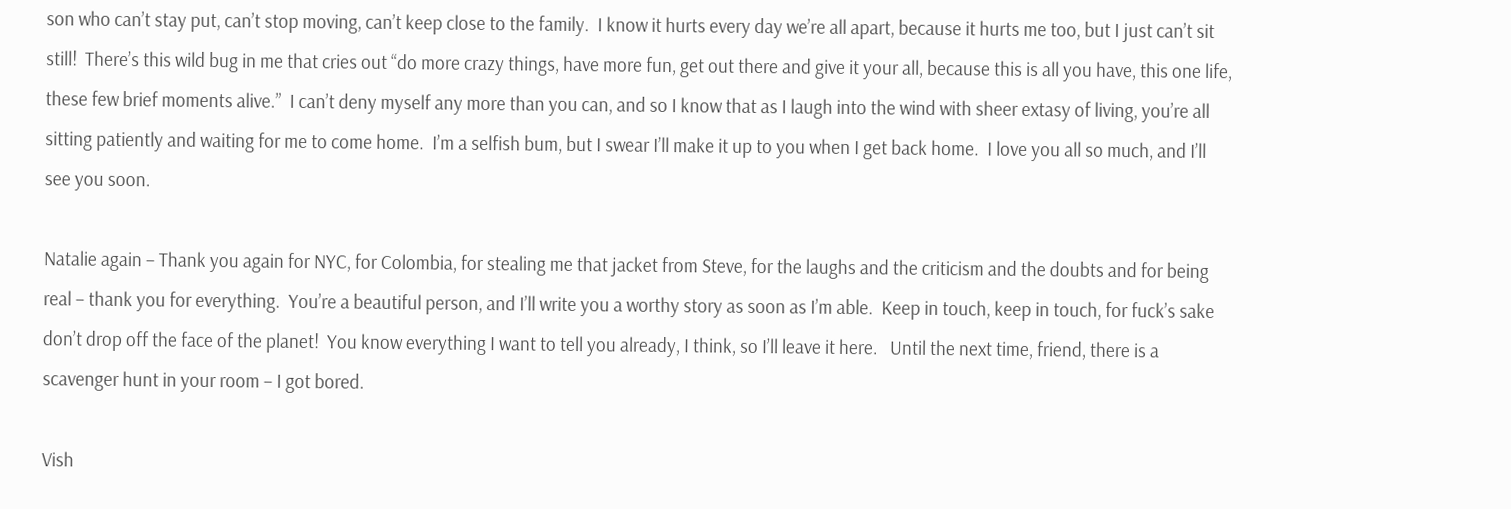son who can’t stay put, can’t stop moving, can’t keep close to the family.  I know it hurts every day we’re all apart, because it hurts me too, but I just can’t sit still!  There’s this wild bug in me that cries out “do more crazy things, have more fun, get out there and give it your all, because this is all you have, this one life, these few brief moments alive.”  I can’t deny myself any more than you can, and so I know that as I laugh into the wind with sheer extasy of living, you’re all sitting patiently and waiting for me to come home.  I’m a selfish bum, but I swear I’ll make it up to you when I get back home.  I love you all so much, and I’ll see you soon.

Natalie again – Thank you again for NYC, for Colombia, for stealing me that jacket from Steve, for the laughs and the criticism and the doubts and for being real – thank you for everything.  You’re a beautiful person, and I’ll write you a worthy story as soon as I’m able.  Keep in touch, keep in touch, for fuck’s sake don’t drop off the face of the planet!  You know everything I want to tell you already, I think, so I’ll leave it here.   Until the next time, friend, there is a scavenger hunt in your room – I got bored.

Vish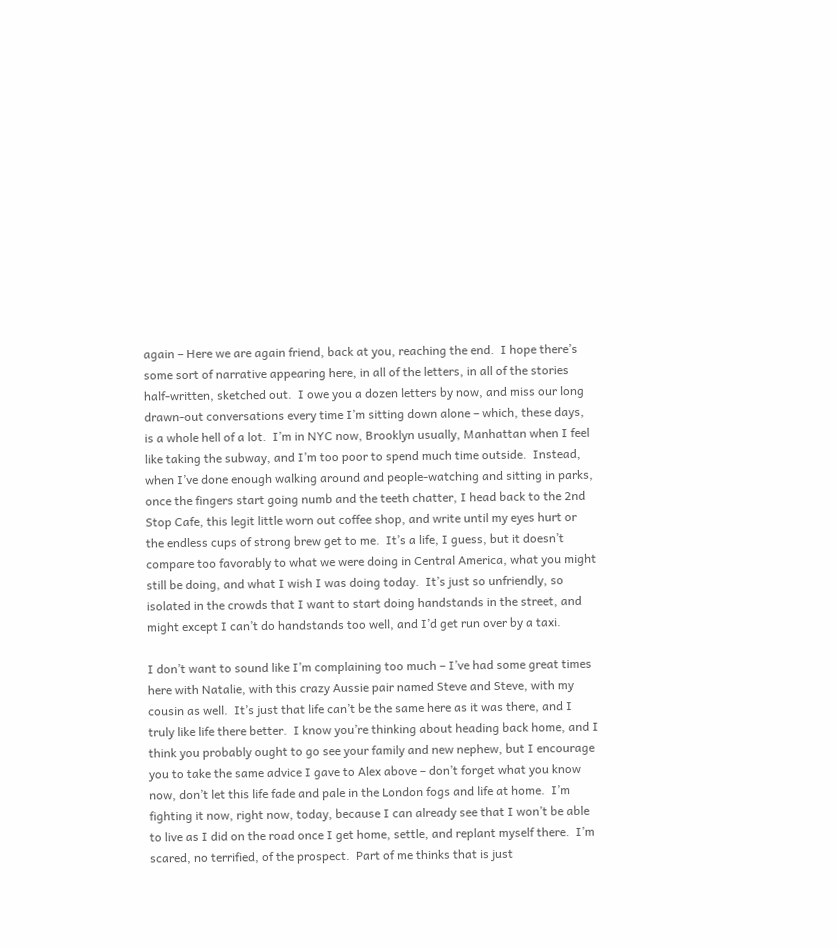again – Here we are again friend, back at you, reaching the end.  I hope there’s some sort of narrative appearing here, in all of the letters, in all of the stories half-written, sketched out.  I owe you a dozen letters by now, and miss our long drawn-out conversations every time I’m sitting down alone – which, these days, is a whole hell of a lot.  I’m in NYC now, Brooklyn usually, Manhattan when I feel like taking the subway, and I’m too poor to spend much time outside.  Instead, when I’ve done enough walking around and people-watching and sitting in parks, once the fingers start going numb and the teeth chatter, I head back to the 2nd Stop Cafe, this legit little worn out coffee shop, and write until my eyes hurt or the endless cups of strong brew get to me.  It’s a life, I guess, but it doesn’t compare too favorably to what we were doing in Central America, what you might still be doing, and what I wish I was doing today.  It’s just so unfriendly, so isolated in the crowds that I want to start doing handstands in the street, and might except I can’t do handstands too well, and I’d get run over by a taxi.

I don’t want to sound like I’m complaining too much – I’ve had some great times here with Natalie, with this crazy Aussie pair named Steve and Steve, with my cousin as well.  It’s just that life can’t be the same here as it was there, and I truly like life there better.  I know you’re thinking about heading back home, and I think you probably ought to go see your family and new nephew, but I encourage you to take the same advice I gave to Alex above – don’t forget what you know now, don’t let this life fade and pale in the London fogs and life at home.  I’m fighting it now, right now, today, because I can already see that I won’t be able to live as I did on the road once I get home, settle, and replant myself there.  I’m scared, no terrified, of the prospect.  Part of me thinks that is just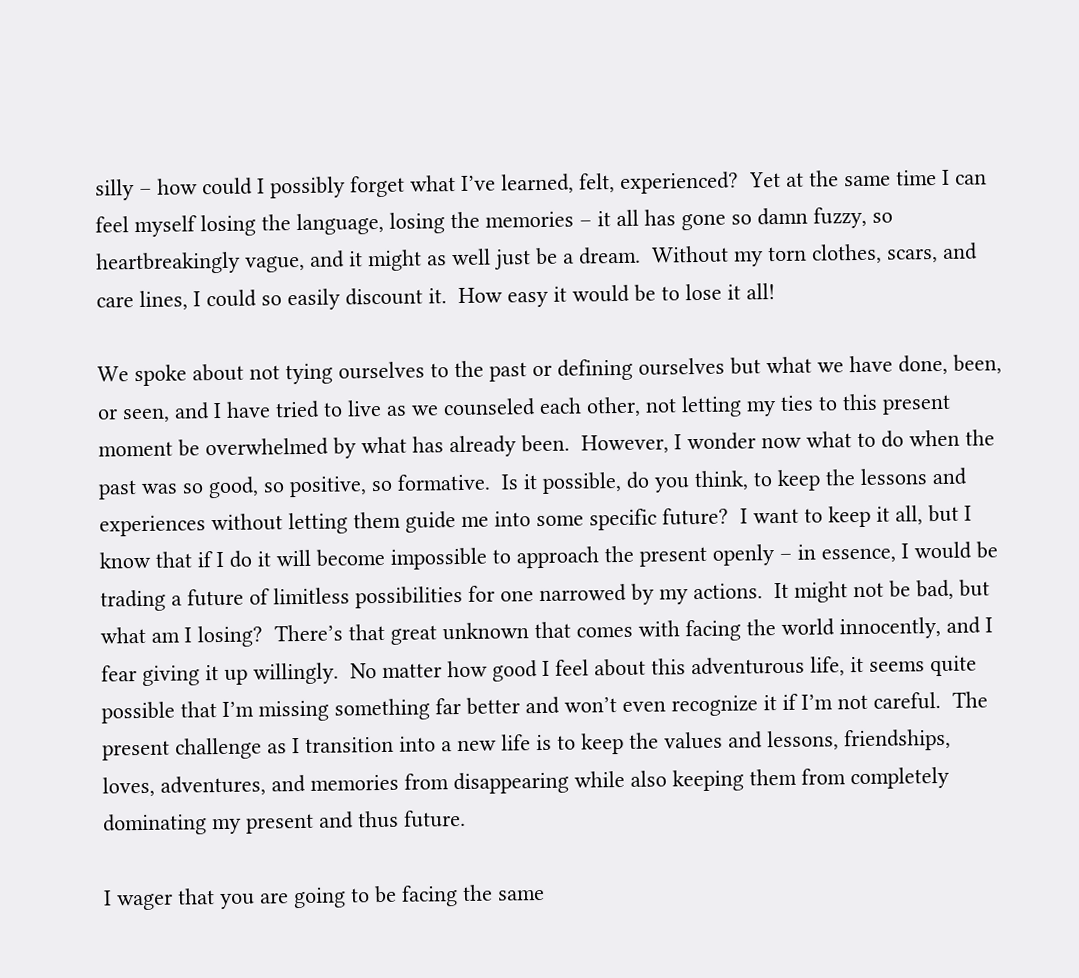silly – how could I possibly forget what I’ve learned, felt, experienced?  Yet at the same time I can feel myself losing the language, losing the memories – it all has gone so damn fuzzy, so heartbreakingly vague, and it might as well just be a dream.  Without my torn clothes, scars, and care lines, I could so easily discount it.  How easy it would be to lose it all!

We spoke about not tying ourselves to the past or defining ourselves but what we have done, been, or seen, and I have tried to live as we counseled each other, not letting my ties to this present moment be overwhelmed by what has already been.  However, I wonder now what to do when the past was so good, so positive, so formative.  Is it possible, do you think, to keep the lessons and experiences without letting them guide me into some specific future?  I want to keep it all, but I know that if I do it will become impossible to approach the present openly – in essence, I would be trading a future of limitless possibilities for one narrowed by my actions.  It might not be bad, but what am I losing?  There’s that great unknown that comes with facing the world innocently, and I fear giving it up willingly.  No matter how good I feel about this adventurous life, it seems quite possible that I’m missing something far better and won’t even recognize it if I’m not careful.  The present challenge as I transition into a new life is to keep the values and lessons, friendships, loves, adventures, and memories from disappearing while also keeping them from completely dominating my present and thus future.

I wager that you are going to be facing the same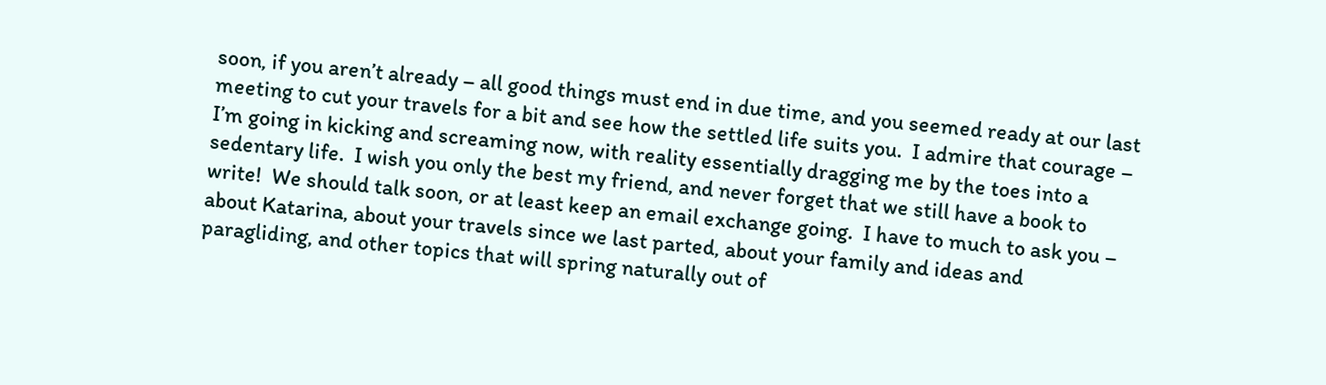soon, if you aren’t already – all good things must end in due time, and you seemed ready at our last meeting to cut your travels for a bit and see how the settled life suits you.  I admire that courage – I’m going in kicking and screaming now, with reality essentially dragging me by the toes into a sedentary life.  I wish you only the best my friend, and never forget that we still have a book to write!  We should talk soon, or at least keep an email exchange going.  I have to much to ask you – about Katarina, about your travels since we last parted, about your family and ideas and  paragliding, and other topics that will spring naturally out of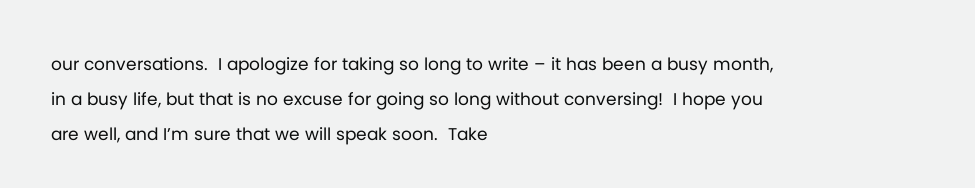our conversations.  I apologize for taking so long to write – it has been a busy month, in a busy life, but that is no excuse for going so long without conversing!  I hope you are well, and I’m sure that we will speak soon.  Take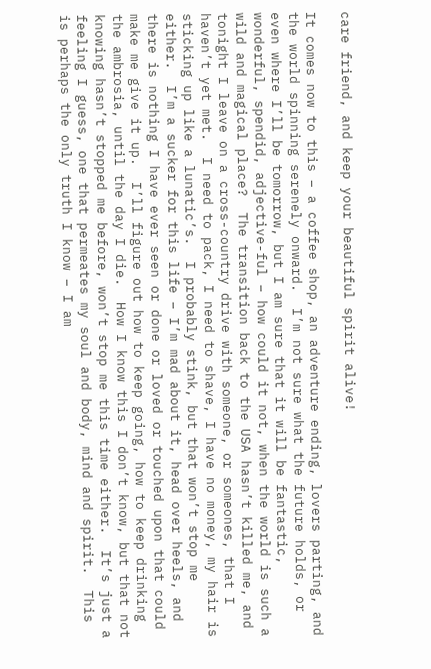care friend, and keep your beautiful spirit alive!

It comes now to this – a coffee shop, an adventure ending, lovers parting, and the world spinning serenely onward.  I’m not sure what the future holds, or even where I’ll be tomorrow, but I am sure that it will be fantastic, wonderful, spendid, adjective-ful – how could it not, when the world is such a wild and magical place?  The transition back to the USA hasn’t killed me, and tonight I leave on a cross-country drive with someone, or someones, that I haven’t yet met.  I need to pack, I need to shave, I have no money, my hair is sticking up like a lunatic’s.  I probably stink, but that won’t stop me either.  I’m a sucker for this life – I’m mad about it, head over heels, and there is nothing I have ever seen or done or loved or touched upon that could make me give it up.  I’ll figure out how to keep going, how to keep drinking the ambrosia, until the day I die.  How I know this I don’t know, but that not knowing hasn’t stopped me before, won’t stop me this time either.  It’s just a feeling I guess, one that permeates my soul and body, mind and spirit.  This is perhaps the only truth I know – I am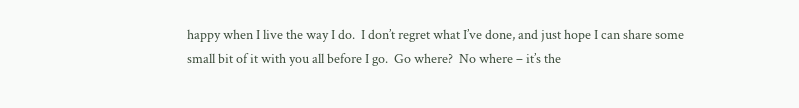happy when I live the way I do.  I don’t regret what I’ve done, and just hope I can share some small bit of it with you all before I go.  Go where?  No where – it’s the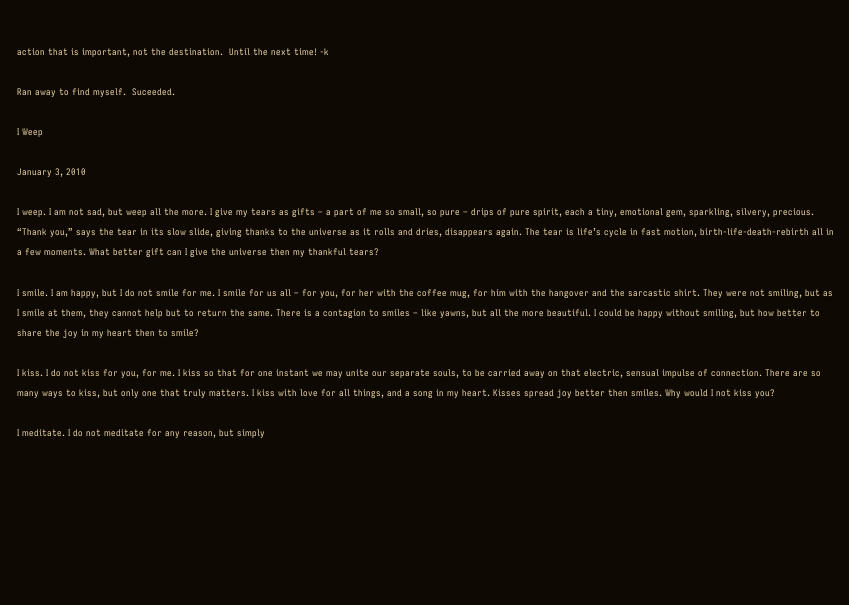action that is important, not the destination.  Until the next time! -k

Ran away to find myself.  Suceeded.

I Weep

January 3, 2010

I weep. I am not sad, but weep all the more. I give my tears as gifts – a part of me so small, so pure – drips of pure spirit, each a tiny, emotional gem, sparkling, silvery, precious. “Thank you,” says the tear in its slow slide, giving thanks to the universe as it rolls and dries, disappears again. The tear is life’s cycle in fast motion, birth-life-death-rebirth all in a few moments. What better gift can I give the universe then my thankful tears?

I smile. I am happy, but I do not smile for me. I smile for us all – for you, for her with the coffee mug, for him with the hangover and the sarcastic shirt. They were not smiling, but as I smile at them, they cannot help but to return the same. There is a contagion to smiles – like yawns, but all the more beautiful. I could be happy without smiling, but how better to share the joy in my heart then to smile?

I kiss. I do not kiss for you, for me. I kiss so that for one instant we may unite our separate souls, to be carried away on that electric, sensual impulse of connection. There are so many ways to kiss, but only one that truly matters. I kiss with love for all things, and a song in my heart. Kisses spread joy better then smiles. Why would I not kiss you?

I meditate. I do not meditate for any reason, but simply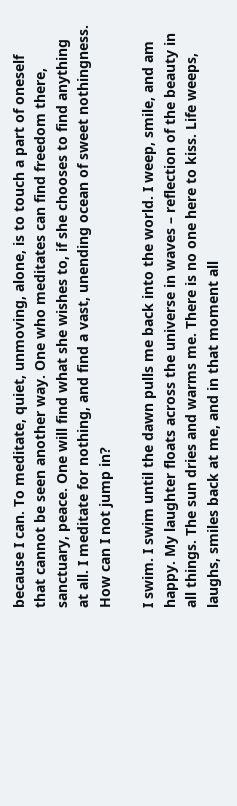because I can. To meditate, quiet, unmoving, alone, is to touch a part of oneself that cannot be seen another way. One who meditates can find freedom there, sanctuary, peace. One will find what she wishes to, if she chooses to find anything at all. I meditate for nothing, and find a vast, unending ocean of sweet nothingness. How can I not jump in?

I swim. I swim until the dawn pulls me back into the world. I weep, smile, and am happy. My laughter floats across the universe in waves – reflection of the beauty in all things. The sun dries and warms me. There is no one here to kiss. Life weeps, laughs, smiles back at me, and in that moment all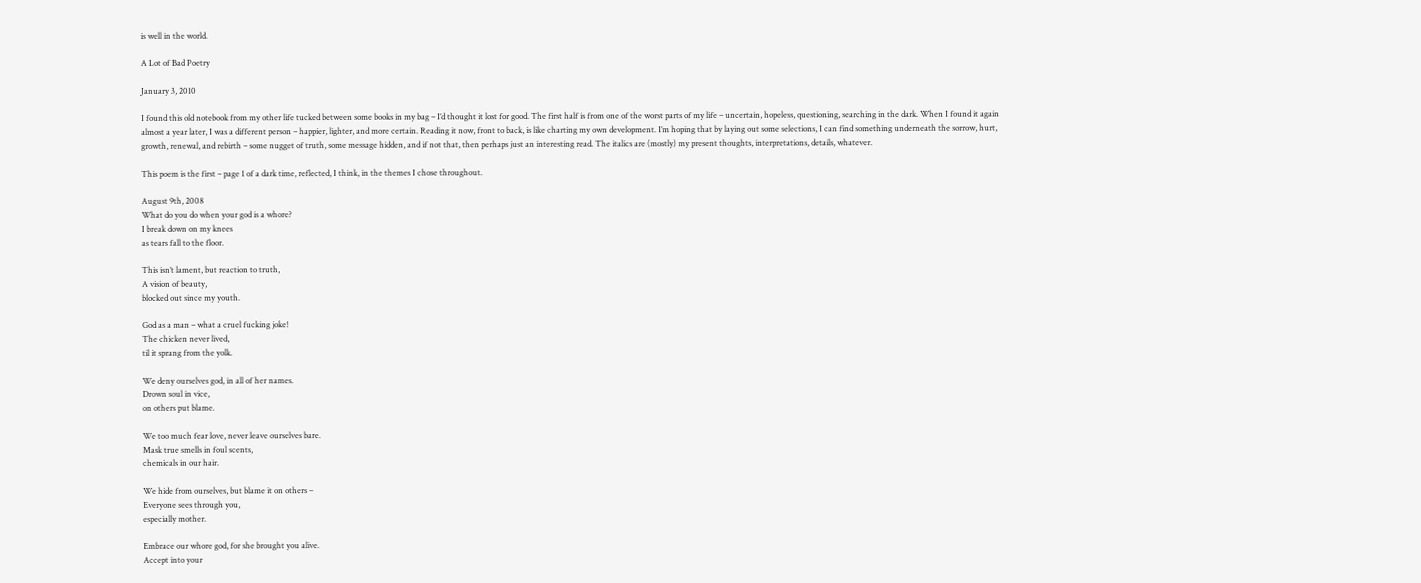is well in the world.

A Lot of Bad Poetry

January 3, 2010

I found this old notebook from my other life tucked between some books in my bag – I’d thought it lost for good. The first half is from one of the worst parts of my life – uncertain, hopeless, questioning, searching in the dark. When I found it again almost a year later, I was a different person – happier, lighter, and more certain. Reading it now, front to back, is like charting my own development. I’m hoping that by laying out some selections, I can find something underneath the sorrow, hurt, growth, renewal, and rebirth – some nugget of truth, some message hidden, and if not that, then perhaps just an interesting read. The italics are (mostly) my present thoughts, interpretations, details, whatever.

This poem is the first – page 1 of a dark time, reflected, I think, in the themes I chose throughout.

August 9th, 2008
What do you do when your god is a whore?
I break down on my knees
as tears fall to the floor.

This isn’t lament, but reaction to truth,
A vision of beauty,
blocked out since my youth.

God as a man – what a cruel fucking joke!
The chicken never lived,
til it sprang from the yolk.

We deny ourselves god, in all of her names.
Drown soul in vice,
on others put blame.

We too much fear love, never leave ourselves bare.
Mask true smells in foul scents,
chemicals in our hair.

We hide from ourselves, but blame it on others –
Everyone sees through you,
especially mother.

Embrace our whore god, for she brought you alive.
Accept into your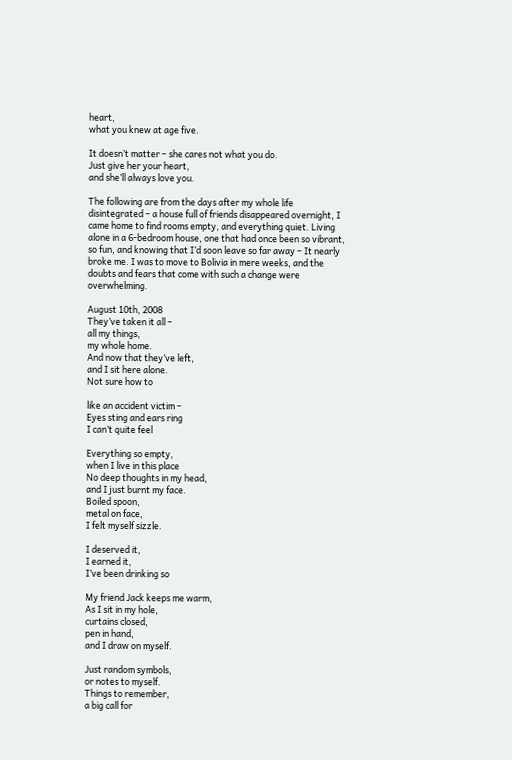heart,
what you knew at age five.

It doesn’t matter – she cares not what you do.
Just give her your heart,
and she’ll always love you.

The following are from the days after my whole life disintegrated – a house full of friends disappeared overnight, I came home to find rooms empty, and everything quiet. Living alone in a 6-bedroom house, one that had once been so vibrant, so fun, and knowing that I’d soon leave so far away – It nearly broke me. I was to move to Bolivia in mere weeks, and the doubts and fears that come with such a change were overwhelming.

August 10th, 2008
They’ve taken it all –
all my things,
my whole home.
And now that they’ve left,
and I sit here alone.
Not sure how to

like an accident victim –
Eyes sting and ears ring
I can’t quite feel

Everything so empty,
when I live in this place
No deep thoughts in my head,
and I just burnt my face.
Boiled spoon,
metal on face,
I felt myself sizzle.

I deserved it,
I earned it,
I’ve been drinking so

My friend Jack keeps me warm,
As I sit in my hole,
curtains closed,
pen in hand,
and I draw on myself.

Just random symbols,
or notes to myself.
Things to remember,
a big call for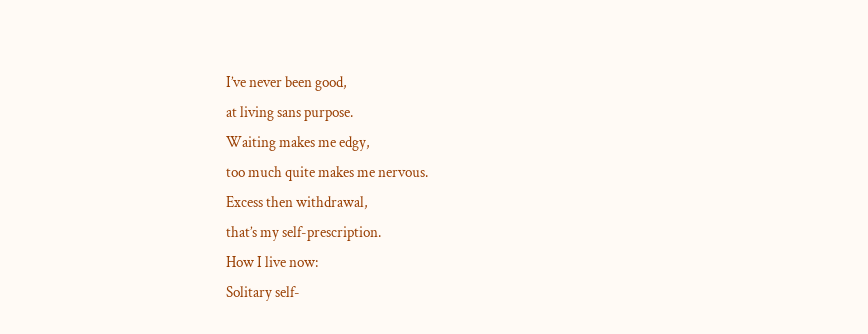I’ve never been good,
at living sans purpose.
Waiting makes me edgy,
too much quite makes me nervous.
Excess then withdrawal,
that’s my self-prescription.
How I live now:
Solitary self-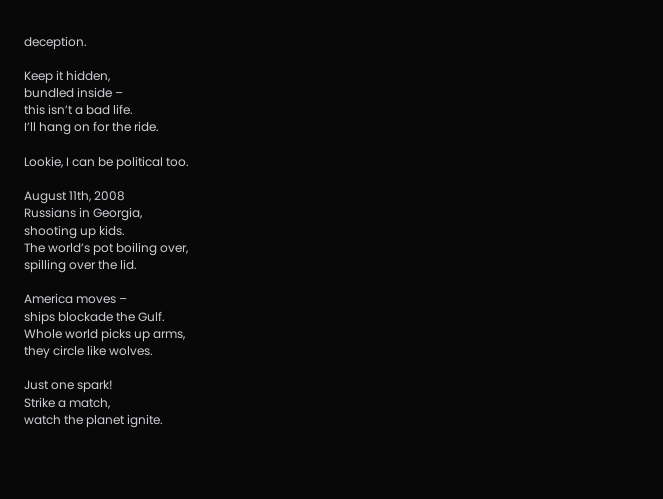deception.

Keep it hidden,
bundled inside –
this isn’t a bad life.
I’ll hang on for the ride.

Lookie, I can be political too.

August 11th, 2008
Russians in Georgia,
shooting up kids.
The world’s pot boiling over,
spilling over the lid.

America moves –
ships blockade the Gulf.
Whole world picks up arms,
they circle like wolves.

Just one spark!
Strike a match,
watch the planet ignite.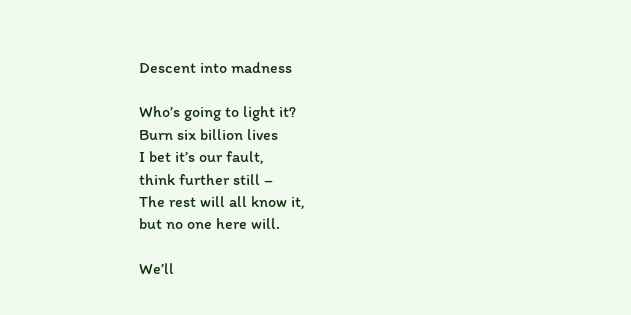Descent into madness

Who’s going to light it?
Burn six billion lives
I bet it’s our fault,
think further still –
The rest will all know it,
but no one here will.

We’ll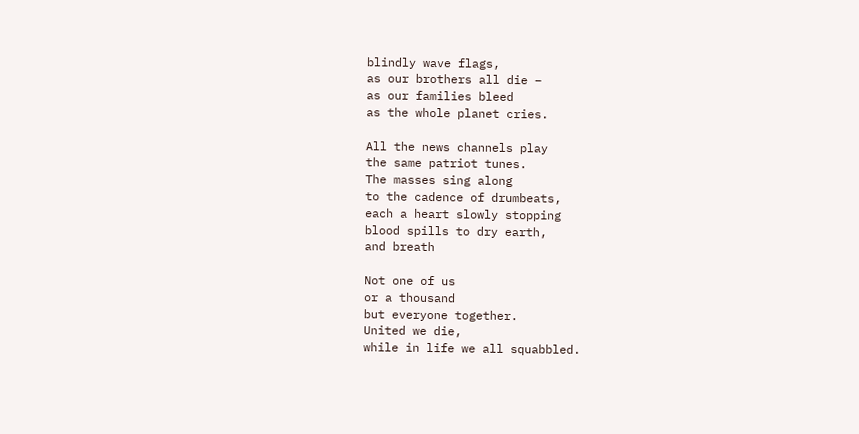blindly wave flags,
as our brothers all die –
as our families bleed
as the whole planet cries.

All the news channels play
the same patriot tunes.
The masses sing along
to the cadence of drumbeats,
each a heart slowly stopping
blood spills to dry earth,
and breath

Not one of us
or a thousand
but everyone together.
United we die,
while in life we all squabbled.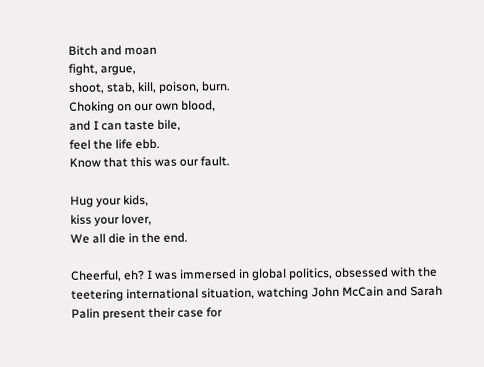Bitch and moan
fight, argue,
shoot, stab, kill, poison, burn.
Choking on our own blood,
and I can taste bile,
feel the life ebb.
Know that this was our fault.

Hug your kids,
kiss your lover,
We all die in the end.

Cheerful, eh? I was immersed in global politics, obsessed with the teetering international situation, watching John McCain and Sarah Palin present their case for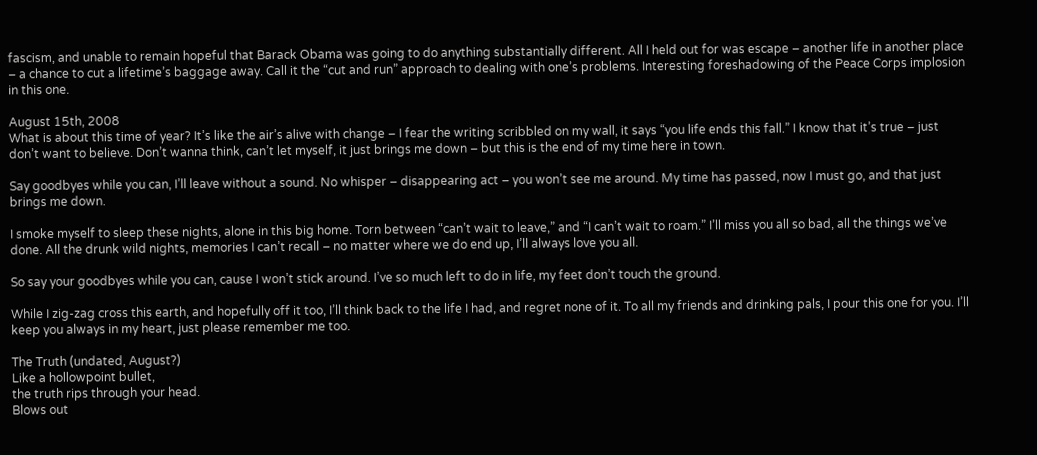fascism, and unable to remain hopeful that Barack Obama was going to do anything substantially different. All I held out for was escape – another life in another place – a chance to cut a lifetime’s baggage away. Call it the “cut and run” approach to dealing with one’s problems. Interesting foreshadowing of the Peace Corps implosion in this one.

August 15th, 2008
What is about this time of year? It’s like the air’s alive with change – I fear the writing scribbled on my wall, it says “you life ends this fall.” I know that it’s true – just don’t want to believe. Don’t wanna think, can’t let myself, it just brings me down – but this is the end of my time here in town.

Say goodbyes while you can, I’ll leave without a sound. No whisper – disappearing act – you won’t see me around. My time has passed, now I must go, and that just brings me down.

I smoke myself to sleep these nights, alone in this big home. Torn between “can’t wait to leave,” and “I can’t wait to roam.” I’ll miss you all so bad, all the things we’ve done. All the drunk wild nights, memories I can’t recall – no matter where we do end up, I’ll always love you all.

So say your goodbyes while you can, cause I won’t stick around. I’ve so much left to do in life, my feet don’t touch the ground.

While I zig-zag cross this earth, and hopefully off it too, I’ll think back to the life I had, and regret none of it. To all my friends and drinking pals, I pour this one for you. I’ll keep you always in my heart, just please remember me too.

The Truth (undated, August?)
Like a hollowpoint bullet,
the truth rips through your head.
Blows out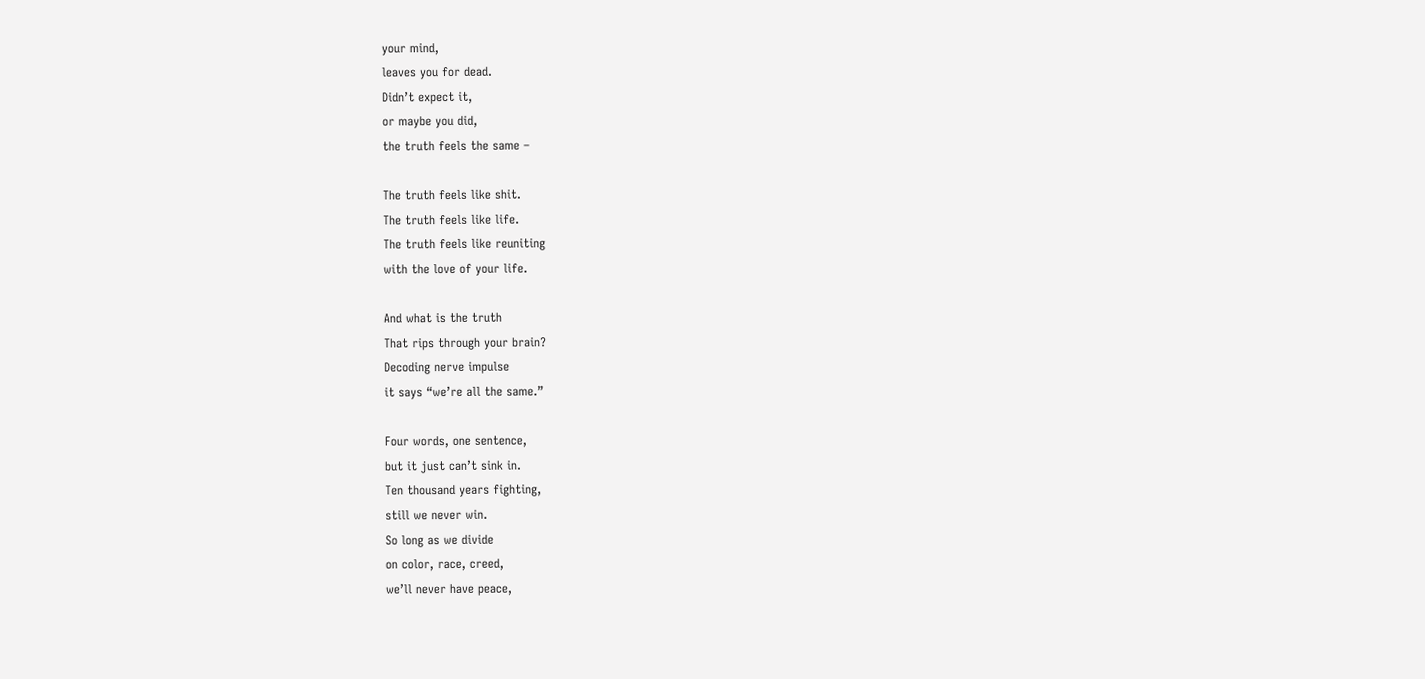your mind,
leaves you for dead.
Didn’t expect it,
or maybe you did,
the truth feels the same –

The truth feels like shit.
The truth feels like life.
The truth feels like reuniting
with the love of your life.

And what is the truth
That rips through your brain?
Decoding nerve impulse
it says “we’re all the same.”

Four words, one sentence,
but it just can’t sink in.
Ten thousand years fighting,
still we never win.
So long as we divide
on color, race, creed,
we’ll never have peace,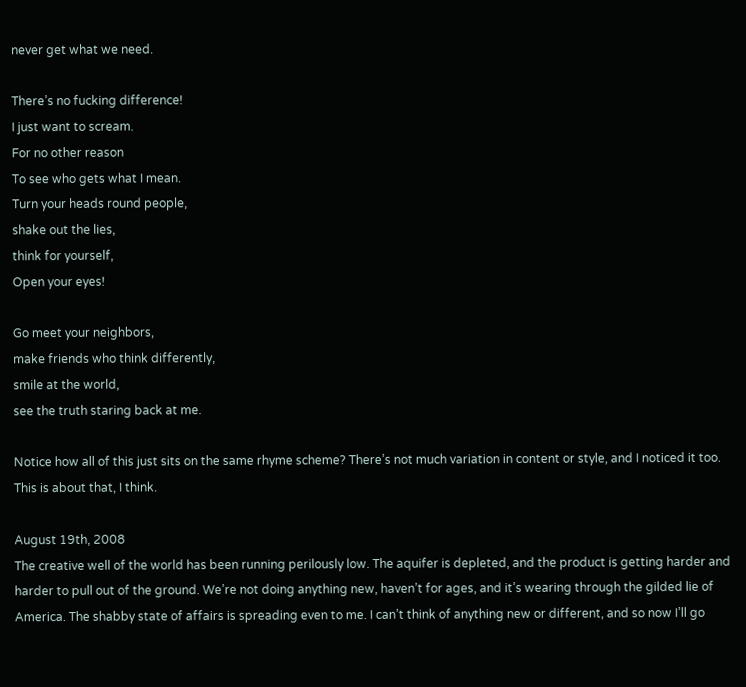never get what we need.

There’s no fucking difference!
I just want to scream.
For no other reason
To see who gets what I mean.
Turn your heads round people,
shake out the lies,
think for yourself,
Open your eyes!

Go meet your neighbors,
make friends who think differently,
smile at the world,
see the truth staring back at me.

Notice how all of this just sits on the same rhyme scheme? There’s not much variation in content or style, and I noticed it too. This is about that, I think.

August 19th, 2008
The creative well of the world has been running perilously low. The aquifer is depleted, and the product is getting harder and harder to pull out of the ground. We’re not doing anything new, haven’t for ages, and it’s wearing through the gilded lie of America. The shabby state of affairs is spreading even to me. I can’t think of anything new or different, and so now I’ll go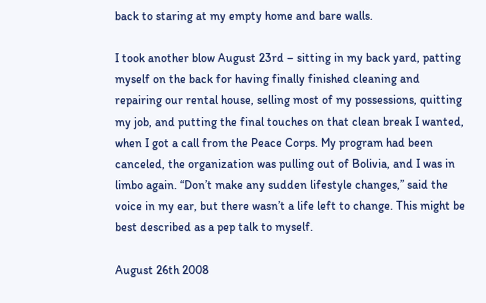back to staring at my empty home and bare walls.

I took another blow August 23rd – sitting in my back yard, patting myself on the back for having finally finished cleaning and repairing our rental house, selling most of my possessions, quitting my job, and putting the final touches on that clean break I wanted, when I got a call from the Peace Corps. My program had been canceled, the organization was pulling out of Bolivia, and I was in limbo again. “Don’t make any sudden lifestyle changes,” said the voice in my ear, but there wasn’t a life left to change. This might be best described as a pep talk to myself.

August 26th 2008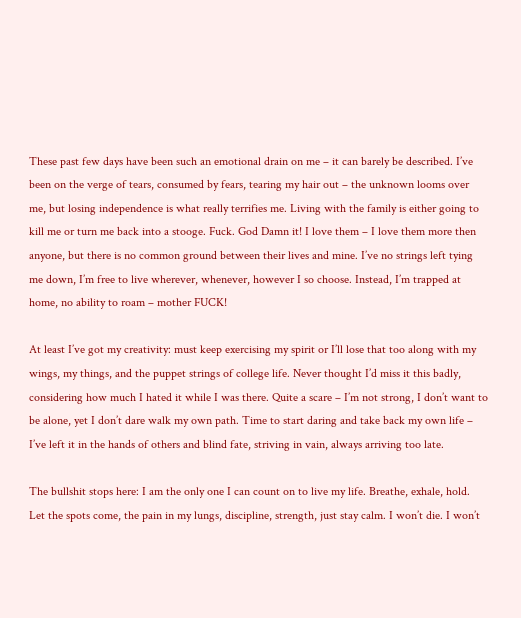These past few days have been such an emotional drain on me – it can barely be described. I’ve been on the verge of tears, consumed by fears, tearing my hair out – the unknown looms over me, but losing independence is what really terrifies me. Living with the family is either going to kill me or turn me back into a stooge. Fuck. God Damn it! I love them – I love them more then anyone, but there is no common ground between their lives and mine. I’ve no strings left tying me down, I’m free to live wherever, whenever, however I so choose. Instead, I’m trapped at home, no ability to roam – mother FUCK!

At least I’ve got my creativity: must keep exercising my spirit or I’ll lose that too along with my wings, my things, and the puppet strings of college life. Never thought I’d miss it this badly, considering how much I hated it while I was there. Quite a scare – I’m not strong, I don’t want to be alone, yet I don’t dare walk my own path. Time to start daring and take back my own life – I’ve left it in the hands of others and blind fate, striving in vain, always arriving too late.

The bullshit stops here: I am the only one I can count on to live my life. Breathe, exhale, hold. Let the spots come, the pain in my lungs, discipline, strength, just stay calm. I won’t die. I won’t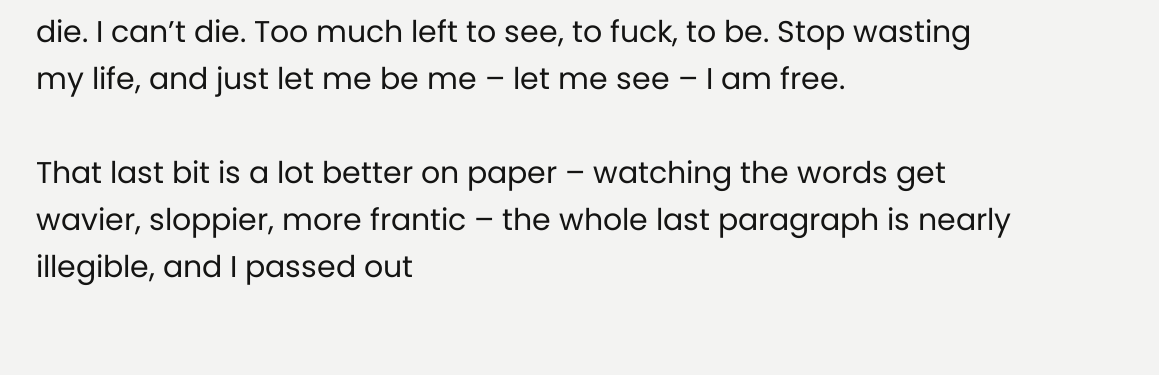die. I can’t die. Too much left to see, to fuck, to be. Stop wasting my life, and just let me be me – let me see – I am free.

That last bit is a lot better on paper – watching the words get wavier, sloppier, more frantic – the whole last paragraph is nearly illegible, and I passed out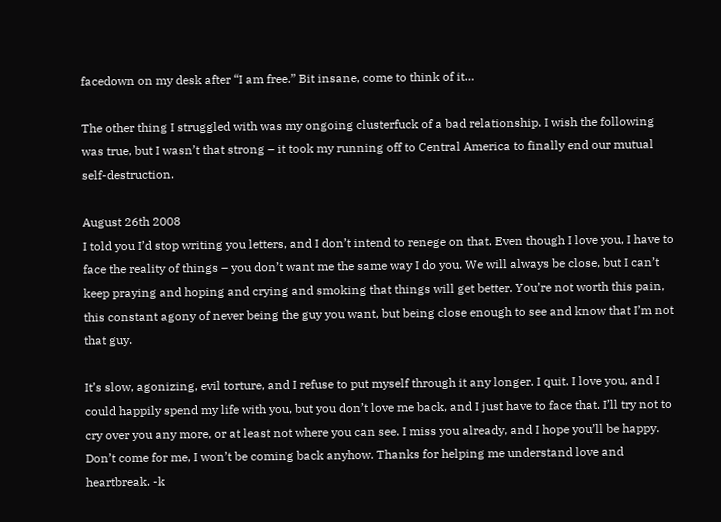facedown on my desk after “I am free.” Bit insane, come to think of it…

The other thing I struggled with was my ongoing clusterfuck of a bad relationship. I wish the following was true, but I wasn’t that strong – it took my running off to Central America to finally end our mutual self-destruction.

August 26th 2008
I told you I’d stop writing you letters, and I don’t intend to renege on that. Even though I love you, I have to face the reality of things – you don’t want me the same way I do you. We will always be close, but I can’t keep praying and hoping and crying and smoking that things will get better. You’re not worth this pain, this constant agony of never being the guy you want, but being close enough to see and know that I’m not that guy.

It’s slow, agonizing, evil torture, and I refuse to put myself through it any longer. I quit. I love you, and I could happily spend my life with you, but you don’t love me back, and I just have to face that. I’ll try not to cry over you any more, or at least not where you can see. I miss you already, and I hope you’ll be happy. Don’t come for me, I won’t be coming back anyhow. Thanks for helping me understand love and heartbreak. -k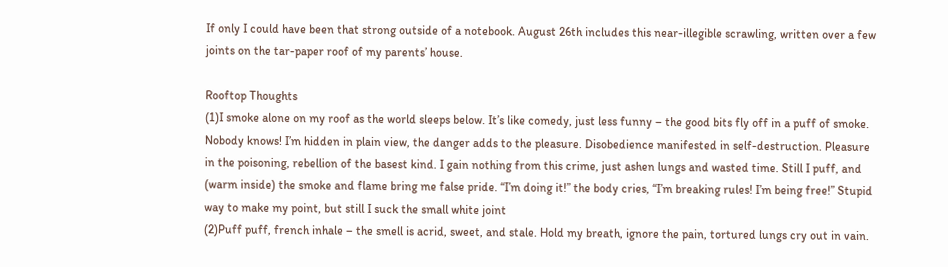If only I could have been that strong outside of a notebook. August 26th includes this near-illegible scrawling, written over a few joints on the tar-paper roof of my parents’ house.

Rooftop Thoughts
(1)I smoke alone on my roof as the world sleeps below. It’s like comedy, just less funny – the good bits fly off in a puff of smoke. Nobody knows! I’m hidden in plain view, the danger adds to the pleasure. Disobedience manifested in self-destruction. Pleasure in the poisoning, rebellion of the basest kind. I gain nothing from this crime, just ashen lungs and wasted time. Still I puff, and (warm inside) the smoke and flame bring me false pride. “I’m doing it!” the body cries, “I’m breaking rules! I’m being free!” Stupid way to make my point, but still I suck the small white joint
(2)Puff puff, french inhale – the smell is acrid, sweet, and stale. Hold my breath, ignore the pain, tortured lungs cry out in vain.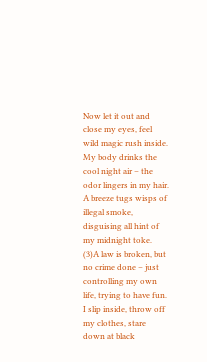Now let it out and close my eyes, feel wild magic rush inside. My body drinks the cool night air – the odor lingers in my hair. A breeze tugs wisps of illegal smoke, disguising all hint of my midnight toke.
(3)A law is broken, but no crime done – just controlling my own life, trying to have fun. I slip inside, throw off my clothes, stare down at black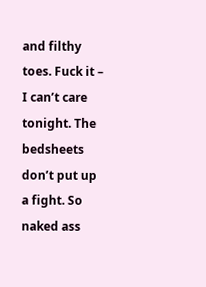and filthy toes. Fuck it – I can’t care tonight. The bedsheets don’t put up a fight. So naked ass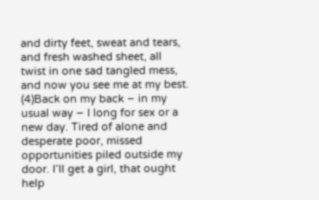and dirty feet, sweat and tears, and fresh washed sheet, all twist in one sad tangled mess, and now you see me at my best.
(4)Back on my back – in my usual way – I long for sex or a new day. Tired of alone and desperate poor, missed opportunities piled outside my door. I’ll get a girl, that ought help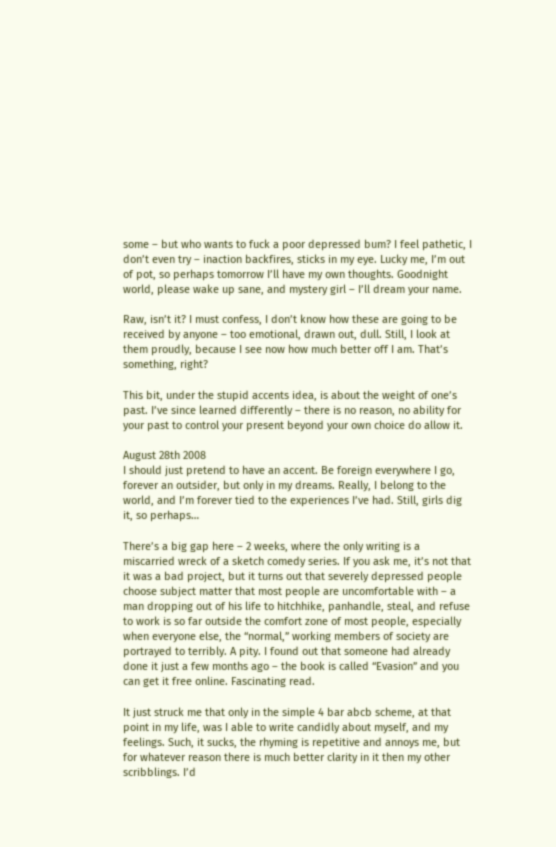some – but who wants to fuck a poor depressed bum? I feel pathetic, I don’t even try – inaction backfires, sticks in my eye. Lucky me, I’m out of pot, so perhaps tomorrow I’ll have my own thoughts. Goodnight world, please wake up sane, and mystery girl – I’ll dream your name.

Raw, isn’t it? I must confess, I don’t know how these are going to be received by anyone – too emotional, drawn out, dull. Still, I look at them proudly, because I see now how much better off I am. That’s something, right?

This bit, under the stupid accents idea, is about the weight of one’s past. I’ve since learned differently – there is no reason, no ability for your past to control your present beyond your own choice do allow it.

August 28th 2008
I should just pretend to have an accent. Be foreign everywhere I go, forever an outsider, but only in my dreams. Really, I belong to the world, and I’m forever tied to the experiences I’ve had. Still, girls dig it, so perhaps…

There’s a big gap here – 2 weeks, where the only writing is a miscarried wreck of a sketch comedy series. If you ask me, it’s not that it was a bad project, but it turns out that severely depressed people choose subject matter that most people are uncomfortable with – a man dropping out of his life to hitchhike, panhandle, steal, and refuse to work is so far outside the comfort zone of most people, especially when everyone else, the “normal,” working members of society are portrayed to terribly. A pity. I found out that someone had already done it just a few months ago – the book is called “Evasion” and you can get it free online. Fascinating read.

It just struck me that only in the simple 4 bar abcb scheme, at that point in my life, was I able to write candidly about myself, and my feelings. Such, it sucks, the rhyming is repetitive and annoys me, but for whatever reason there is much better clarity in it then my other scribblings. I’d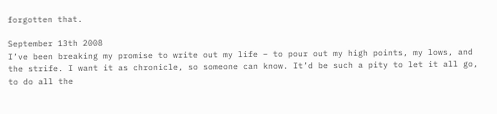forgotten that.

September 13th 2008
I’ve been breaking my promise to write out my life – to pour out my high points, my lows, and the strife. I want it as chronicle, so someone can know. It’d be such a pity to let it all go, to do all the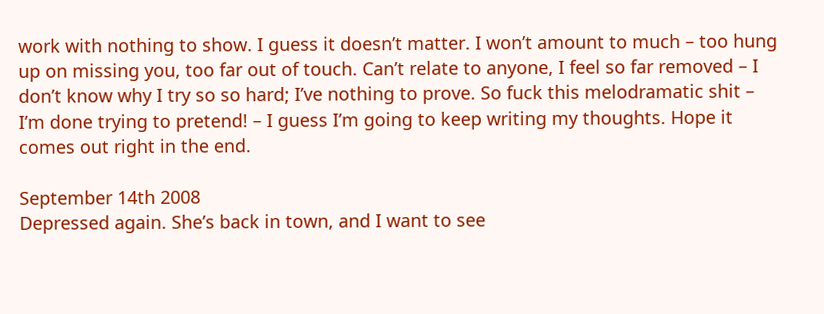work with nothing to show. I guess it doesn’t matter. I won’t amount to much – too hung up on missing you, too far out of touch. Can’t relate to anyone, I feel so far removed – I don’t know why I try so so hard; I’ve nothing to prove. So fuck this melodramatic shit – I’m done trying to pretend! – I guess I’m going to keep writing my thoughts. Hope it comes out right in the end.

September 14th 2008
Depressed again. She’s back in town, and I want to see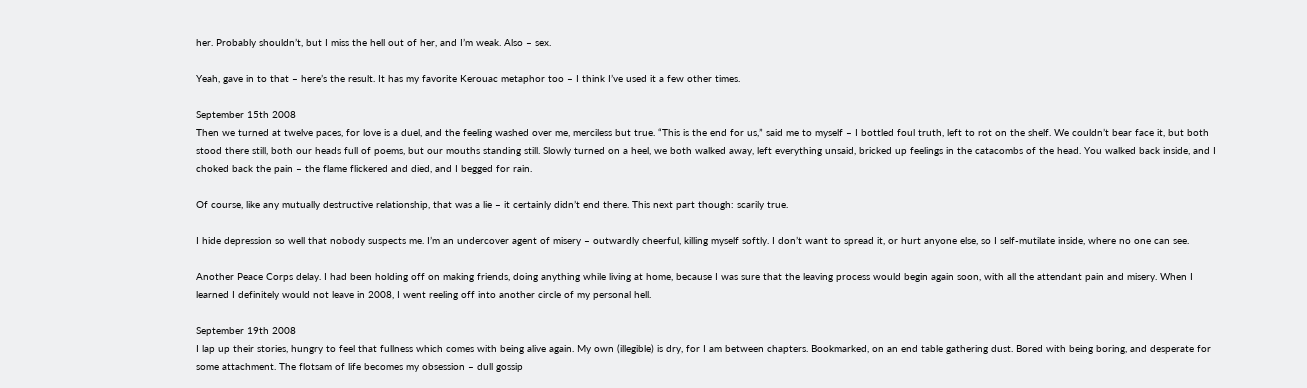her. Probably shouldn’t, but I miss the hell out of her, and I’m weak. Also – sex.

Yeah, gave in to that – here’s the result. It has my favorite Kerouac metaphor too – I think I’ve used it a few other times.

September 15th 2008
Then we turned at twelve paces, for love is a duel, and the feeling washed over me, merciless but true. “This is the end for us,” said me to myself – I bottled foul truth, left to rot on the shelf. We couldn’t bear face it, but both stood there still, both our heads full of poems, but our mouths standing still. Slowly turned on a heel, we both walked away, left everything unsaid, bricked up feelings in the catacombs of the head. You walked back inside, and I choked back the pain – the flame flickered and died, and I begged for rain.

Of course, like any mutually destructive relationship, that was a lie – it certainly didn’t end there. This next part though: scarily true.

I hide depression so well that nobody suspects me. I’m an undercover agent of misery – outwardly cheerful, killing myself softly. I don’t want to spread it, or hurt anyone else, so I self-mutilate inside, where no one can see.

Another Peace Corps delay. I had been holding off on making friends, doing anything while living at home, because I was sure that the leaving process would begin again soon, with all the attendant pain and misery. When I learned I definitely would not leave in 2008, I went reeling off into another circle of my personal hell.

September 19th 2008
I lap up their stories, hungry to feel that fullness which comes with being alive again. My own (illegible) is dry, for I am between chapters. Bookmarked, on an end table gathering dust. Bored with being boring, and desperate for some attachment. The flotsam of life becomes my obsession – dull gossip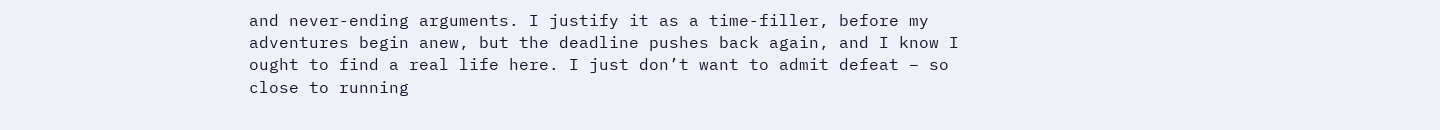and never-ending arguments. I justify it as a time-filler, before my adventures begin anew, but the deadline pushes back again, and I know I ought to find a real life here. I just don’t want to admit defeat – so close to running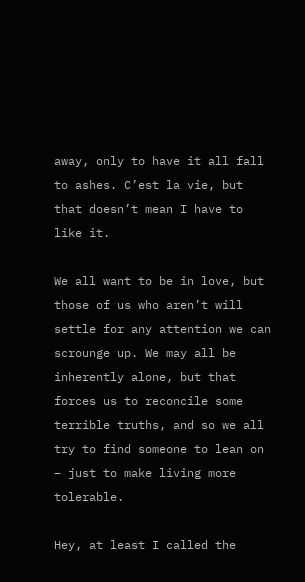away, only to have it all fall to ashes. C’est la vie, but that doesn’t mean I have to like it.

We all want to be in love, but those of us who aren’t will settle for any attention we can scrounge up. We may all be inherently alone, but that forces us to reconcile some terrible truths, and so we all try to find someone to lean on – just to make living more tolerable.

Hey, at least I called the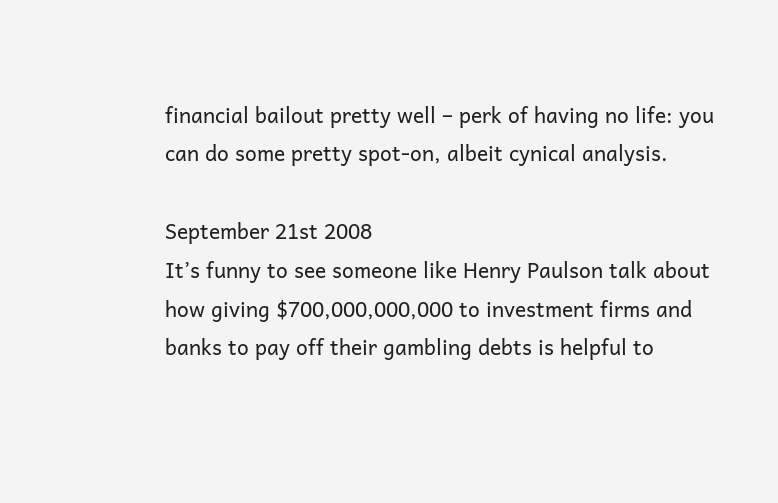financial bailout pretty well – perk of having no life: you can do some pretty spot-on, albeit cynical analysis.

September 21st 2008
It’s funny to see someone like Henry Paulson talk about how giving $700,000,000,000 to investment firms and banks to pay off their gambling debts is helpful to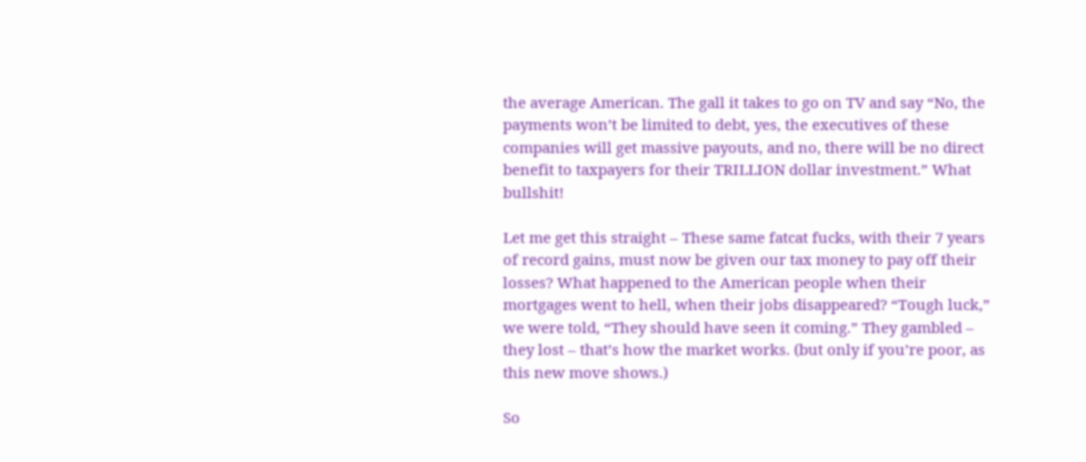the average American. The gall it takes to go on TV and say “No, the payments won’t be limited to debt, yes, the executives of these companies will get massive payouts, and no, there will be no direct benefit to taxpayers for their TRILLION dollar investment.” What bullshit!

Let me get this straight – These same fatcat fucks, with their 7 years of record gains, must now be given our tax money to pay off their losses? What happened to the American people when their mortgages went to hell, when their jobs disappeared? “Tough luck,” we were told, “They should have seen it coming.” They gambled – they lost – that’s how the market works. (but only if you’re poor, as this new move shows.)

So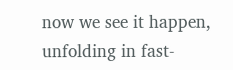now we see it happen, unfolding in fast-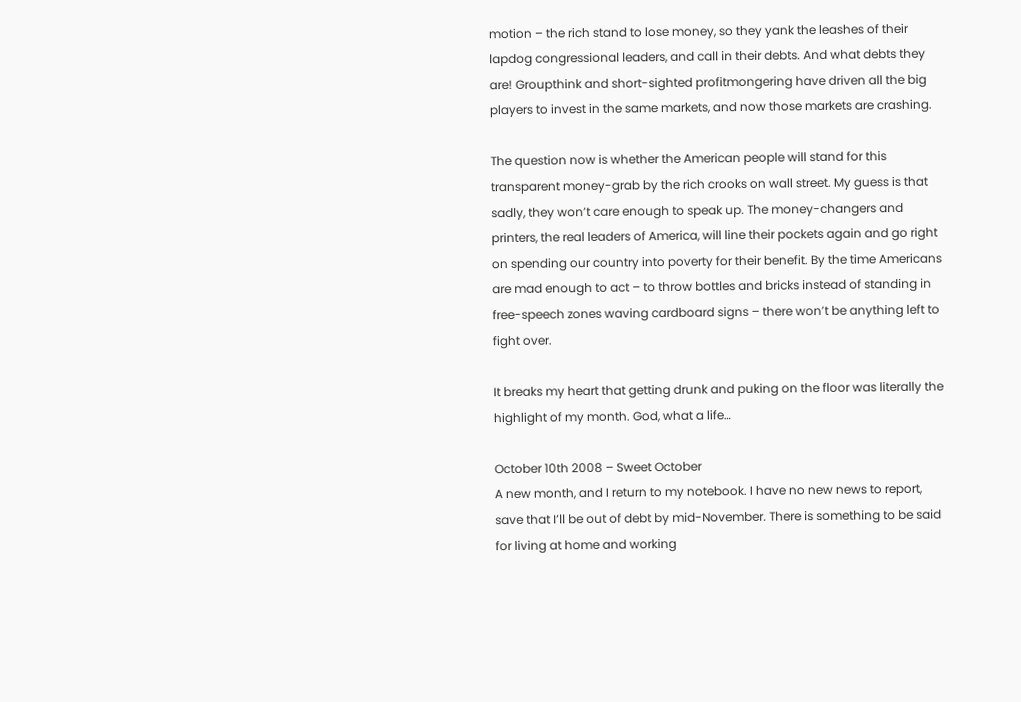motion – the rich stand to lose money, so they yank the leashes of their lapdog congressional leaders, and call in their debts. And what debts they are! Groupthink and short-sighted profitmongering have driven all the big players to invest in the same markets, and now those markets are crashing.

The question now is whether the American people will stand for this transparent money-grab by the rich crooks on wall street. My guess is that sadly, they won’t care enough to speak up. The money-changers and printers, the real leaders of America, will line their pockets again and go right on spending our country into poverty for their benefit. By the time Americans are mad enough to act – to throw bottles and bricks instead of standing in free-speech zones waving cardboard signs – there won’t be anything left to fight over.

It breaks my heart that getting drunk and puking on the floor was literally the highlight of my month. God, what a life…

October 10th 2008 – Sweet October
A new month, and I return to my notebook. I have no new news to report, save that I’ll be out of debt by mid-November. There is something to be said for living at home and working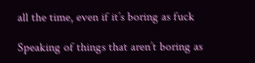all the time, even if it’s boring as fuck

Speaking of things that aren’t boring as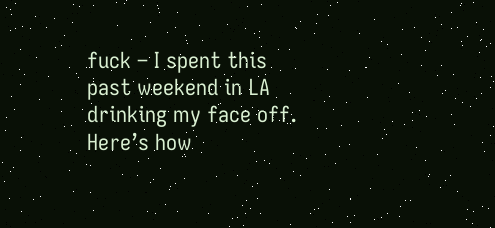fuck – I spent this past weekend in LA drinking my face off. Here’s how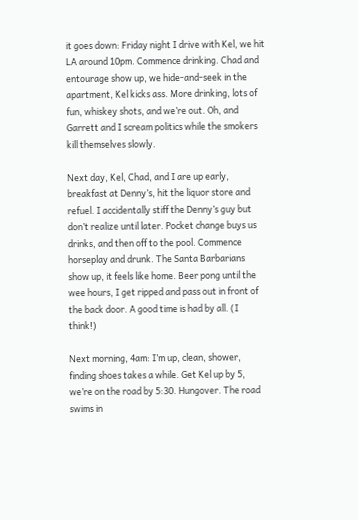it goes down: Friday night I drive with Kel, we hit LA around 10pm. Commence drinking. Chad and entourage show up, we hide-and-seek in the apartment, Kel kicks ass. More drinking, lots of fun, whiskey shots, and we’re out. Oh, and Garrett and I scream politics while the smokers kill themselves slowly.

Next day, Kel, Chad, and I are up early, breakfast at Denny’s, hit the liquor store and refuel. I accidentally stiff the Denny’s guy but don’t realize until later. Pocket change buys us drinks, and then off to the pool. Commence horseplay and drunk. The Santa Barbarians show up, it feels like home. Beer pong until the wee hours, I get ripped and pass out in front of the back door. A good time is had by all. (I think!)

Next morning, 4am: I’m up, clean, shower, finding shoes takes a while. Get Kel up by 5, we’re on the road by 5:30. Hungover. The road swims in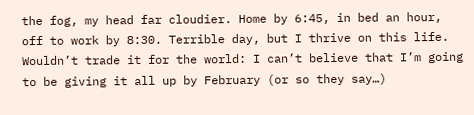the fog, my head far cloudier. Home by 6:45, in bed an hour, off to work by 8:30. Terrible day, but I thrive on this life. Wouldn’t trade it for the world: I can’t believe that I’m going to be giving it all up by February (or so they say…)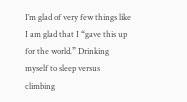I’m glad of very few things like I am glad that I “gave this up for the world.” Drinking myself to sleep versus climbing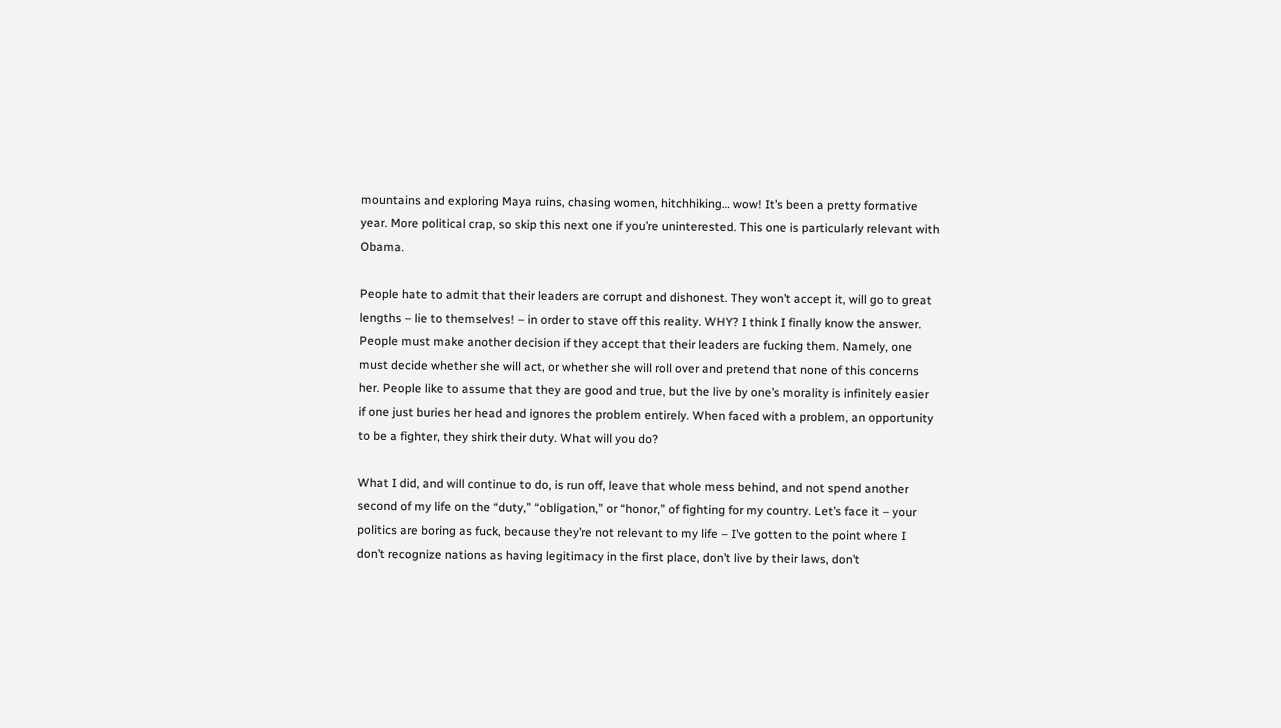mountains and exploring Maya ruins, chasing women, hitchhiking… wow! It’s been a pretty formative year. More political crap, so skip this next one if you’re uninterested. This one is particularly relevant with Obama.

People hate to admit that their leaders are corrupt and dishonest. They won’t accept it, will go to great lengths – lie to themselves! – in order to stave off this reality. WHY? I think I finally know the answer. People must make another decision if they accept that their leaders are fucking them. Namely, one must decide whether she will act, or whether she will roll over and pretend that none of this concerns her. People like to assume that they are good and true, but the live by one’s morality is infinitely easier if one just buries her head and ignores the problem entirely. When faced with a problem, an opportunity to be a fighter, they shirk their duty. What will you do?

What I did, and will continue to do, is run off, leave that whole mess behind, and not spend another second of my life on the “duty,” “obligation,” or “honor,” of fighting for my country. Let’s face it – your politics are boring as fuck, because they’re not relevant to my life – I’ve gotten to the point where I don’t recognize nations as having legitimacy in the first place, don’t live by their laws, don’t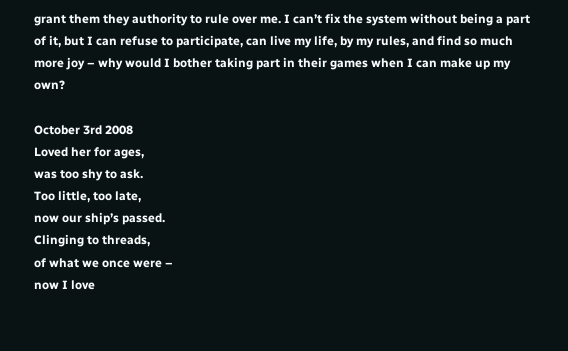grant them they authority to rule over me. I can’t fix the system without being a part of it, but I can refuse to participate, can live my life, by my rules, and find so much more joy – why would I bother taking part in their games when I can make up my own?

October 3rd 2008
Loved her for ages,
was too shy to ask.
Too little, too late,
now our ship’s passed.
Clinging to threads,
of what we once were –
now I love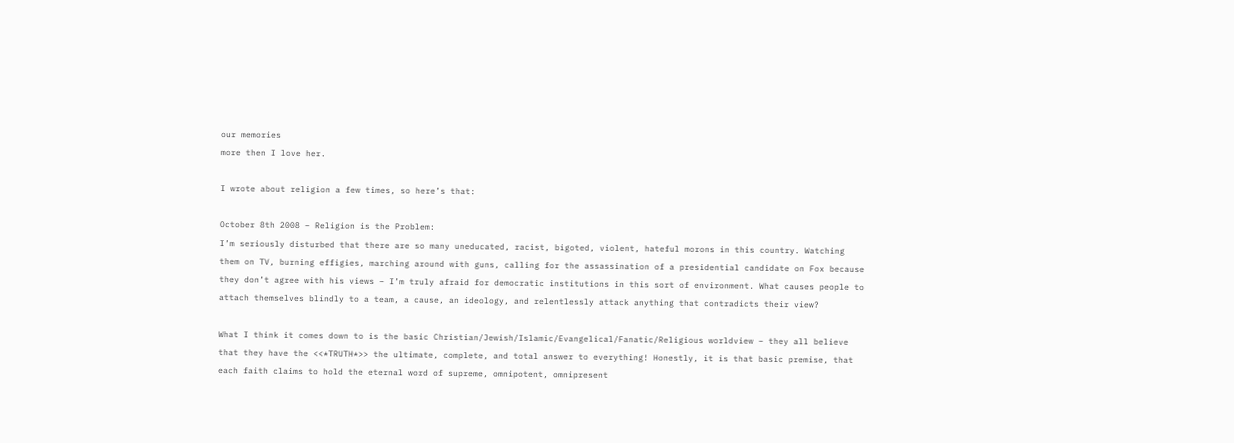our memories
more then I love her.

I wrote about religion a few times, so here’s that:

October 8th 2008 – Religion is the Problem:
I’m seriously disturbed that there are so many uneducated, racist, bigoted, violent, hateful morons in this country. Watching them on TV, burning effigies, marching around with guns, calling for the assassination of a presidential candidate on Fox because they don’t agree with his views – I’m truly afraid for democratic institutions in this sort of environment. What causes people to attach themselves blindly to a team, a cause, an ideology, and relentlessly attack anything that contradicts their view?

What I think it comes down to is the basic Christian/Jewish/Islamic/Evangelical/Fanatic/Religious worldview – they all believe that they have the <<*TRUTH*>> the ultimate, complete, and total answer to everything! Honestly, it is that basic premise, that each faith claims to hold the eternal word of supreme, omnipotent, omnipresent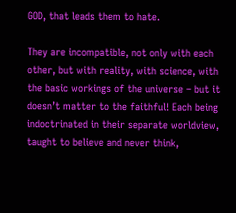GOD, that leads them to hate.

They are incompatible, not only with each other, but with reality, with science, with the basic workings of the universe – but it doesn’t matter to the faithful! Each being indoctrinated in their separate worldview, taught to believe and never think,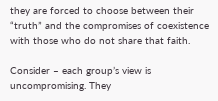they are forced to choose between their “truth” and the compromises of coexistence with those who do not share that faith.

Consider – each group’s view is uncompromising. They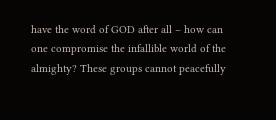have the word of GOD after all – how can one compromise the infallible world of the almighty? These groups cannot peacefully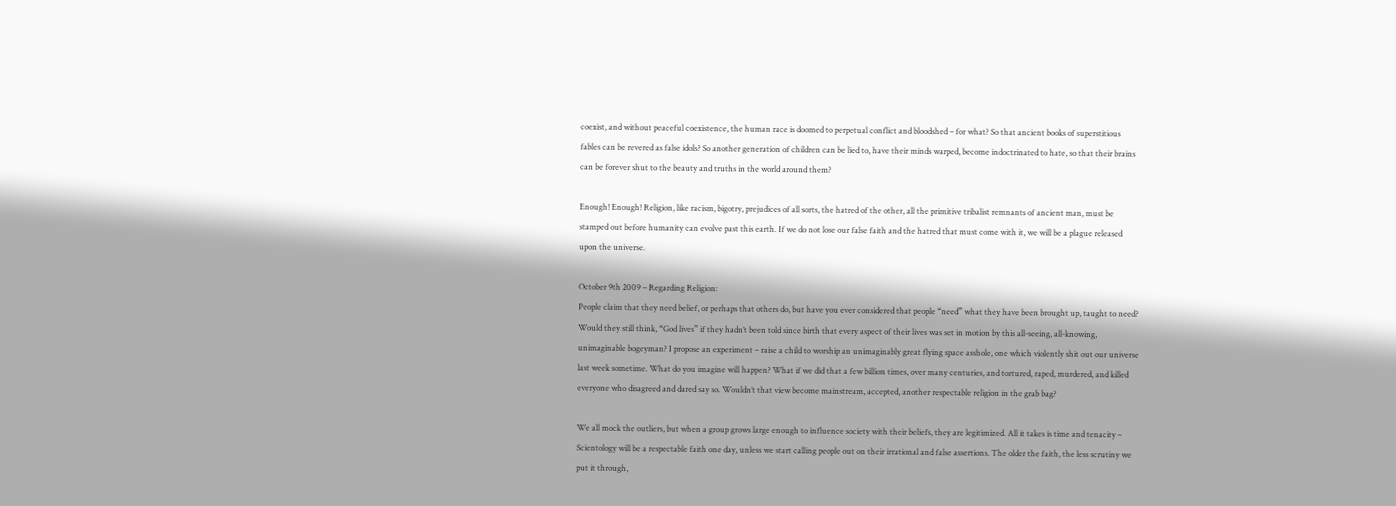coexist, and without peaceful coexistence, the human race is doomed to perpetual conflict and bloodshed – for what? So that ancient books of superstitious fables can be revered as false idols? So another generation of children can be lied to, have their minds warped, become indoctrinated to hate, so that their brains can be forever shut to the beauty and truths in the world around them?

Enough! Enough! Religion, like racism, bigotry, prejudices of all sorts, the hatred of the other, all the primitive tribalist remnants of ancient man, must be stamped out before humanity can evolve past this earth. If we do not lose our false faith and the hatred that must come with it, we will be a plague released upon the universe.

October 9th 2009 – Regarding Religion:
People claim that they need belief, or perhaps that others do, but have you ever considered that people “need” what they have been brought up, taught to need? Would they still think, “God lives” if they hadn’t been told since birth that every aspect of their lives was set in motion by this all-seeing, all-knowing, unimaginable bogeyman? I propose an experiment – raise a child to worship an unimaginably great flying space asshole, one which violently shit out our universe last week sometime. What do you imagine will happen? What if we did that a few billion times, over many centuries, and tortured, raped, murdered, and killed everyone who disagreed and dared say so. Wouldn’t that view become mainstream, accepted, another respectable religion in the grab bag?

We all mock the outliers, but when a group grows large enough to influence society with their beliefs, they are legitimized. All it takes is time and tenacity – Scientology will be a respectable faith one day, unless we start calling people out on their irrational and false assertions. The older the faith, the less scrutiny we put it through,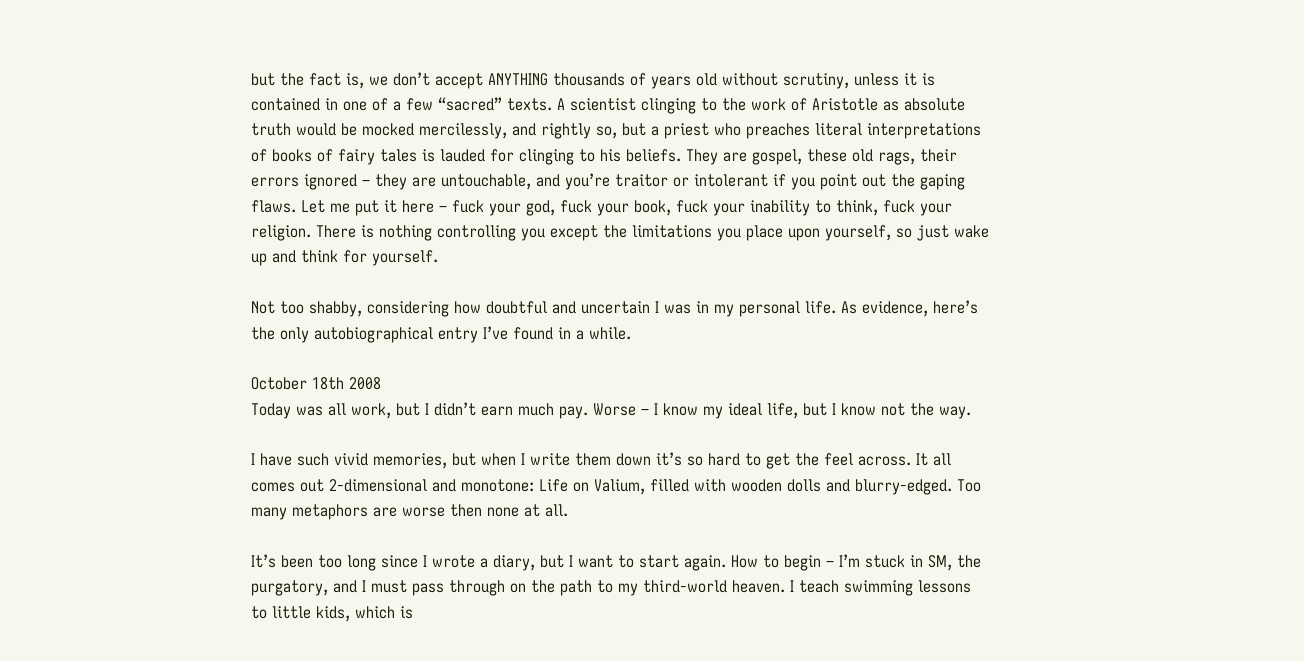but the fact is, we don’t accept ANYTHING thousands of years old without scrutiny, unless it is contained in one of a few “sacred” texts. A scientist clinging to the work of Aristotle as absolute truth would be mocked mercilessly, and rightly so, but a priest who preaches literal interpretations of books of fairy tales is lauded for clinging to his beliefs. They are gospel, these old rags, their errors ignored – they are untouchable, and you’re traitor or intolerant if you point out the gaping flaws. Let me put it here – fuck your god, fuck your book, fuck your inability to think, fuck your religion. There is nothing controlling you except the limitations you place upon yourself, so just wake up and think for yourself.

Not too shabby, considering how doubtful and uncertain I was in my personal life. As evidence, here’s the only autobiographical entry I’ve found in a while.

October 18th 2008
Today was all work, but I didn’t earn much pay. Worse – I know my ideal life, but I know not the way.

I have such vivid memories, but when I write them down it’s so hard to get the feel across. It all comes out 2-dimensional and monotone: Life on Valium, filled with wooden dolls and blurry-edged. Too many metaphors are worse then none at all.

It’s been too long since I wrote a diary, but I want to start again. How to begin – I’m stuck in SM, the purgatory, and I must pass through on the path to my third-world heaven. I teach swimming lessons to little kids, which is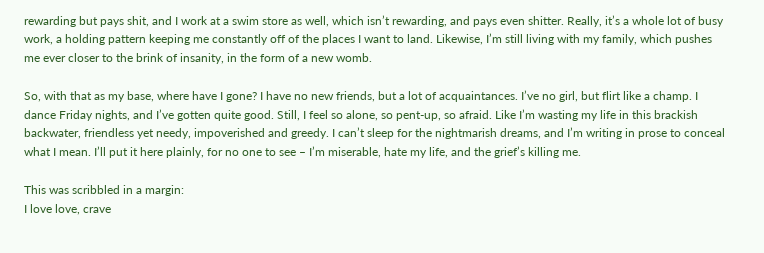rewarding but pays shit, and I work at a swim store as well, which isn’t rewarding, and pays even shitter. Really, it’s a whole lot of busy work, a holding pattern keeping me constantly off of the places I want to land. Likewise, I’m still living with my family, which pushes me ever closer to the brink of insanity, in the form of a new womb.

So, with that as my base, where have I gone? I have no new friends, but a lot of acquaintances. I’ve no girl, but flirt like a champ. I dance Friday nights, and I’ve gotten quite good. Still, I feel so alone, so pent-up, so afraid. Like I’m wasting my life in this brackish backwater, friendless yet needy, impoverished and greedy. I can’t sleep for the nightmarish dreams, and I’m writing in prose to conceal what I mean. I’ll put it here plainly, for no one to see – I’m miserable, hate my life, and the grief’s killing me.

This was scribbled in a margin:
I love love, crave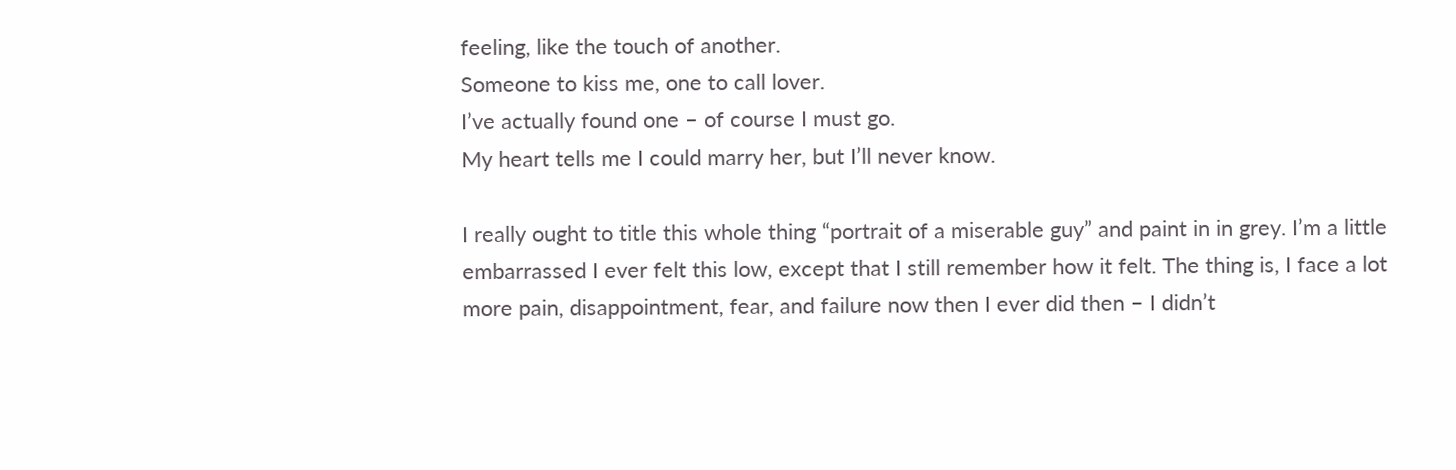feeling, like the touch of another.
Someone to kiss me, one to call lover.
I’ve actually found one – of course I must go.
My heart tells me I could marry her, but I’ll never know.

I really ought to title this whole thing “portrait of a miserable guy” and paint in in grey. I’m a little embarrassed I ever felt this low, except that I still remember how it felt. The thing is, I face a lot more pain, disappointment, fear, and failure now then I ever did then – I didn’t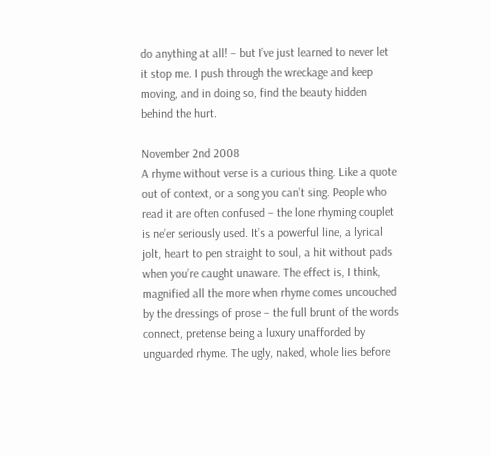do anything at all! – but I’ve just learned to never let it stop me. I push through the wreckage and keep moving, and in doing so, find the beauty hidden behind the hurt.

November 2nd 2008
A rhyme without verse is a curious thing. Like a quote out of context, or a song you can’t sing. People who read it are often confused – the lone rhyming couplet is ne’er seriously used. It’s a powerful line, a lyrical jolt, heart to pen straight to soul, a hit without pads when you’re caught unaware. The effect is, I think, magnified all the more when rhyme comes uncouched by the dressings of prose – the full brunt of the words connect, pretense being a luxury unafforded by unguarded rhyme. The ugly, naked, whole lies before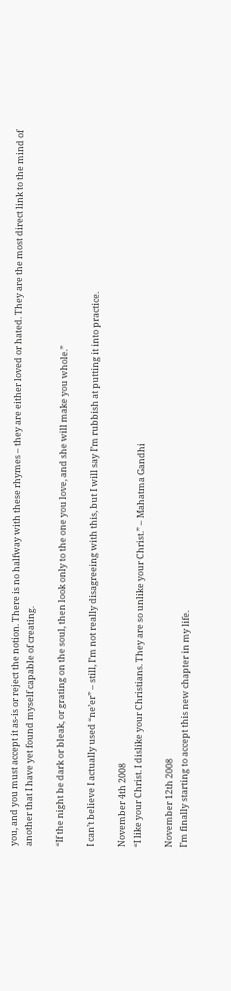you, and you must accept it as-is or reject the notion. There is no halfway with these rhymes – they are either loved or hated. They are the most direct link to the mind of another that I have yet found myself capable of creating.

“If the night be dark or bleak, or grating on the soul, then look only to the one you love, and she will make you whole.”

I can’t believe I actually used “ne’er” – still, I’m not really disagreeing with this, but I will say I’m rubbish at putting it into practice.

November 4th 2008
“I like your Christ. I dislike your Christians. They are so unlike your Christ.” – Mahatma Gandhi

November 12th 2008
I’m finally starting to accept this new chapter in my life.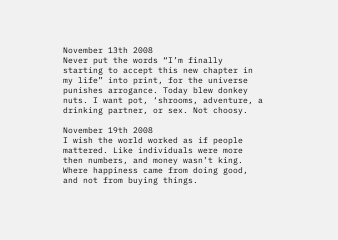November 13th 2008
Never put the words “I’m finally starting to accept this new chapter in my life” into print, for the universe punishes arrogance. Today blew donkey nuts. I want pot, ‘shrooms, adventure, a drinking partner, or sex. Not choosy.

November 19th 2008
I wish the world worked as if people mattered. Like individuals were more then numbers, and money wasn’t king. Where happiness came from doing good, and not from buying things.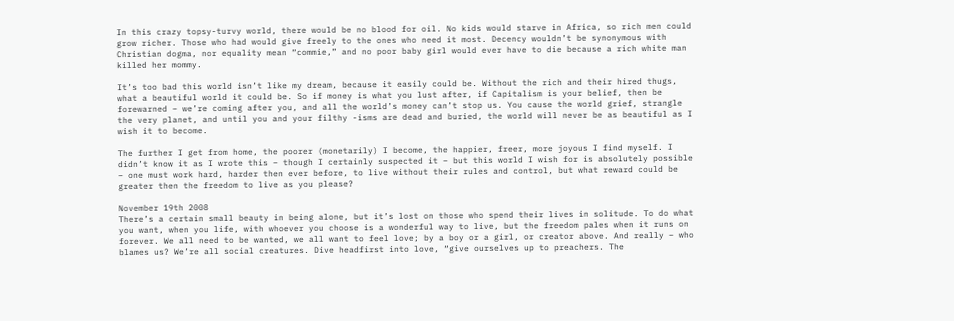In this crazy topsy-turvy world, there would be no blood for oil. No kids would starve in Africa, so rich men could grow richer. Those who had would give freely to the ones who need it most. Decency wouldn’t be synonymous with Christian dogma, nor equality mean “commie,” and no poor baby girl would ever have to die because a rich white man killed her mommy.

It’s too bad this world isn’t like my dream, because it easily could be. Without the rich and their hired thugs, what a beautiful world it could be. So if money is what you lust after, if Capitalism is your belief, then be forewarned – we’re coming after you, and all the world’s money can’t stop us. You cause the world grief, strangle the very planet, and until you and your filthy -isms are dead and buried, the world will never be as beautiful as I wish it to become.

The further I get from home, the poorer (monetarily) I become, the happier, freer, more joyous I find myself. I didn’t know it as I wrote this – though I certainly suspected it – but this world I wish for is absolutely possible – one must work hard, harder then ever before, to live without their rules and control, but what reward could be greater then the freedom to live as you please?

November 19th 2008
There’s a certain small beauty in being alone, but it’s lost on those who spend their lives in solitude. To do what you want, when you life, with whoever you choose is a wonderful way to live, but the freedom pales when it runs on forever. We all need to be wanted, we all want to feel love; by a boy or a girl, or creator above. And really – who blames us? We’re all social creatures. Dive headfirst into love, “give ourselves up to preachers. The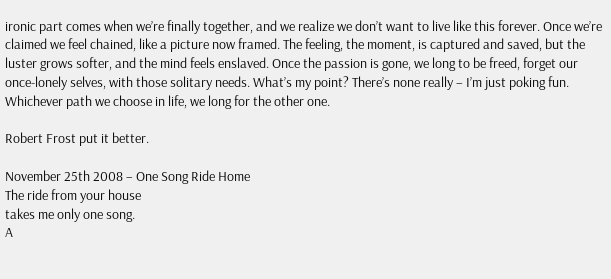ironic part comes when we’re finally together, and we realize we don’t want to live like this forever. Once we’re claimed we feel chained, like a picture now framed. The feeling, the moment, is captured and saved, but the luster grows softer, and the mind feels enslaved. Once the passion is gone, we long to be freed, forget our once-lonely selves, with those solitary needs. What’s my point? There’s none really – I’m just poking fun. Whichever path we choose in life, we long for the other one.

Robert Frost put it better.

November 25th 2008 – One Song Ride Home
The ride from your house
takes me only one song.
A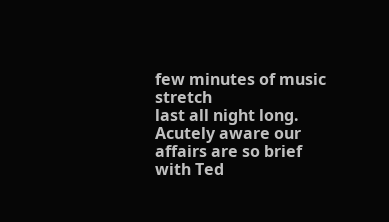few minutes of music stretch
last all night long.
Acutely aware our affairs are so brief
with Ted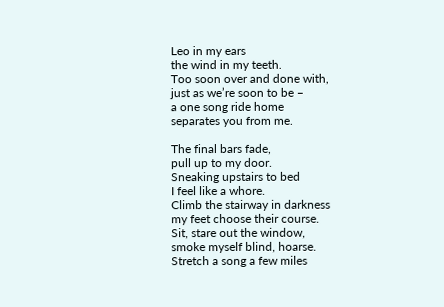Leo in my ears
the wind in my teeth.
Too soon over and done with,
just as we’re soon to be –
a one song ride home
separates you from me.

The final bars fade,
pull up to my door.
Sneaking upstairs to bed
I feel like a whore.
Climb the stairway in darkness
my feet choose their course.
Sit, stare out the window,
smoke myself blind, hoarse.
Stretch a song a few miles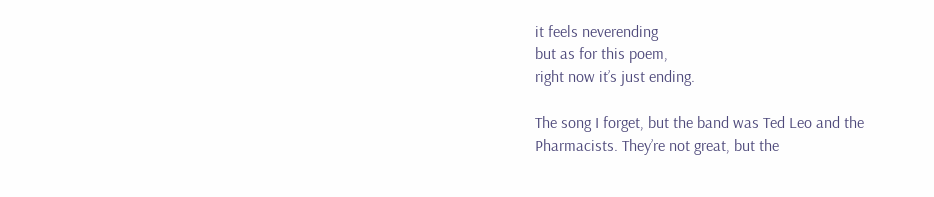it feels neverending
but as for this poem,
right now it’s just ending.

The song I forget, but the band was Ted Leo and the Pharmacists. They’re not great, but the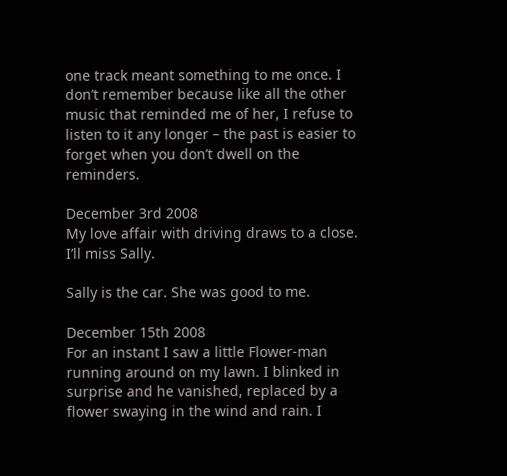one track meant something to me once. I don’t remember because like all the other music that reminded me of her, I refuse to listen to it any longer – the past is easier to forget when you don’t dwell on the reminders.

December 3rd 2008
My love affair with driving draws to a close. I’ll miss Sally.

Sally is the car. She was good to me.

December 15th 2008
For an instant I saw a little Flower-man running around on my lawn. I blinked in surprise and he vanished, replaced by a flower swaying in the wind and rain. I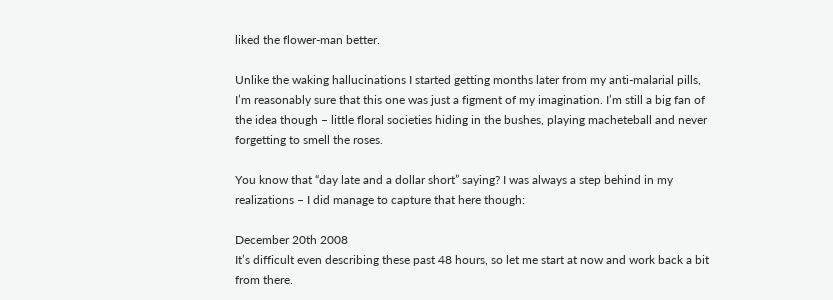liked the flower-man better.

Unlike the waking hallucinations I started getting months later from my anti-malarial pills, I’m reasonably sure that this one was just a figment of my imagination. I’m still a big fan of the idea though – little floral societies hiding in the bushes, playing macheteball and never forgetting to smell the roses.

You know that “day late and a dollar short” saying? I was always a step behind in my realizations – I did manage to capture that here though:

December 20th 2008
It’s difficult even describing these past 48 hours, so let me start at now and work back a bit from there.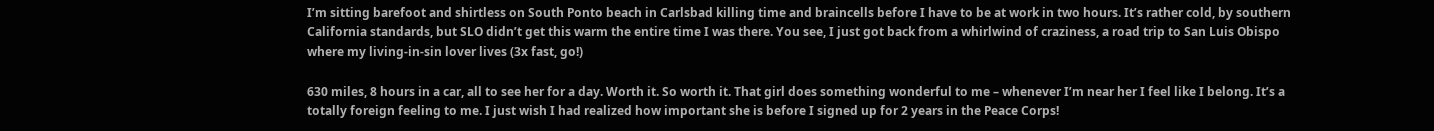I’m sitting barefoot and shirtless on South Ponto beach in Carlsbad killing time and braincells before I have to be at work in two hours. It’s rather cold, by southern California standards, but SLO didn’t get this warm the entire time I was there. You see, I just got back from a whirlwind of craziness, a road trip to San Luis Obispo where my living-in-sin lover lives (3x fast, go!)

630 miles, 8 hours in a car, all to see her for a day. Worth it. So worth it. That girl does something wonderful to me – whenever I’m near her I feel like I belong. It’s a totally foreign feeling to me. I just wish I had realized how important she is before I signed up for 2 years in the Peace Corps!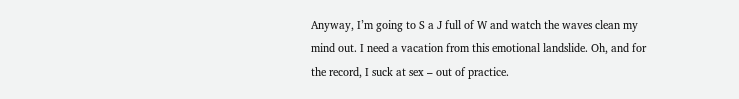Anyway, I’m going to S a J full of W and watch the waves clean my mind out. I need a vacation from this emotional landslide. Oh, and for the record, I suck at sex – out of practice.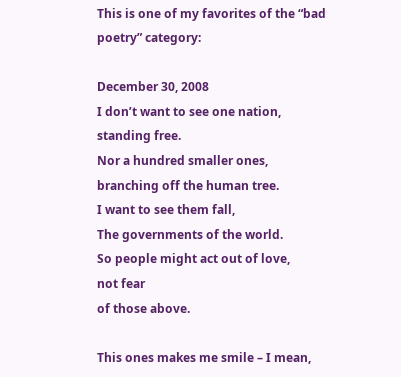This is one of my favorites of the “bad poetry” category:

December 30, 2008
I don’t want to see one nation,
standing free.
Nor a hundred smaller ones,
branching off the human tree.
I want to see them fall,
The governments of the world.
So people might act out of love,
not fear
of those above.

This ones makes me smile – I mean,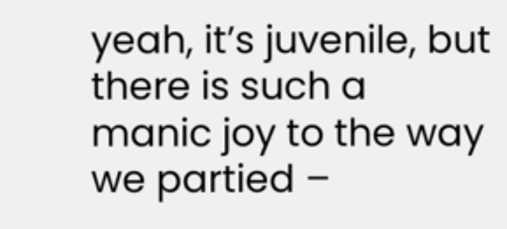yeah, it’s juvenile, but there is such a manic joy to the way we partied –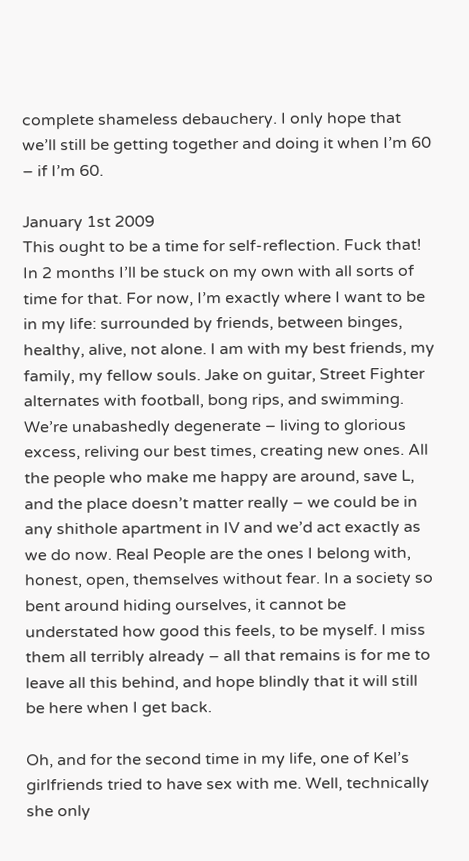complete shameless debauchery. I only hope that we’ll still be getting together and doing it when I’m 60 – if I’m 60.

January 1st 2009
This ought to be a time for self-reflection. Fuck that! In 2 months I’ll be stuck on my own with all sorts of time for that. For now, I’m exactly where I want to be in my life: surrounded by friends, between binges, healthy, alive, not alone. I am with my best friends, my family, my fellow souls. Jake on guitar, Street Fighter alternates with football, bong rips, and swimming. We’re unabashedly degenerate – living to glorious excess, reliving our best times, creating new ones. All the people who make me happy are around, save L, and the place doesn’t matter really – we could be in any shithole apartment in IV and we’d act exactly as we do now. Real People are the ones I belong with, honest, open, themselves without fear. In a society so bent around hiding ourselves, it cannot be understated how good this feels, to be myself. I miss them all terribly already – all that remains is for me to leave all this behind, and hope blindly that it will still be here when I get back.

Oh, and for the second time in my life, one of Kel’s girlfriends tried to have sex with me. Well, technically she only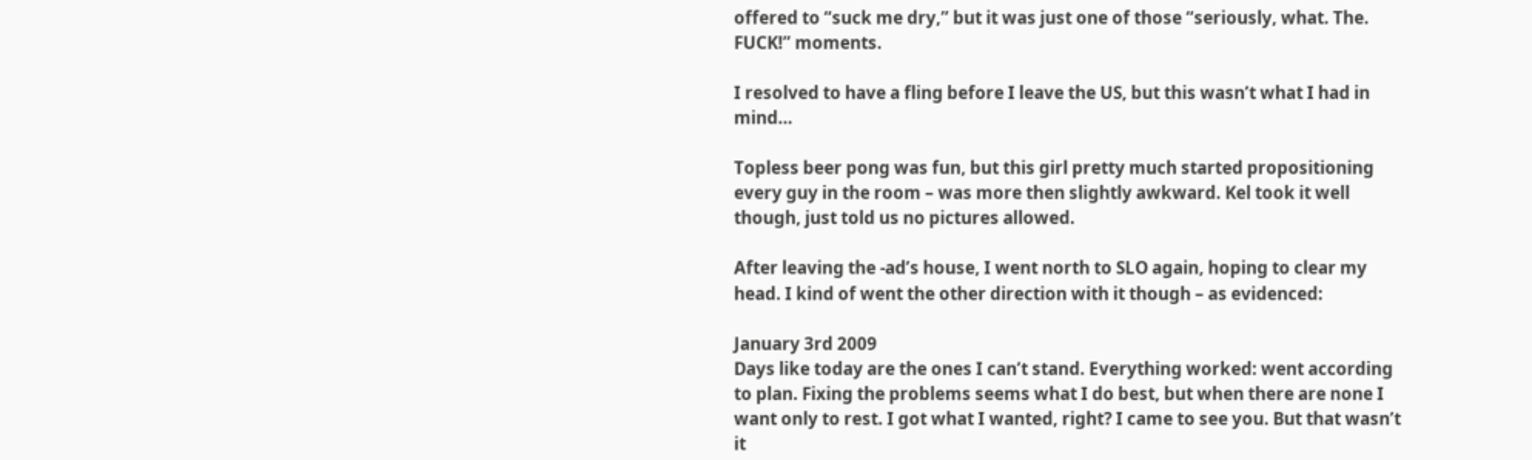offered to “suck me dry,” but it was just one of those “seriously, what. The. FUCK!” moments.

I resolved to have a fling before I leave the US, but this wasn’t what I had in mind…

Topless beer pong was fun, but this girl pretty much started propositioning every guy in the room – was more then slightly awkward. Kel took it well though, just told us no pictures allowed.

After leaving the -ad’s house, I went north to SLO again, hoping to clear my head. I kind of went the other direction with it though – as evidenced:

January 3rd 2009
Days like today are the ones I can’t stand. Everything worked: went according to plan. Fixing the problems seems what I do best, but when there are none I want only to rest. I got what I wanted, right? I came to see you. But that wasn’t it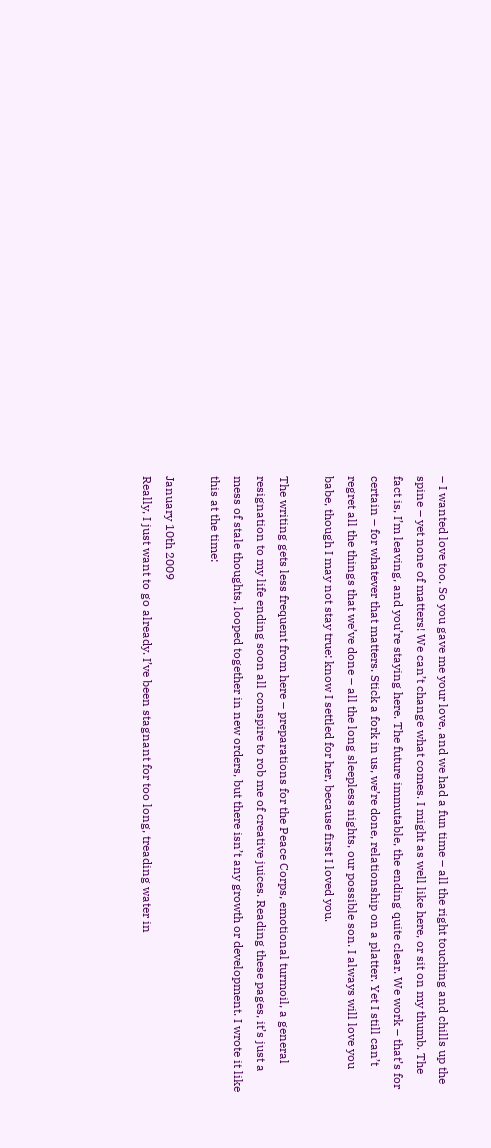– I wanted love too. So you gave me your love, and we had a fun time – all the right touching and chills up the spine – yet none of matters! We can’t change what comes. I might as well like here, or sit on my thumb. The fact is, I’m leaving, and you’re staying here. The future immutable, the ending quite clear. We work – that’s for certain – for whatever that matters. Stick a fork in us, we’re done, relationship on a platter. Yet I still can’t regret all the things that we’ve done – all the long sleepless nights, our possible son. I always will love you babe, though I may not stay true: know I settled for her, because first I loved you.

The writing gets less frequent from here – preparations for the Peace Corps, emotional turmoil, a general resignation to my life ending soon all conspire to rob me of creative juices. Reading these pages, it’s just a mess of stale thoughts, looped together in new orders, but there isn’t any growth or development. I wrote it like this at the time:

January 10th 2009
Really, I just want to go already. I’ve been stagnant for too long, treading water in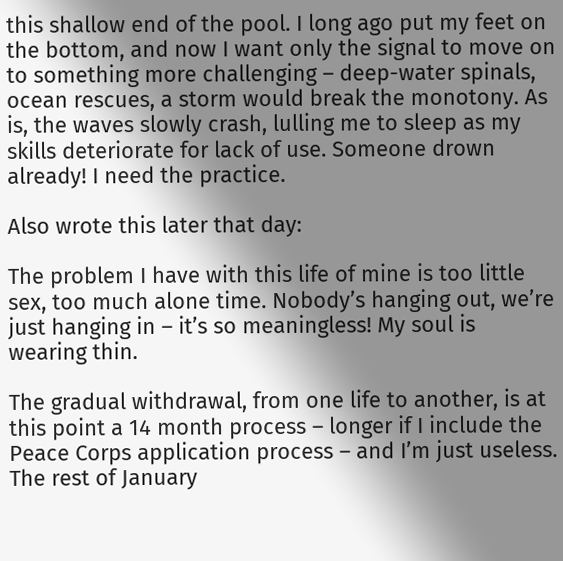this shallow end of the pool. I long ago put my feet on the bottom, and now I want only the signal to move on to something more challenging – deep-water spinals, ocean rescues, a storm would break the monotony. As is, the waves slowly crash, lulling me to sleep as my skills deteriorate for lack of use. Someone drown already! I need the practice.

Also wrote this later that day:

The problem I have with this life of mine is too little sex, too much alone time. Nobody’s hanging out, we’re just hanging in – it’s so meaningless! My soul is wearing thin.

The gradual withdrawal, from one life to another, is at this point a 14 month process – longer if I include the Peace Corps application process – and I’m just useless. The rest of January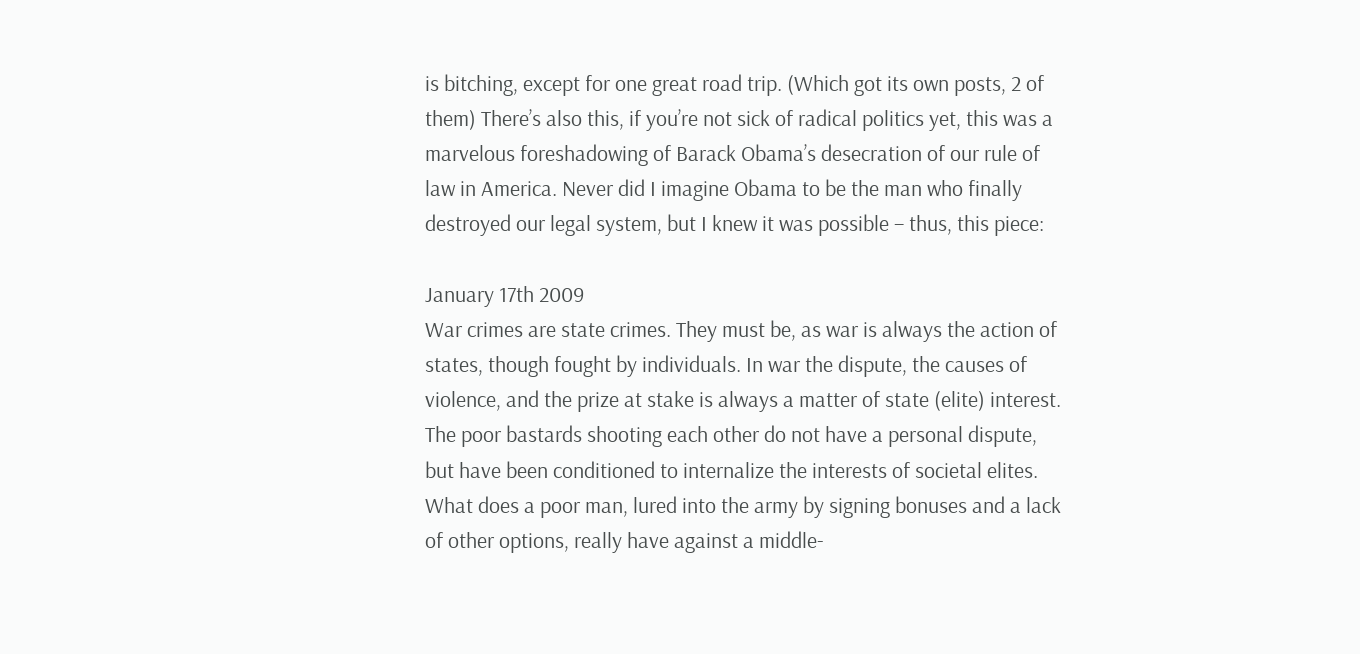is bitching, except for one great road trip. (Which got its own posts, 2 of them) There’s also this, if you’re not sick of radical politics yet, this was a marvelous foreshadowing of Barack Obama’s desecration of our rule of law in America. Never did I imagine Obama to be the man who finally destroyed our legal system, but I knew it was possible – thus, this piece:

January 17th 2009
War crimes are state crimes. They must be, as war is always the action of states, though fought by individuals. In war the dispute, the causes of violence, and the prize at stake is always a matter of state (elite) interest. The poor bastards shooting each other do not have a personal dispute, but have been conditioned to internalize the interests of societal elites. What does a poor man, lured into the army by signing bonuses and a lack of other options, really have against a middle-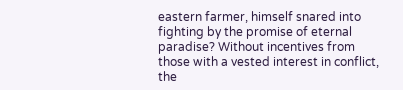eastern farmer, himself snared into fighting by the promise of eternal paradise? Without incentives from those with a vested interest in conflict, the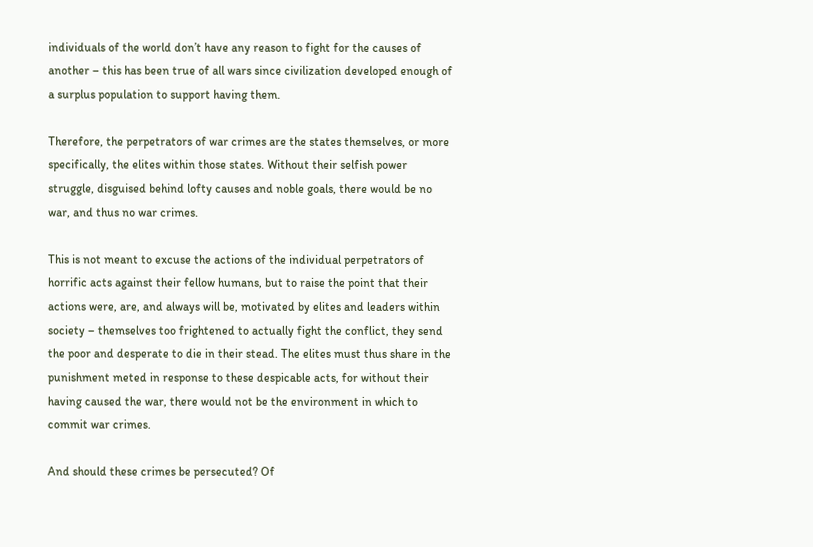individuals of the world don’t have any reason to fight for the causes of another – this has been true of all wars since civilization developed enough of a surplus population to support having them.

Therefore, the perpetrators of war crimes are the states themselves, or more specifically, the elites within those states. Without their selfish power struggle, disguised behind lofty causes and noble goals, there would be no war, and thus no war crimes.

This is not meant to excuse the actions of the individual perpetrators of horrific acts against their fellow humans, but to raise the point that their actions were, are, and always will be, motivated by elites and leaders within society – themselves too frightened to actually fight the conflict, they send the poor and desperate to die in their stead. The elites must thus share in the punishment meted in response to these despicable acts, for without their having caused the war, there would not be the environment in which to commit war crimes.

And should these crimes be persecuted? Of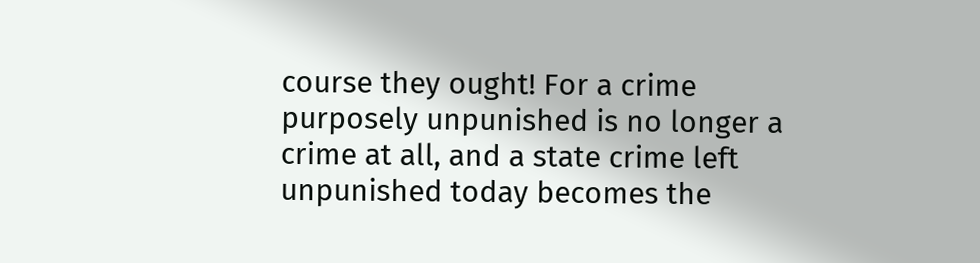course they ought! For a crime purposely unpunished is no longer a crime at all, and a state crime left unpunished today becomes the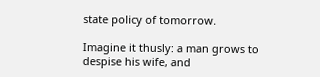state policy of tomorrow.

Imagine it thusly: a man grows to despise his wife, and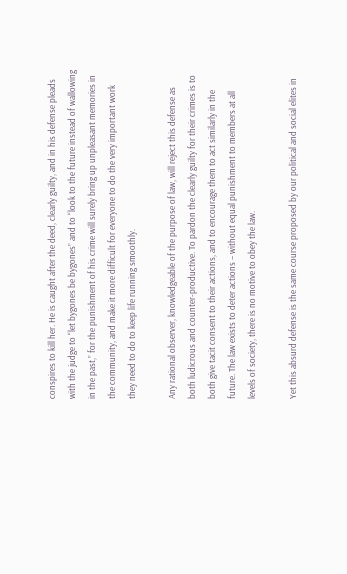conspires to kill her. He is caught after the deed, clearly guilty, and in his defense pleads with the judge to “let bygones be bygones” and to “look to the future instead of wallowing in the past,” for the punishment of his crime will surely bring up unpleasant memories in the community, and make it more difficult for everyone to do the very important work they need to do to keep life running smoothly.

Any rational observer, knowledgeable of the purpose of law, will reject this defense as both ludicrous and counter-productive. To pardon the clearly guilty for their crimes is to both give tacit consent to their actions, and to encourage them to act similarly in the future. The law exists to deter actions – without equal punishment to members at all levels of society, there is no motive to obey the law.

Yet this absurd defense is the same course proposed by our political and social elites in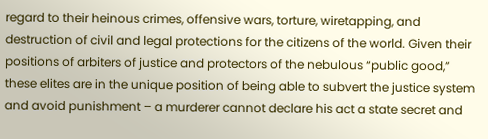regard to their heinous crimes, offensive wars, torture, wiretapping, and destruction of civil and legal protections for the citizens of the world. Given their positions of arbiters of justice and protectors of the nebulous “public good,” these elites are in the unique position of being able to subvert the justice system and avoid punishment – a murderer cannot declare his act a state secret and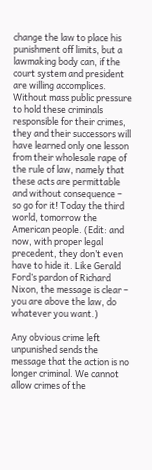change the law to place his punishment off limits, but a lawmaking body can, if the court system and president are willing accomplices. Without mass public pressure to hold these criminals responsible for their crimes, they and their successors will have learned only one lesson from their wholesale rape of the rule of law, namely that these acts are permittable and without consequence – so go for it! Today the third world, tomorrow the American people. (Edit: and now, with proper legal precedent, they don’t even have to hide it. Like Gerald Ford’s pardon of Richard Nixon, the message is clear – you are above the law, do whatever you want.)

Any obvious crime left unpunished sends the message that the action is no longer criminal. We cannot allow crimes of the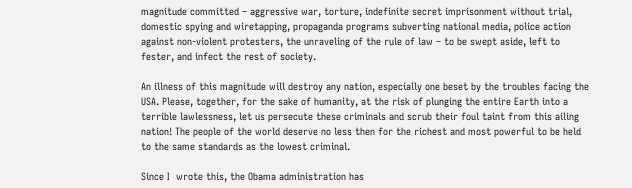magnitude committed – aggressive war, torture, indefinite secret imprisonment without trial, domestic spying and wiretapping, propaganda programs subverting national media, police action against non-violent protesters, the unraveling of the rule of law – to be swept aside, left to fester, and infect the rest of society.

An illness of this magnitude will destroy any nation, especially one beset by the troubles facing the USA. Please, together, for the sake of humanity, at the risk of plunging the entire Earth into a terrible lawlessness, let us persecute these criminals and scrub their foul taint from this ailing nation! The people of the world deserve no less then for the richest and most powerful to be held to the same standards as the lowest criminal.

Since I  wrote this, the Obama administration has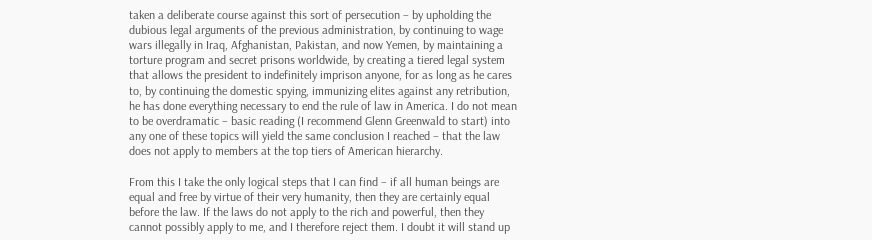taken a deliberate course against this sort of persecution – by upholding the dubious legal arguments of the previous administration, by continuing to wage wars illegally in Iraq, Afghanistan, Pakistan, and now Yemen, by maintaining a torture program and secret prisons worldwide, by creating a tiered legal system that allows the president to indefinitely imprison anyone, for as long as he cares to, by continuing the domestic spying, immunizing elites against any retribution, he has done everything necessary to end the rule of law in America. I do not mean to be overdramatic – basic reading (I recommend Glenn Greenwald to start) into any one of these topics will yield the same conclusion I reached – that the law does not apply to members at the top tiers of American hierarchy.

From this I take the only logical steps that I can find – if all human beings are equal and free by virtue of their very humanity, then they are certainly equal before the law. If the laws do not apply to the rich and powerful, then they cannot possibly apply to me, and I therefore reject them. I doubt it will stand up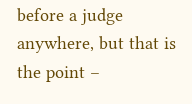before a judge anywhere, but that is the point –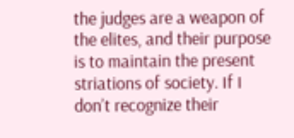the judges are a weapon of the elites, and their purpose is to maintain the present striations of society. If I don’t recognize their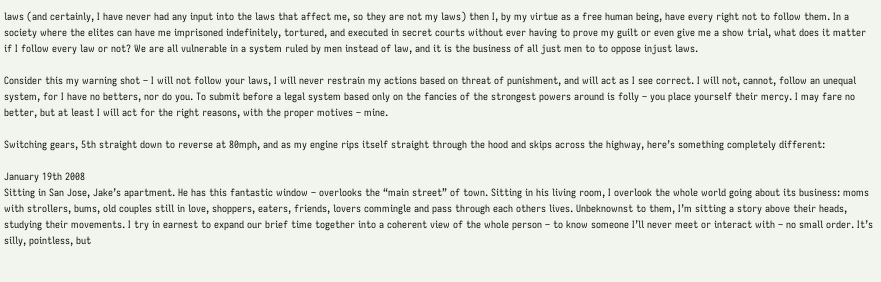laws (and certainly, I have never had any input into the laws that affect me, so they are not my laws) then I, by my virtue as a free human being, have every right not to follow them. In a society where the elites can have me imprisoned indefinitely, tortured, and executed in secret courts without ever having to prove my guilt or even give me a show trial, what does it matter if I follow every law or not? We are all vulnerable in a system ruled by men instead of law, and it is the business of all just men to to oppose injust laws.

Consider this my warning shot – I will not follow your laws, I will never restrain my actions based on threat of punishment, and will act as I see correct. I will not, cannot, follow an unequal system, for I have no betters, nor do you. To submit before a legal system based only on the fancies of the strongest powers around is folly – you place yourself their mercy. I may fare no better, but at least I will act for the right reasons, with the proper motives – mine.

Switching gears, 5th straight down to reverse at 80mph, and as my engine rips itself straight through the hood and skips across the highway, here’s something completely different:

January 19th 2008
Sitting in San Jose, Jake’s apartment. He has this fantastic window – overlooks the “main street” of town. Sitting in his living room, I overlook the whole world going about its business: moms with strollers, bums, old couples still in love, shoppers, eaters, friends, lovers commingle and pass through each others lives. Unbeknownst to them, I’m sitting a story above their heads, studying their movements. I try in earnest to expand our brief time together into a coherent view of the whole person – to know someone I’ll never meet or interact with – no small order. It’s silly, pointless, but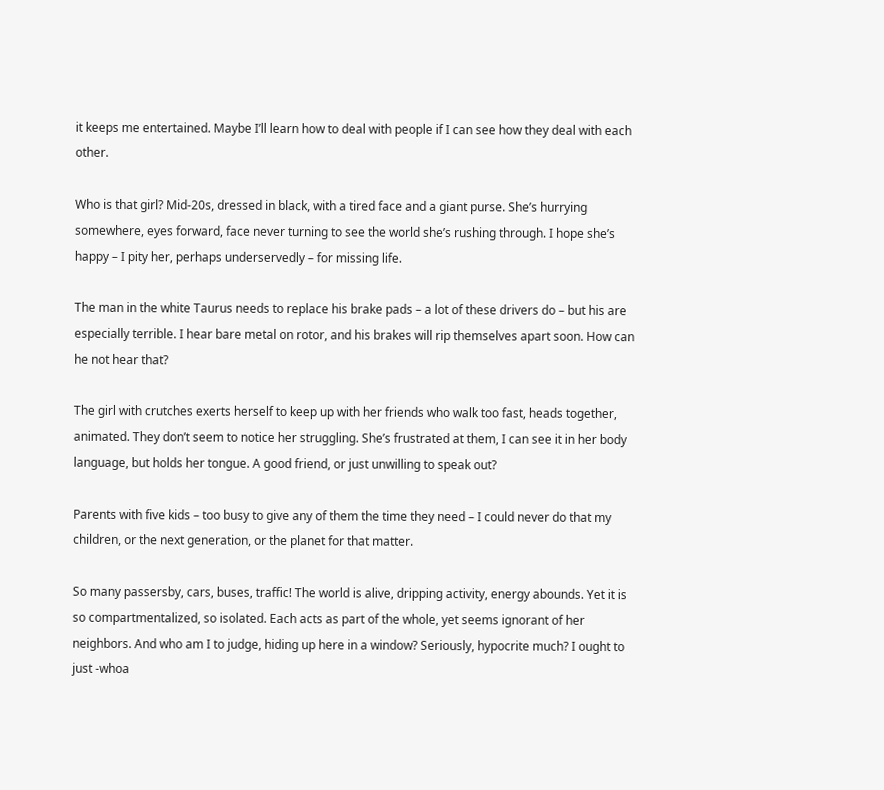it keeps me entertained. Maybe I’ll learn how to deal with people if I can see how they deal with each other.

Who is that girl? Mid-20s, dressed in black, with a tired face and a giant purse. She’s hurrying somewhere, eyes forward, face never turning to see the world she’s rushing through. I hope she’s happy – I pity her, perhaps underservedly – for missing life.

The man in the white Taurus needs to replace his brake pads – a lot of these drivers do – but his are especially terrible. I hear bare metal on rotor, and his brakes will rip themselves apart soon. How can he not hear that?

The girl with crutches exerts herself to keep up with her friends who walk too fast, heads together, animated. They don’t seem to notice her struggling. She’s frustrated at them, I can see it in her body language, but holds her tongue. A good friend, or just unwilling to speak out?

Parents with five kids – too busy to give any of them the time they need – I could never do that my children, or the next generation, or the planet for that matter.

So many passersby, cars, buses, traffic! The world is alive, dripping activity, energy abounds. Yet it is so compartmentalized, so isolated. Each acts as part of the whole, yet seems ignorant of her neighbors. And who am I to judge, hiding up here in a window? Seriously, hypocrite much? I ought to just -whoa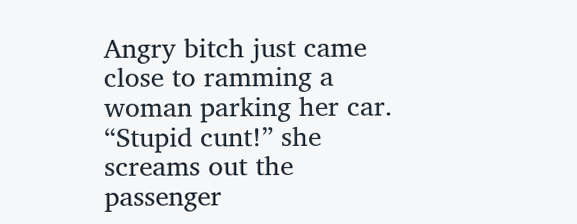Angry bitch just came close to ramming a woman parking her car. “Stupid cunt!” she screams out the passenger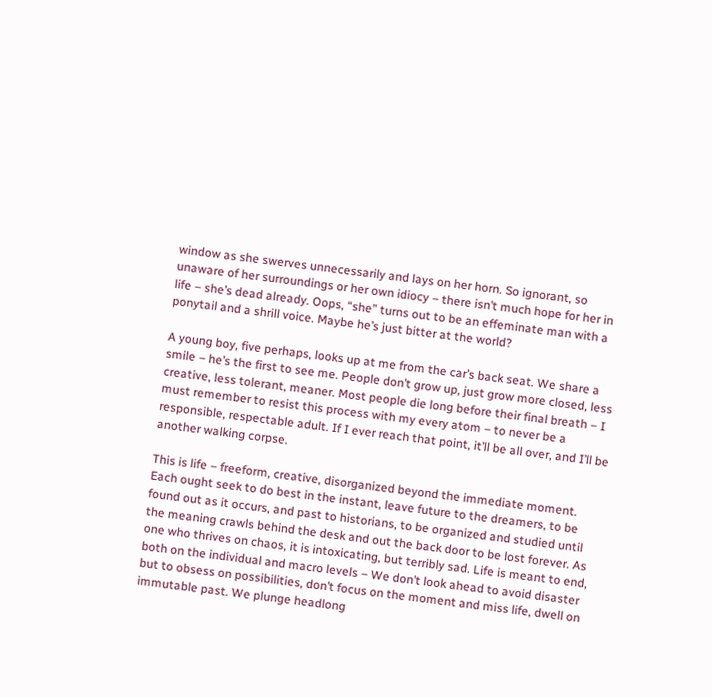window as she swerves unnecessarily and lays on her horn. So ignorant, so unaware of her surroundings or her own idiocy – there isn’t much hope for her in life – she’s dead already. Oops, “she” turns out to be an effeminate man with a ponytail and a shrill voice. Maybe he’s just bitter at the world?

A young boy, five perhaps, looks up at me from the car’s back seat. We share a smile – he’s the first to see me. People don’t grow up, just grow more closed, less creative, less tolerant, meaner. Most people die long before their final breath – I must remember to resist this process with my every atom – to never be a responsible, respectable adult. If I ever reach that point, it’ll be all over, and I’ll be another walking corpse.

This is life – freeform, creative, disorganized beyond the immediate moment. Each ought seek to do best in the instant, leave future to the dreamers, to be found out as it occurs, and past to historians, to be organized and studied until the meaning crawls behind the desk and out the back door to be lost forever. As one who thrives on chaos, it is intoxicating, but terribly sad. Life is meant to end, both on the individual and macro levels – We don’t look ahead to avoid disaster but to obsess on possibilities, don’t focus on the moment and miss life, dwell on immutable past. We plunge headlong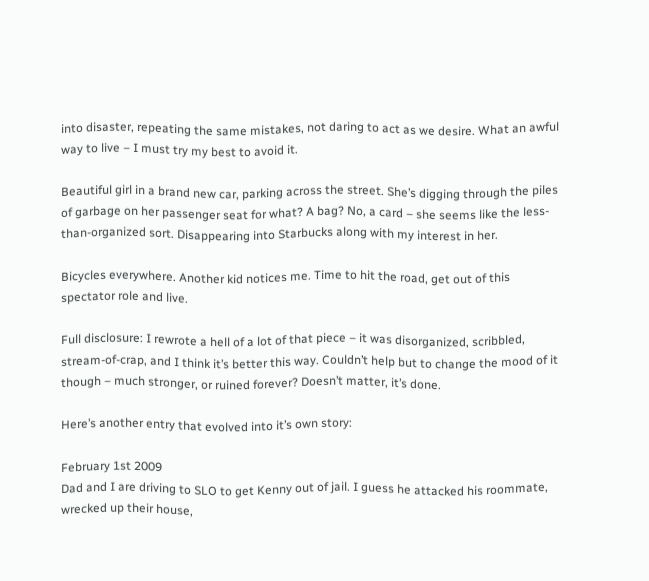into disaster, repeating the same mistakes, not daring to act as we desire. What an awful way to live – I must try my best to avoid it.

Beautiful girl in a brand new car, parking across the street. She’s digging through the piles of garbage on her passenger seat for what? A bag? No, a card – she seems like the less-than-organized sort. Disappearing into Starbucks along with my interest in her.

Bicycles everywhere. Another kid notices me. Time to hit the road, get out of this spectator role and live.

Full disclosure: I rewrote a hell of a lot of that piece – it was disorganized, scribbled, stream-of-crap, and I think it’s better this way. Couldn’t help but to change the mood of it though – much stronger, or ruined forever? Doesn’t matter, it’s done.

Here’s another entry that evolved into it’s own story:

February 1st 2009
Dad and I are driving to SLO to get Kenny out of jail. I guess he attacked his roommate, wrecked up their house,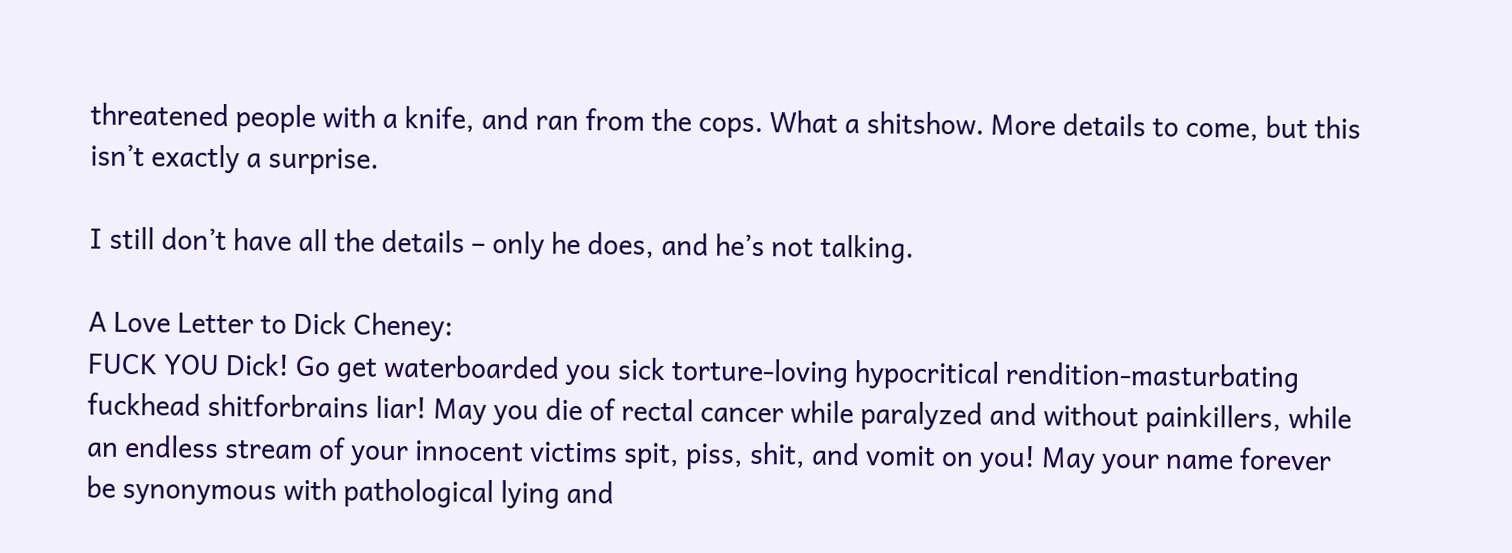threatened people with a knife, and ran from the cops. What a shitshow. More details to come, but this isn’t exactly a surprise.

I still don’t have all the details – only he does, and he’s not talking.

A Love Letter to Dick Cheney:
FUCK YOU Dick! Go get waterboarded you sick torture-loving hypocritical rendition-masturbating fuckhead shitforbrains liar! May you die of rectal cancer while paralyzed and without painkillers, while an endless stream of your innocent victims spit, piss, shit, and vomit on you! May your name forever be synonymous with pathological lying and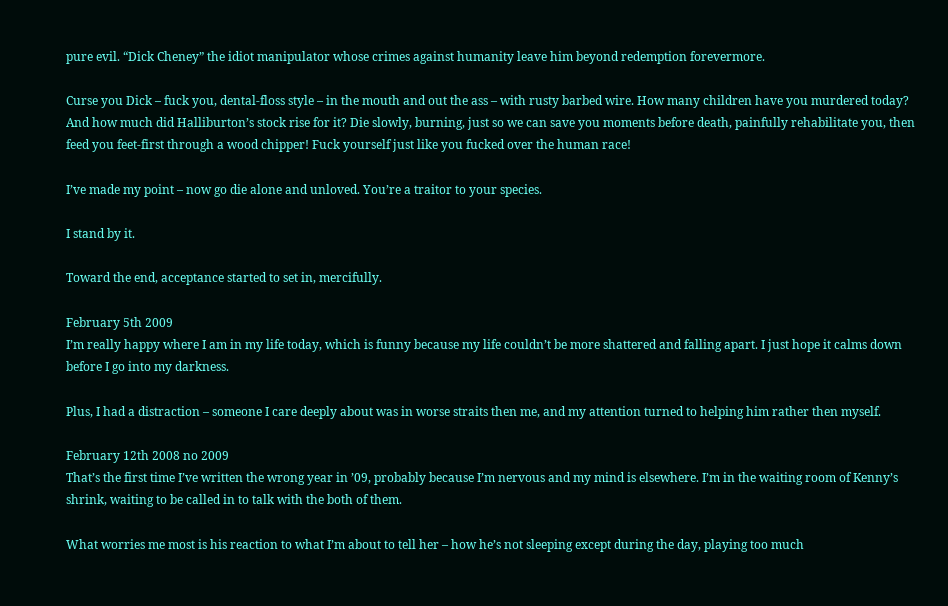pure evil. “Dick Cheney” the idiot manipulator whose crimes against humanity leave him beyond redemption forevermore.

Curse you Dick – fuck you, dental-floss style – in the mouth and out the ass – with rusty barbed wire. How many children have you murdered today? And how much did Halliburton’s stock rise for it? Die slowly, burning, just so we can save you moments before death, painfully rehabilitate you, then feed you feet-first through a wood chipper! Fuck yourself just like you fucked over the human race!

I’ve made my point – now go die alone and unloved. You’re a traitor to your species.

I stand by it.

Toward the end, acceptance started to set in, mercifully.

February 5th 2009
I’m really happy where I am in my life today, which is funny because my life couldn’t be more shattered and falling apart. I just hope it calms down before I go into my darkness.

Plus, I had a distraction – someone I care deeply about was in worse straits then me, and my attention turned to helping him rather then myself.

February 12th 2008 no 2009
That’s the first time I’ve written the wrong year in ’09, probably because I’m nervous and my mind is elsewhere. I’m in the waiting room of Kenny’s shrink, waiting to be called in to talk with the both of them.

What worries me most is his reaction to what I’m about to tell her – how he’s not sleeping except during the day, playing too much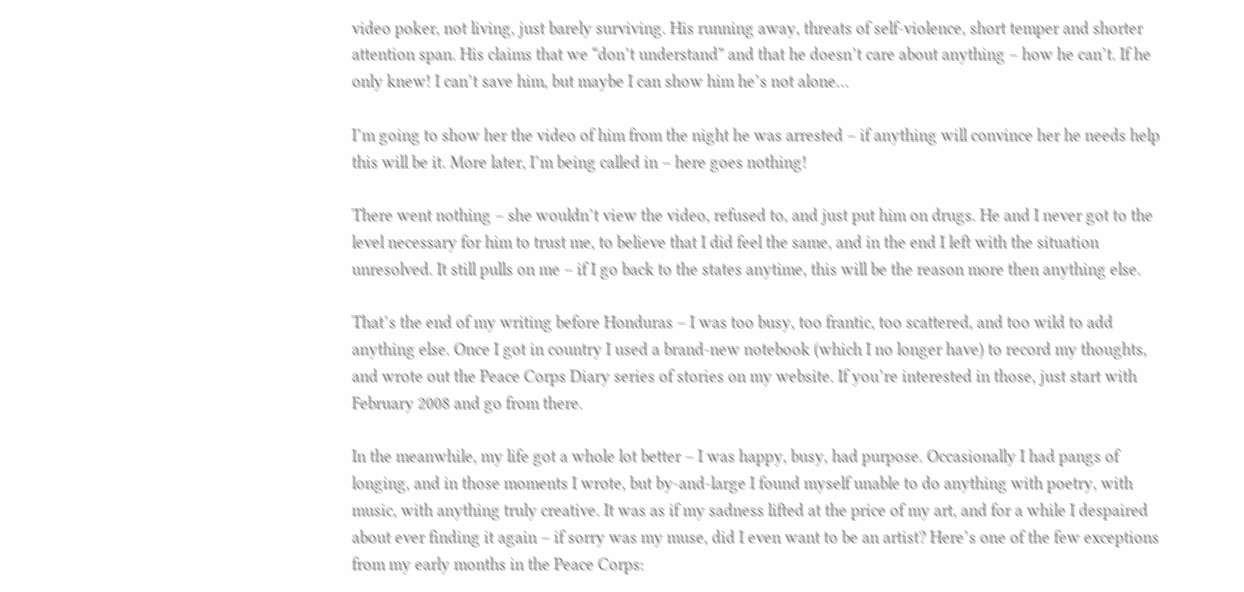video poker, not living, just barely surviving. His running away, threats of self-violence, short temper and shorter attention span. His claims that we “don’t understand” and that he doesn’t care about anything – how he can’t. If he only knew! I can’t save him, but maybe I can show him he’s not alone…

I’m going to show her the video of him from the night he was arrested – if anything will convince her he needs help this will be it. More later, I’m being called in – here goes nothing!

There went nothing – she wouldn’t view the video, refused to, and just put him on drugs. He and I never got to the level necessary for him to trust me, to believe that I did feel the same, and in the end I left with the situation unresolved. It still pulls on me – if I go back to the states anytime, this will be the reason more then anything else.

That’s the end of my writing before Honduras – I was too busy, too frantic, too scattered, and too wild to add anything else. Once I got in country I used a brand-new notebook (which I no longer have) to record my thoughts, and wrote out the Peace Corps Diary series of stories on my website. If you’re interested in those, just start with February 2008 and go from there.

In the meanwhile, my life got a whole lot better – I was happy, busy, had purpose. Occasionally I had pangs of longing, and in those moments I wrote, but by-and-large I found myself unable to do anything with poetry, with music, with anything truly creative. It was as if my sadness lifted at the price of my art, and for a while I despaired about ever finding it again – if sorry was my muse, did I even want to be an artist? Here’s one of the few exceptions from my early months in the Peace Corps: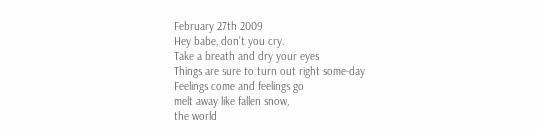February 27th 2009
Hey babe, don’t you cry.
Take a breath and dry your eyes
Things are sure to turn out right some-day
Feelings come and feelings go
melt away like fallen snow,
the world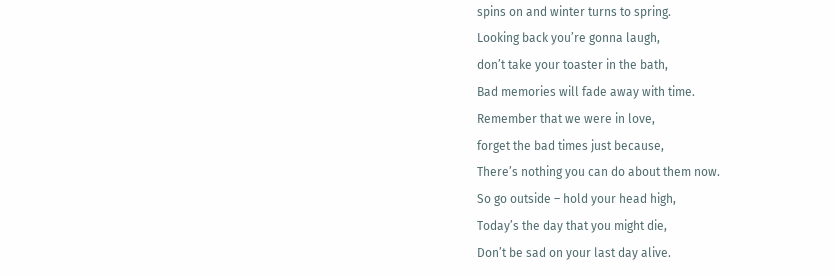spins on and winter turns to spring.
Looking back you’re gonna laugh,
don’t take your toaster in the bath,
Bad memories will fade away with time.
Remember that we were in love,
forget the bad times just because,
There’s nothing you can do about them now.
So go outside – hold your head high,
Today’s the day that you might die,
Don’t be sad on your last day alive.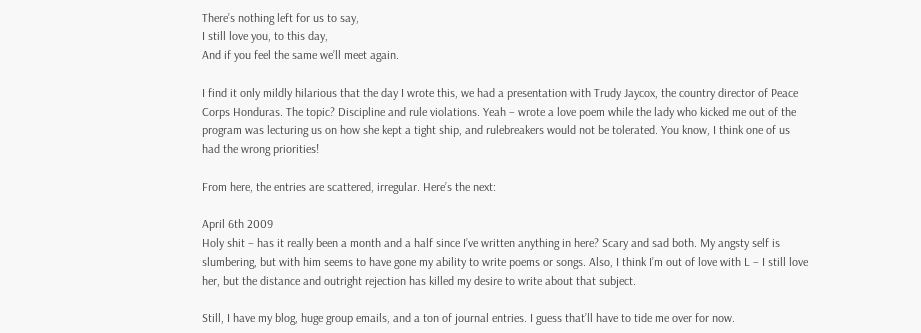There’s nothing left for us to say,
I still love you, to this day,
And if you feel the same we’ll meet again.

I find it only mildly hilarious that the day I wrote this, we had a presentation with Trudy Jaycox, the country director of Peace Corps Honduras. The topic? Discipline and rule violations. Yeah – wrote a love poem while the lady who kicked me out of the program was lecturing us on how she kept a tight ship, and rulebreakers would not be tolerated. You know, I think one of us had the wrong priorities!

From here, the entries are scattered, irregular. Here’s the next:

April 6th 2009
Holy shit – has it really been a month and a half since I’ve written anything in here? Scary and sad both. My angsty self is slumbering, but with him seems to have gone my ability to write poems or songs. Also, I think I’m out of love with L – I still love her, but the distance and outright rejection has killed my desire to write about that subject.

Still, I have my blog, huge group emails, and a ton of journal entries. I guess that’ll have to tide me over for now.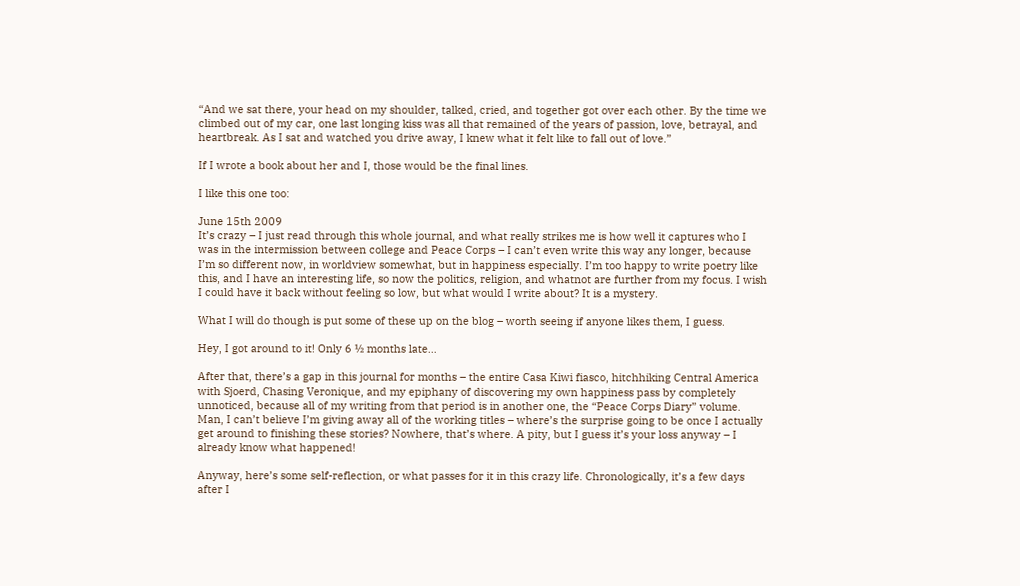“And we sat there, your head on my shoulder, talked, cried, and together got over each other. By the time we climbed out of my car, one last longing kiss was all that remained of the years of passion, love, betrayal, and heartbreak. As I sat and watched you drive away, I knew what it felt like to fall out of love.”

If I wrote a book about her and I, those would be the final lines.

I like this one too:

June 15th 2009
It’s crazy – I just read through this whole journal, and what really strikes me is how well it captures who I was in the intermission between college and Peace Corps – I can’t even write this way any longer, because I’m so different now, in worldview somewhat, but in happiness especially. I’m too happy to write poetry like this, and I have an interesting life, so now the politics, religion, and whatnot are further from my focus. I wish I could have it back without feeling so low, but what would I write about? It is a mystery.

What I will do though is put some of these up on the blog – worth seeing if anyone likes them, I guess.

Hey, I got around to it! Only 6 ½ months late…

After that, there’s a gap in this journal for months – the entire Casa Kiwi fiasco, hitchhiking Central America with Sjoerd, Chasing Veronique, and my epiphany of discovering my own happiness pass by completely unnoticed, because all of my writing from that period is in another one, the “Peace Corps Diary” volume. Man, I can’t believe I’m giving away all of the working titles – where’s the surprise going to be once I actually get around to finishing these stories? Nowhere, that’s where. A pity, but I guess it’s your loss anyway – I already know what happened!

Anyway, here’s some self-reflection, or what passes for it in this crazy life. Chronologically, it’s a few days after I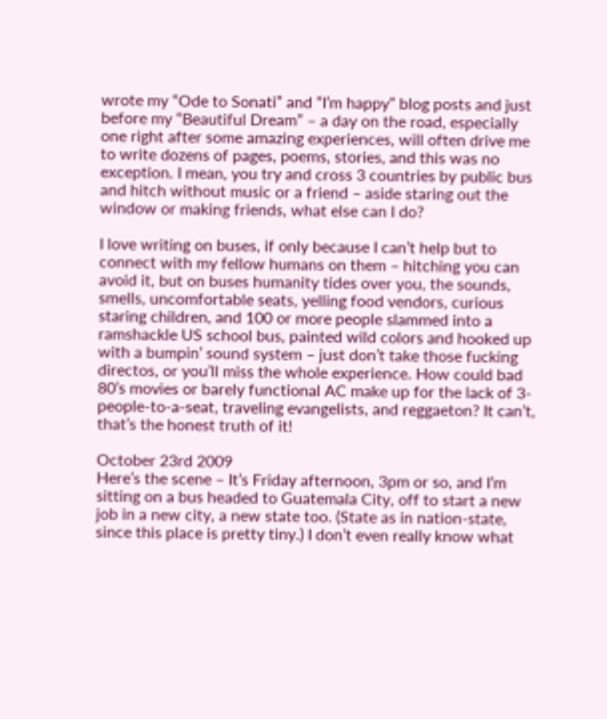wrote my “Ode to Sonati” and “I’m happy” blog posts and just before my “Beautiful Dream” – a day on the road, especially one right after some amazing experiences, will often drive me to write dozens of pages, poems, stories, and this was no exception. I mean, you try and cross 3 countries by public bus and hitch without music or a friend – aside staring out the window or making friends, what else can I do?

I love writing on buses, if only because I can’t help but to connect with my fellow humans on them – hitching you can avoid it, but on buses humanity tides over you, the sounds, smells, uncomfortable seats, yelling food vendors, curious staring children, and 100 or more people slammed into a ramshackle US school bus, painted wild colors and hooked up with a bumpin’ sound system – just don’t take those fucking directos, or you’ll miss the whole experience. How could bad 80’s movies or barely functional AC make up for the lack of 3-people-to-a-seat, traveling evangelists, and reggaeton? It can’t, that’s the honest truth of it!

October 23rd 2009
Here’s the scene – It’s Friday afternoon, 3pm or so, and I’m sitting on a bus headed to Guatemala City, off to start a new job in a new city, a new state too. (State as in nation-state, since this place is pretty tiny.) I don’t even really know what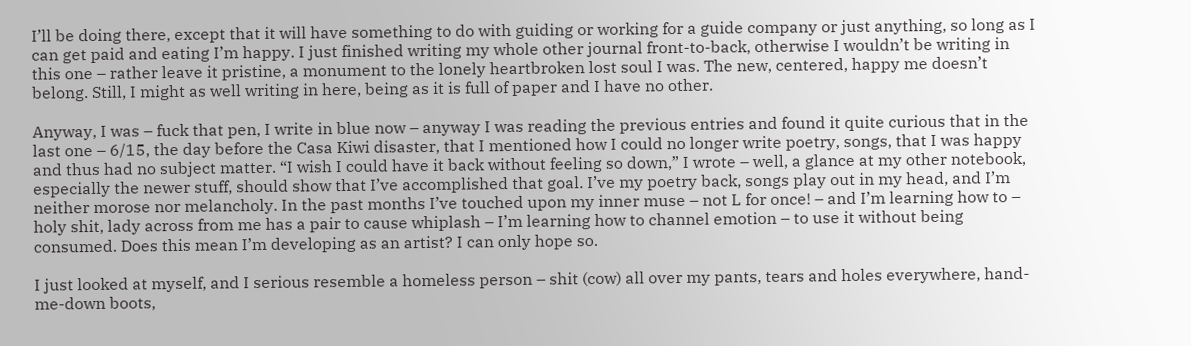I’ll be doing there, except that it will have something to do with guiding or working for a guide company or just anything, so long as I can get paid and eating I’m happy. I just finished writing my whole other journal front-to-back, otherwise I wouldn’t be writing in this one – rather leave it pristine, a monument to the lonely heartbroken lost soul I was. The new, centered, happy me doesn’t belong. Still, I might as well writing in here, being as it is full of paper and I have no other.

Anyway, I was – fuck that pen, I write in blue now – anyway I was reading the previous entries and found it quite curious that in the last one – 6/15, the day before the Casa Kiwi disaster, that I mentioned how I could no longer write poetry, songs, that I was happy and thus had no subject matter. “I wish I could have it back without feeling so down,” I wrote – well, a glance at my other notebook, especially the newer stuff, should show that I’ve accomplished that goal. I’ve my poetry back, songs play out in my head, and I’m neither morose nor melancholy. In the past months I’ve touched upon my inner muse – not L for once! – and I’m learning how to – holy shit, lady across from me has a pair to cause whiplash – I’m learning how to channel emotion – to use it without being consumed. Does this mean I’m developing as an artist? I can only hope so.

I just looked at myself, and I serious resemble a homeless person – shit (cow) all over my pants, tears and holes everywhere, hand-me-down boots,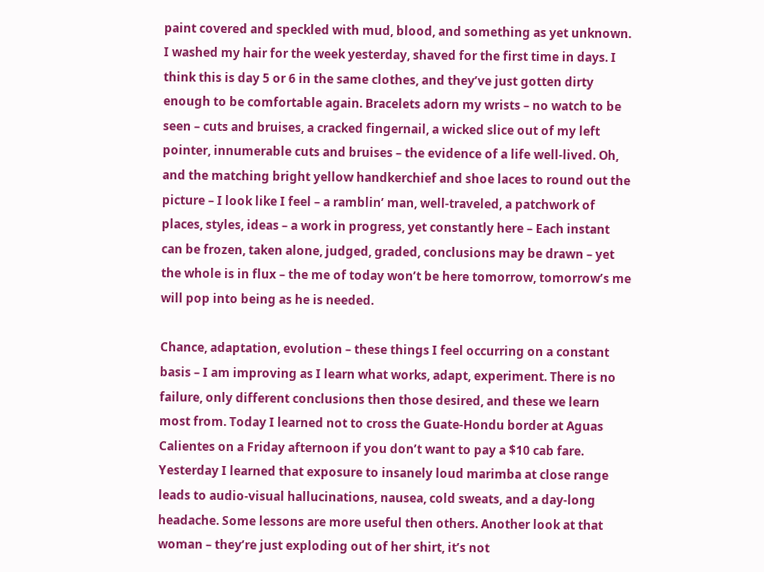paint covered and speckled with mud, blood, and something as yet unknown. I washed my hair for the week yesterday, shaved for the first time in days. I think this is day 5 or 6 in the same clothes, and they’ve just gotten dirty enough to be comfortable again. Bracelets adorn my wrists – no watch to be seen – cuts and bruises, a cracked fingernail, a wicked slice out of my left pointer, innumerable cuts and bruises – the evidence of a life well-lived. Oh, and the matching bright yellow handkerchief and shoe laces to round out the picture – I look like I feel – a ramblin’ man, well-traveled, a patchwork of places, styles, ideas – a work in progress, yet constantly here – Each instant can be frozen, taken alone, judged, graded, conclusions may be drawn – yet the whole is in flux – the me of today won’t be here tomorrow, tomorrow’s me will pop into being as he is needed.

Chance, adaptation, evolution – these things I feel occurring on a constant basis – I am improving as I learn what works, adapt, experiment. There is no failure, only different conclusions then those desired, and these we learn most from. Today I learned not to cross the Guate-Hondu border at Aguas Calientes on a Friday afternoon if you don’t want to pay a $10 cab fare. Yesterday I learned that exposure to insanely loud marimba at close range leads to audio-visual hallucinations, nausea, cold sweats, and a day-long headache. Some lessons are more useful then others. Another look at that woman – they’re just exploding out of her shirt, it’s not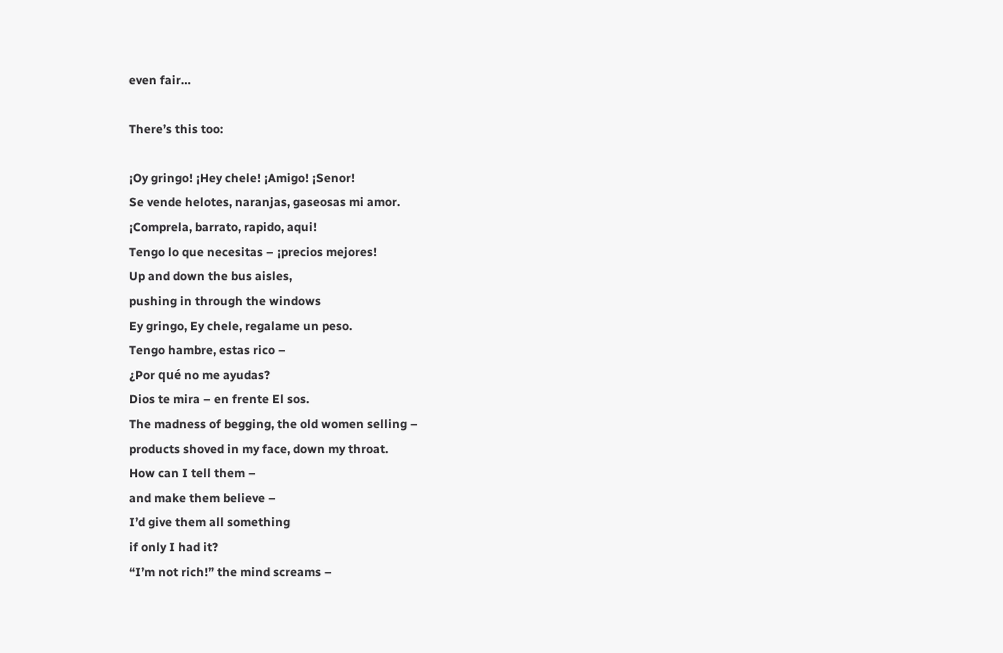even fair…

There’s this too:

¡Oy gringo! ¡Hey chele! ¡Amigo! ¡Senor!
Se vende helotes, naranjas, gaseosas mi amor.
¡Comprela, barrato, rapido, aqui!
Tengo lo que necesitas – ¡precios mejores!
Up and down the bus aisles,
pushing in through the windows
Ey gringo, Ey chele, regalame un peso.
Tengo hambre, estas rico –
¿Por qué no me ayudas?
Dios te mira – en frente El sos.
The madness of begging, the old women selling –
products shoved in my face, down my throat.
How can I tell them –
and make them believe –
I’d give them all something
if only I had it?
“I’m not rich!” the mind screams –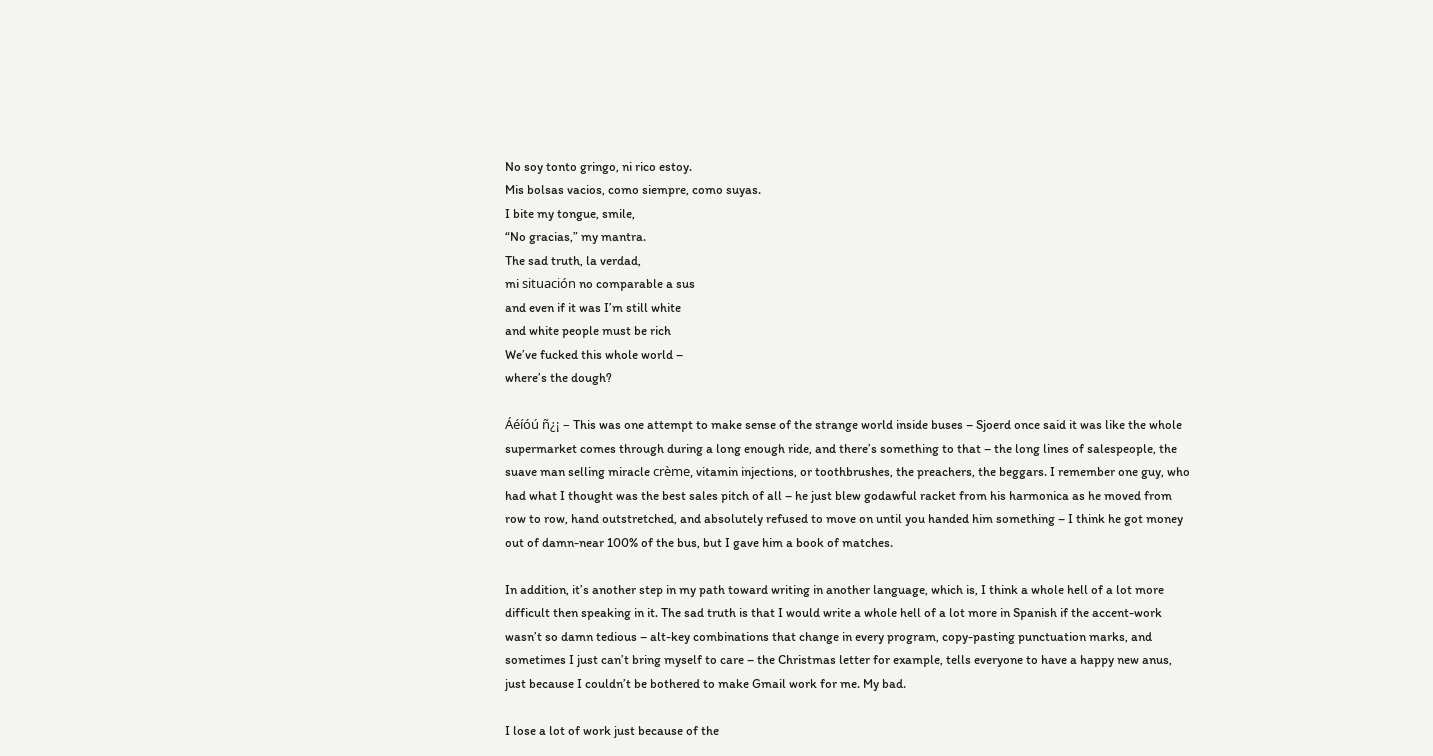No soy tonto gringo, ni rico estoy.
Mis bolsas vacios, como siempre, como suyas.
I bite my tongue, smile,
“No gracias,” my mantra.
The sad truth, la verdad,
mi situación no comparable a sus
and even if it was I’m still white
and white people must be rich
We’ve fucked this whole world –
where’s the dough?

Áéíóú ñ¿¡ – This was one attempt to make sense of the strange world inside buses – Sjoerd once said it was like the whole supermarket comes through during a long enough ride, and there’s something to that – the long lines of salespeople, the suave man selling miracle crème, vitamin injections, or toothbrushes, the preachers, the beggars. I remember one guy, who had what I thought was the best sales pitch of all – he just blew godawful racket from his harmonica as he moved from row to row, hand outstretched, and absolutely refused to move on until you handed him something – I think he got money out of damn-near 100% of the bus, but I gave him a book of matches.

In addition, it’s another step in my path toward writing in another language, which is, I think a whole hell of a lot more difficult then speaking in it. The sad truth is that I would write a whole hell of a lot more in Spanish if the accent-work wasn’t so damn tedious – alt-key combinations that change in every program, copy-pasting punctuation marks, and sometimes I just can’t bring myself to care – the Christmas letter for example, tells everyone to have a happy new anus, just because I couldn’t be bothered to make Gmail work for me. My bad.

I lose a lot of work just because of the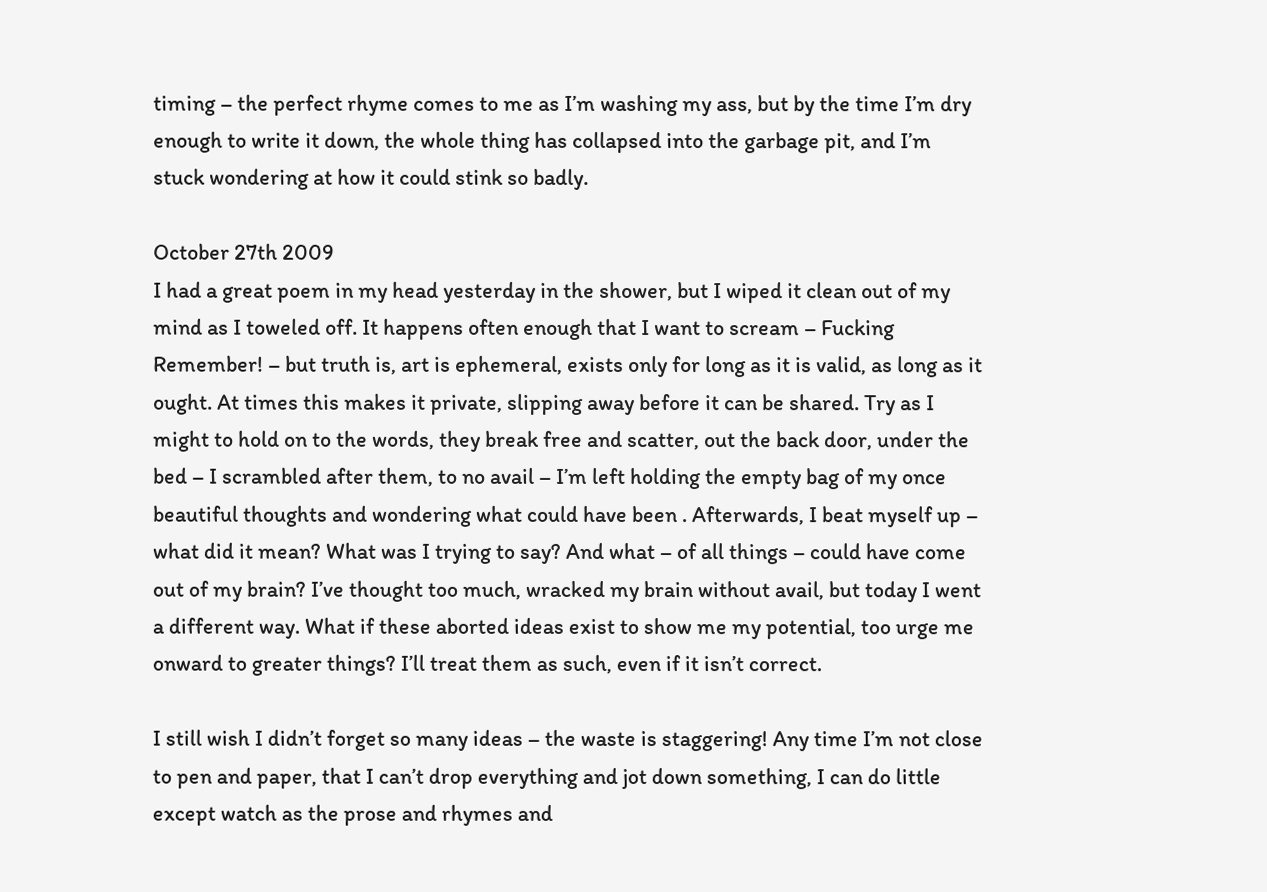timing – the perfect rhyme comes to me as I’m washing my ass, but by the time I’m dry enough to write it down, the whole thing has collapsed into the garbage pit, and I’m stuck wondering at how it could stink so badly.

October 27th 2009
I had a great poem in my head yesterday in the shower, but I wiped it clean out of my mind as I toweled off. It happens often enough that I want to scream – Fucking Remember! – but truth is, art is ephemeral, exists only for long as it is valid, as long as it ought. At times this makes it private, slipping away before it can be shared. Try as I might to hold on to the words, they break free and scatter, out the back door, under the bed – I scrambled after them, to no avail – I’m left holding the empty bag of my once beautiful thoughts and wondering what could have been . Afterwards, I beat myself up – what did it mean? What was I trying to say? And what – of all things – could have come out of my brain? I’ve thought too much, wracked my brain without avail, but today I went a different way. What if these aborted ideas exist to show me my potential, too urge me onward to greater things? I’ll treat them as such, even if it isn’t correct.

I still wish I didn’t forget so many ideas – the waste is staggering! Any time I’m not close to pen and paper, that I can’t drop everything and jot down something, I can do little except watch as the prose and rhymes and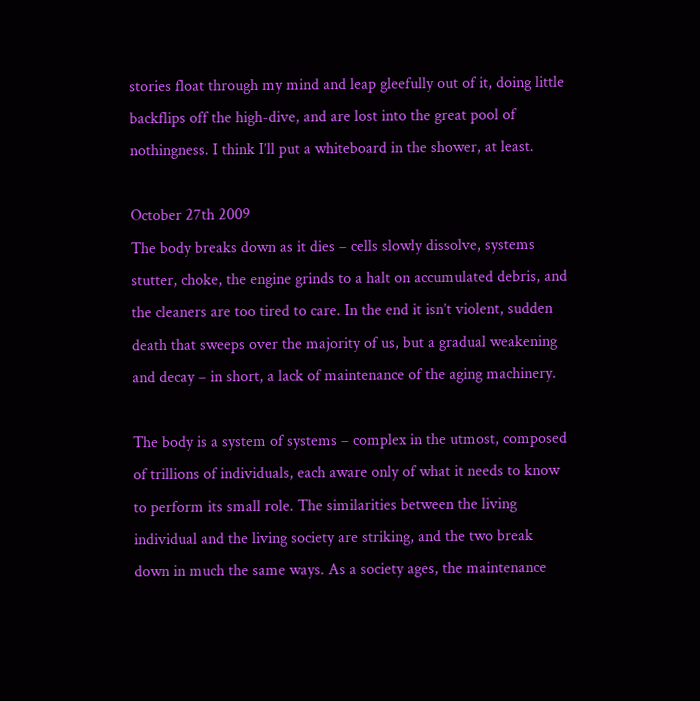stories float through my mind and leap gleefully out of it, doing little backflips off the high-dive, and are lost into the great pool of nothingness. I think I’ll put a whiteboard in the shower, at least.

October 27th 2009
The body breaks down as it dies – cells slowly dissolve, systems stutter, choke, the engine grinds to a halt on accumulated debris, and the cleaners are too tired to care. In the end it isn’t violent, sudden death that sweeps over the majority of us, but a gradual weakening and decay – in short, a lack of maintenance of the aging machinery.

The body is a system of systems – complex in the utmost, composed of trillions of individuals, each aware only of what it needs to know to perform its small role. The similarities between the living individual and the living society are striking, and the two break down in much the same ways. As a society ages, the maintenance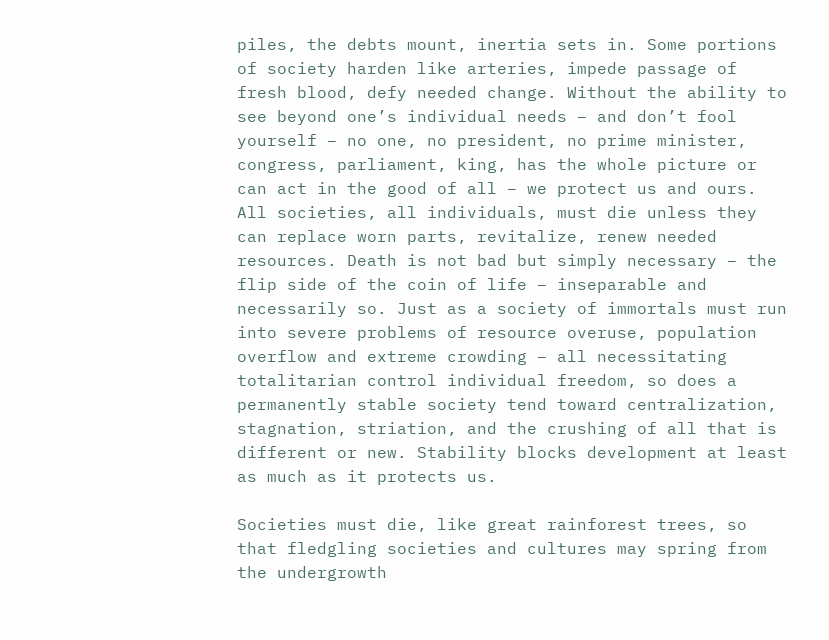piles, the debts mount, inertia sets in. Some portions of society harden like arteries, impede passage of fresh blood, defy needed change. Without the ability to see beyond one’s individual needs – and don’t fool yourself – no one, no president, no prime minister, congress, parliament, king, has the whole picture or can act in the good of all – we protect us and ours. All societies, all individuals, must die unless they can replace worn parts, revitalize, renew needed resources. Death is not bad but simply necessary – the flip side of the coin of life – inseparable and necessarily so. Just as a society of immortals must run into severe problems of resource overuse, population overflow and extreme crowding – all necessitating totalitarian control individual freedom, so does a permanently stable society tend toward centralization, stagnation, striation, and the crushing of all that is different or new. Stability blocks development at least as much as it protects us.

Societies must die, like great rainforest trees, so that fledgling societies and cultures may spring from the undergrowth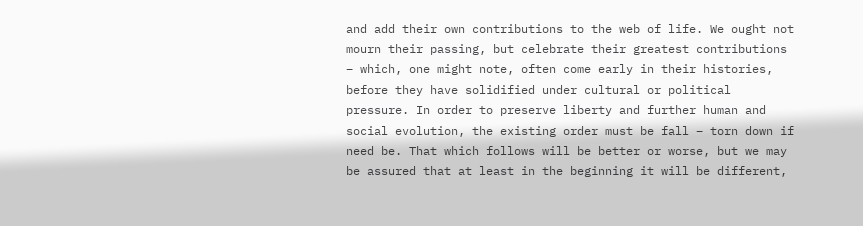and add their own contributions to the web of life. We ought not mourn their passing, but celebrate their greatest contributions – which, one might note, often come early in their histories, before they have solidified under cultural or political pressure. In order to preserve liberty and further human and social evolution, the existing order must be fall – torn down if need be. That which follows will be better or worse, but we may be assured that at least in the beginning it will be different,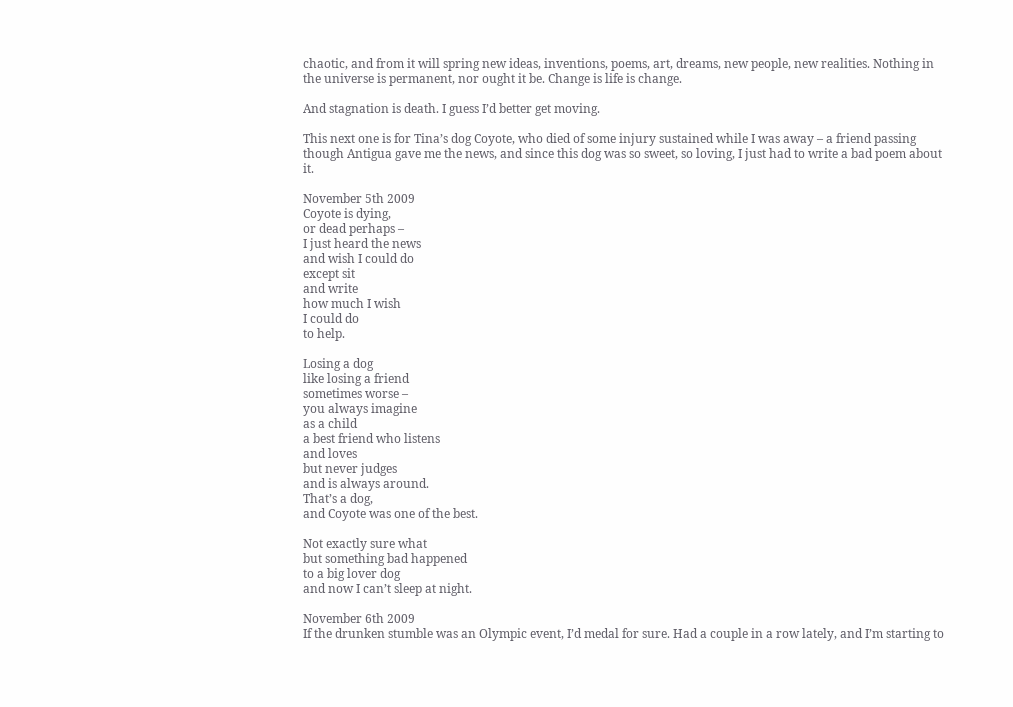chaotic, and from it will spring new ideas, inventions, poems, art, dreams, new people, new realities. Nothing in the universe is permanent, nor ought it be. Change is life is change.

And stagnation is death. I guess I’d better get moving.

This next one is for Tina’s dog Coyote, who died of some injury sustained while I was away – a friend passing though Antigua gave me the news, and since this dog was so sweet, so loving, I just had to write a bad poem about it.

November 5th 2009
Coyote is dying,
or dead perhaps –
I just heard the news
and wish I could do
except sit
and write
how much I wish
I could do
to help.

Losing a dog
like losing a friend
sometimes worse –
you always imagine
as a child
a best friend who listens
and loves
but never judges
and is always around.
That’s a dog,
and Coyote was one of the best.

Not exactly sure what
but something bad happened
to a big lover dog
and now I can’t sleep at night.

November 6th 2009
If the drunken stumble was an Olympic event, I’d medal for sure. Had a couple in a row lately, and I’m starting to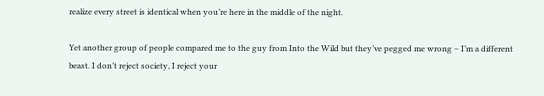realize every street is identical when you’re here in the middle of the night.

Yet another group of people compared me to the guy from Into the Wild but they’ve pegged me wrong – I’m a different beast. I don’t reject society, I reject your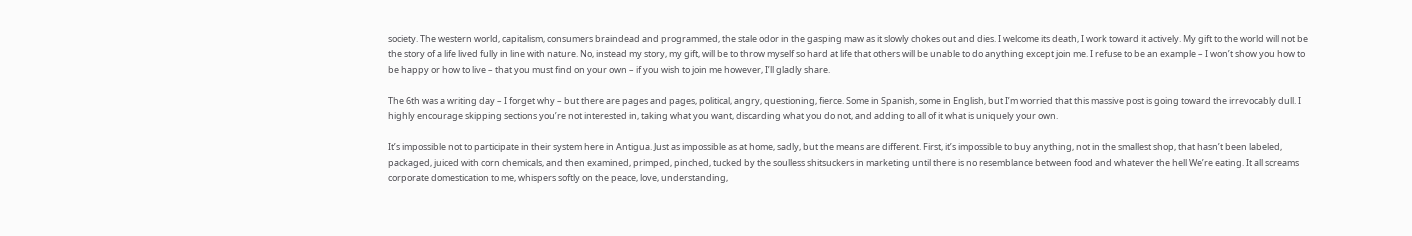society. The western world, capitalism, consumers braindead and programmed, the stale odor in the gasping maw as it slowly chokes out and dies. I welcome its death, I work toward it actively. My gift to the world will not be the story of a life lived fully in line with nature. No, instead my story, my gift, will be to throw myself so hard at life that others will be unable to do anything except join me. I refuse to be an example – I won’t show you how to be happy or how to live – that you must find on your own – if you wish to join me however, I’ll gladly share.

The 6th was a writing day – I forget why – but there are pages and pages, political, angry, questioning, fierce. Some in Spanish, some in English, but I’m worried that this massive post is going toward the irrevocably dull. I highly encourage skipping sections you’re not interested in, taking what you want, discarding what you do not, and adding to all of it what is uniquely your own.

It’s impossible not to participate in their system here in Antigua. Just as impossible as at home, sadly, but the means are different. First, it’s impossible to buy anything, not in the smallest shop, that hasn’t been labeled, packaged, juiced with corn chemicals, and then examined, primped, pinched, tucked by the soulless shitsuckers in marketing until there is no resemblance between food and whatever the hell We’re eating. It all screams corporate domestication to me, whispers softly on the peace, love, understanding,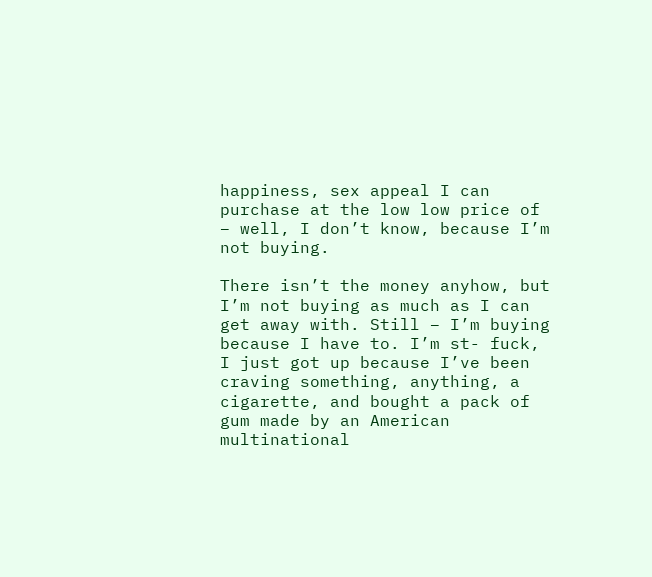happiness, sex appeal I can purchase at the low low price of – well, I don’t know, because I’m not buying.

There isn’t the money anyhow, but I’m not buying as much as I can get away with. Still – I’m buying because I have to. I’m st- fuck, I just got up because I’ve been craving something, anything, a cigarette, and bought a pack of gum made by an American multinational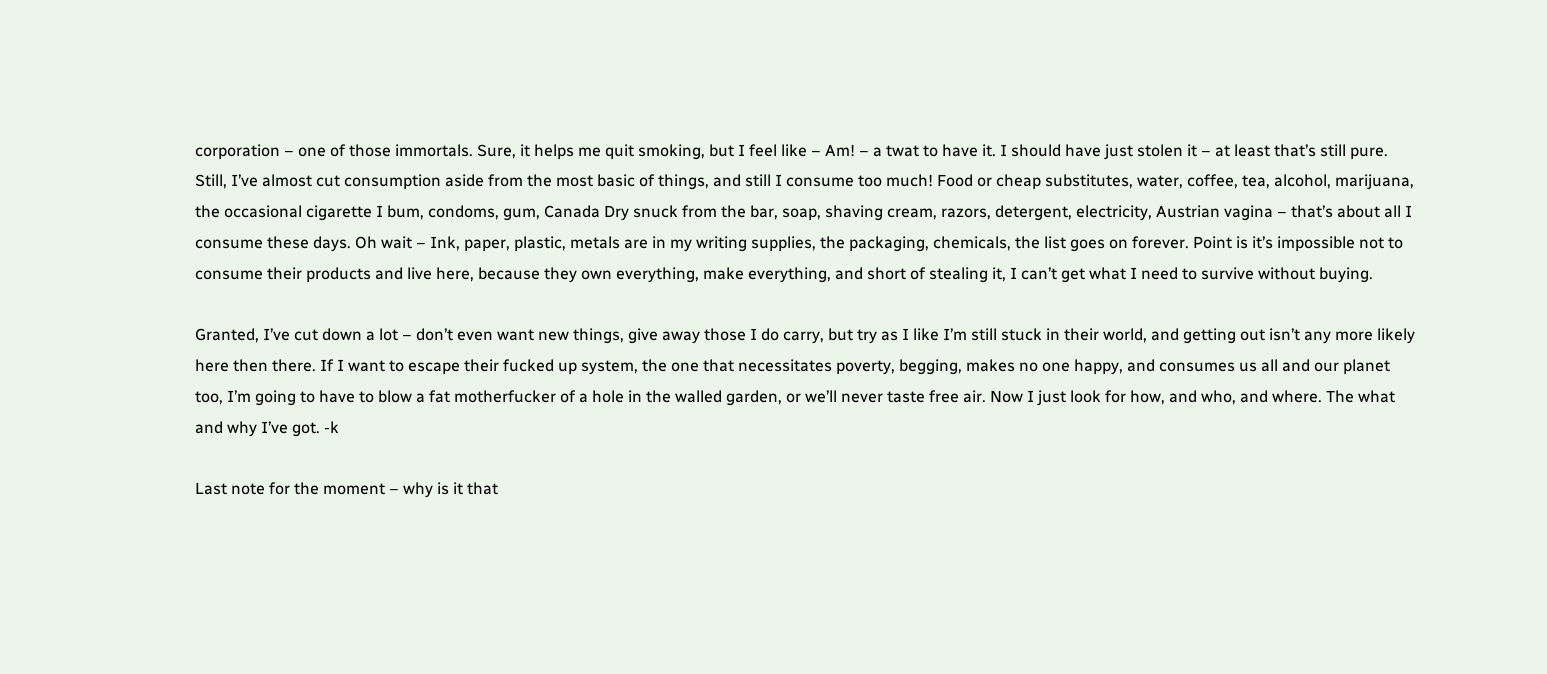corporation – one of those immortals. Sure, it helps me quit smoking, but I feel like – Am! – a twat to have it. I should have just stolen it – at least that’s still pure. Still, I’ve almost cut consumption aside from the most basic of things, and still I consume too much! Food or cheap substitutes, water, coffee, tea, alcohol, marijuana, the occasional cigarette I bum, condoms, gum, Canada Dry snuck from the bar, soap, shaving cream, razors, detergent, electricity, Austrian vagina – that’s about all I consume these days. Oh wait – Ink, paper, plastic, metals are in my writing supplies, the packaging, chemicals, the list goes on forever. Point is it’s impossible not to consume their products and live here, because they own everything, make everything, and short of stealing it, I can’t get what I need to survive without buying.

Granted, I’ve cut down a lot – don’t even want new things, give away those I do carry, but try as I like I’m still stuck in their world, and getting out isn’t any more likely here then there. If I want to escape their fucked up system, the one that necessitates poverty, begging, makes no one happy, and consumes us all and our planet too, I’m going to have to blow a fat motherfucker of a hole in the walled garden, or we’ll never taste free air. Now I just look for how, and who, and where. The what and why I’ve got. -k

Last note for the moment – why is it that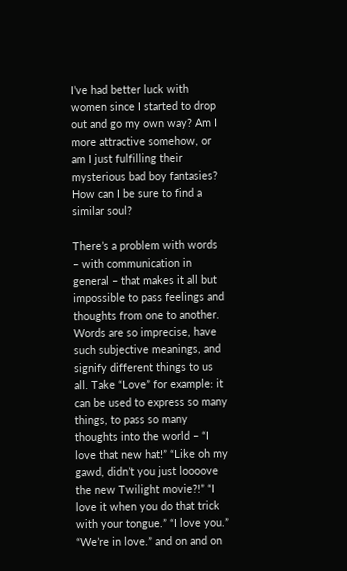I’ve had better luck with women since I started to drop out and go my own way? Am I more attractive somehow, or am I just fulfilling their mysterious bad boy fantasies? How can I be sure to find a similar soul?

There’s a problem with words – with communication in general – that makes it all but impossible to pass feelings and thoughts from one to another. Words are so imprecise, have such subjective meanings, and signify different things to us all. Take “Love” for example: it can be used to express so many things, to pass so many thoughts into the world – “I love that new hat!” “Like oh my gawd, didn’t you just loooove the new Twilight movie?!” “I love it when you do that trick with your tongue.” “I love you.” “We’re in love.” and on and on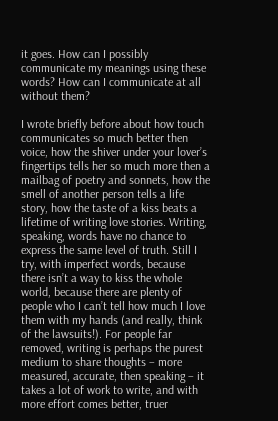it goes. How can I possibly communicate my meanings using these words? How can I communicate at all without them?

I wrote briefly before about how touch communicates so much better then voice, how the shiver under your lover’s fingertips tells her so much more then a mailbag of poetry and sonnets, how the smell of another person tells a life story, how the taste of a kiss beats a lifetime of writing love stories. Writing, speaking, words have no chance to express the same level of truth. Still I try, with imperfect words, because there isn’t a way to kiss the whole world, because there are plenty of people who I can’t tell how much I love them with my hands (and really, think of the lawsuits!). For people far removed, writing is perhaps the purest medium to share thoughts – more measured, accurate, then speaking – it takes a lot of work to write, and with more effort comes better, truer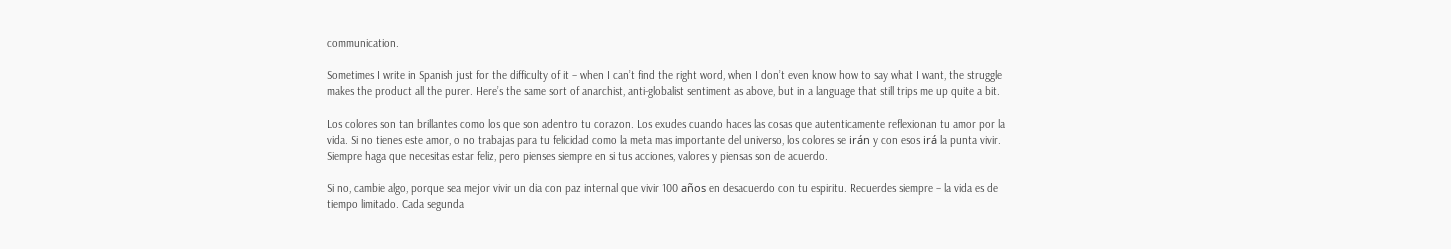communication.

Sometimes I write in Spanish just for the difficulty of it – when I can’t find the right word, when I don’t even know how to say what I want, the struggle makes the product all the purer. Here’s the same sort of anarchist, anti-globalist sentiment as above, but in a language that still trips me up quite a bit.

Los colores son tan brillantes como los que son adentro tu corazon. Los exudes cuando haces las cosas que autenticamente reflexionan tu amor por la vida. Si no tienes este amor, o no trabajas para tu felicidad como la meta mas importante del universo, los colores se irán y con esos irá la punta vivir. Siempre haga que necesitas estar feliz, pero pienses siempre en si tus acciones, valores y piensas son de acuerdo.

Si no, cambie algo, porque sea mejor vivir un dia con paz internal que vivir 100 años en desacuerdo con tu espiritu. Recuerdes siempre – la vida es de tiempo limitado. Cada segunda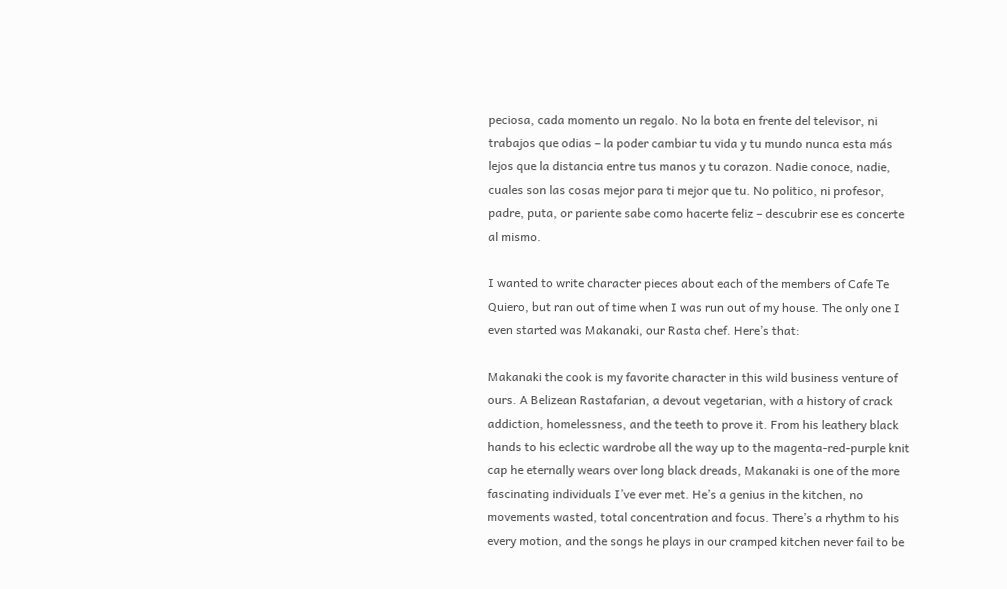peciosa, cada momento un regalo. No la bota en frente del televisor, ni trabajos que odias – la poder cambiar tu vida y tu mundo nunca esta más lejos que la distancia entre tus manos y tu corazon. Nadie conoce, nadie, cuales son las cosas mejor para ti mejor que tu. No politico, ni profesor, padre, puta, or pariente sabe como hacerte feliz – descubrir ese es concerte al mismo.

I wanted to write character pieces about each of the members of Cafe Te Quiero, but ran out of time when I was run out of my house. The only one I even started was Makanaki, our Rasta chef. Here’s that:

Makanaki the cook is my favorite character in this wild business venture of ours. A Belizean Rastafarian, a devout vegetarian, with a history of crack addiction, homelessness, and the teeth to prove it. From his leathery black hands to his eclectic wardrobe all the way up to the magenta-red-purple knit cap he eternally wears over long black dreads, Makanaki is one of the more fascinating individuals I’ve ever met. He’s a genius in the kitchen, no movements wasted, total concentration and focus. There’s a rhythm to his every motion, and the songs he plays in our cramped kitchen never fail to be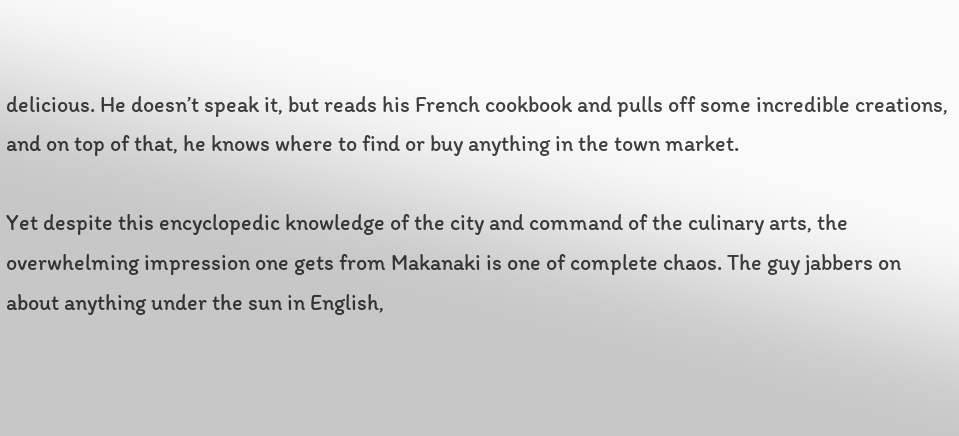delicious. He doesn’t speak it, but reads his French cookbook and pulls off some incredible creations, and on top of that, he knows where to find or buy anything in the town market.

Yet despite this encyclopedic knowledge of the city and command of the culinary arts, the overwhelming impression one gets from Makanaki is one of complete chaos. The guy jabbers on about anything under the sun in English,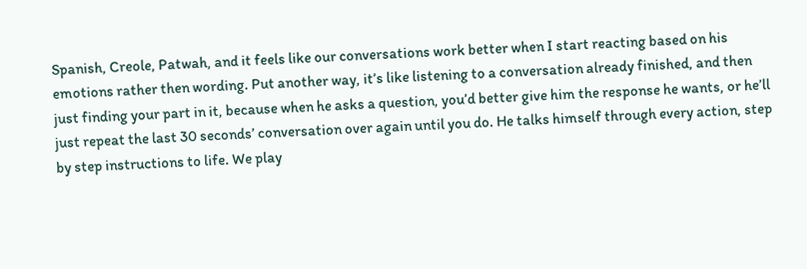Spanish, Creole, Patwah, and it feels like our conversations work better when I start reacting based on his emotions rather then wording. Put another way, it’s like listening to a conversation already finished, and then just finding your part in it, because when he asks a question, you’d better give him the response he wants, or he’ll just repeat the last 30 seconds’ conversation over again until you do. He talks himself through every action, step by step instructions to life. We play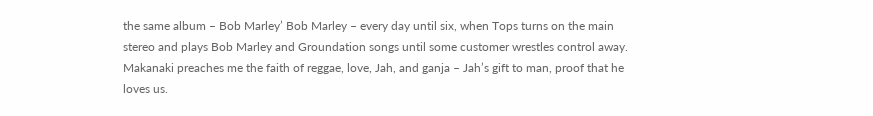the same album – Bob Marley’ Bob Marley – every day until six, when Tops turns on the main stereo and plays Bob Marley and Groundation songs until some customer wrestles control away. Makanaki preaches me the faith of reggae, love, Jah, and ganja – Jah’s gift to man, proof that he loves us.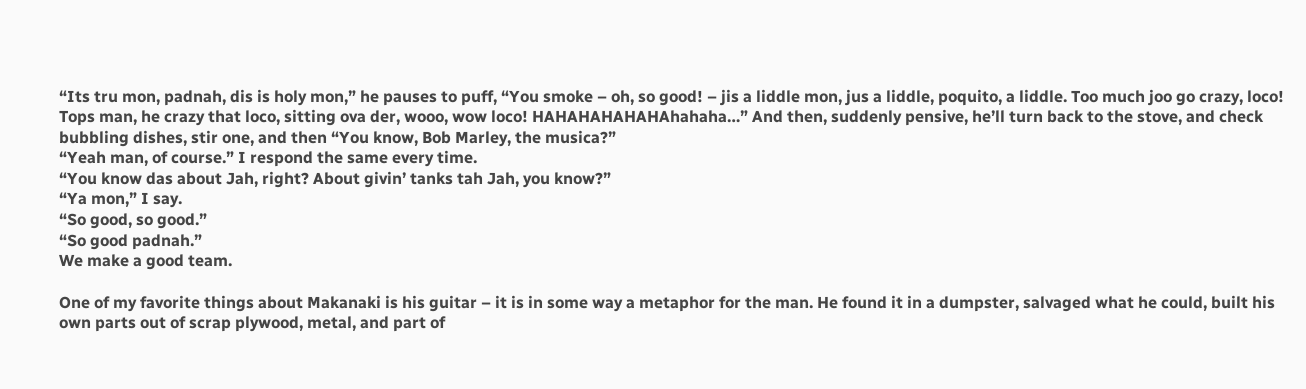“Its tru mon, padnah, dis is holy mon,” he pauses to puff, “You smoke – oh, so good! – jis a liddle mon, jus a liddle, poquito, a liddle. Too much joo go crazy, loco! Tops man, he crazy that loco, sitting ova der, wooo, wow loco! HAHAHAHAHAHAhahaha…” And then, suddenly pensive, he’ll turn back to the stove, and check bubbling dishes, stir one, and then “You know, Bob Marley, the musica?”
“Yeah man, of course.” I respond the same every time.
“You know das about Jah, right? About givin’ tanks tah Jah, you know?”
“Ya mon,” I say.
“So good, so good.”
“So good padnah.”
We make a good team.

One of my favorite things about Makanaki is his guitar – it is in some way a metaphor for the man. He found it in a dumpster, salvaged what he could, built his own parts out of scrap plywood, metal, and part of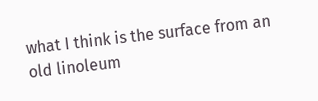what I think is the surface from an old linoleum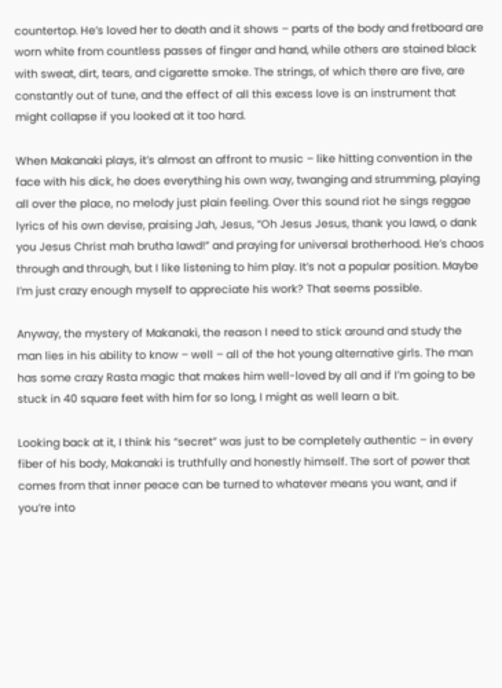countertop. He’s loved her to death and it shows – parts of the body and fretboard are worn white from countless passes of finger and hand, while others are stained black with sweat, dirt, tears, and cigarette smoke. The strings, of which there are five, are constantly out of tune, and the effect of all this excess love is an instrument that might collapse if you looked at it too hard.

When Makanaki plays, it’s almost an affront to music – like hitting convention in the face with his dick, he does everything his own way, twanging and strumming, playing all over the place, no melody just plain feeling. Over this sound riot he sings reggae lyrics of his own devise, praising Jah, Jesus, “Oh Jesus Jesus, thank you lawd, o dank you Jesus Christ mah brutha lawd!” and praying for universal brotherhood. He’s chaos through and through, but I like listening to him play. It’s not a popular position. Maybe I’m just crazy enough myself to appreciate his work? That seems possible.

Anyway, the mystery of Makanaki, the reason I need to stick around and study the man lies in his ability to know – well – all of the hot young alternative girls. The man has some crazy Rasta magic that makes him well-loved by all and if I’m going to be stuck in 40 square feet with him for so long, I might as well learn a bit.

Looking back at it, I think his “secret” was just to be completely authentic – in every fiber of his body, Makanaki is truthfully and honestly himself. The sort of power that comes from that inner peace can be turned to whatever means you want, and if you’re into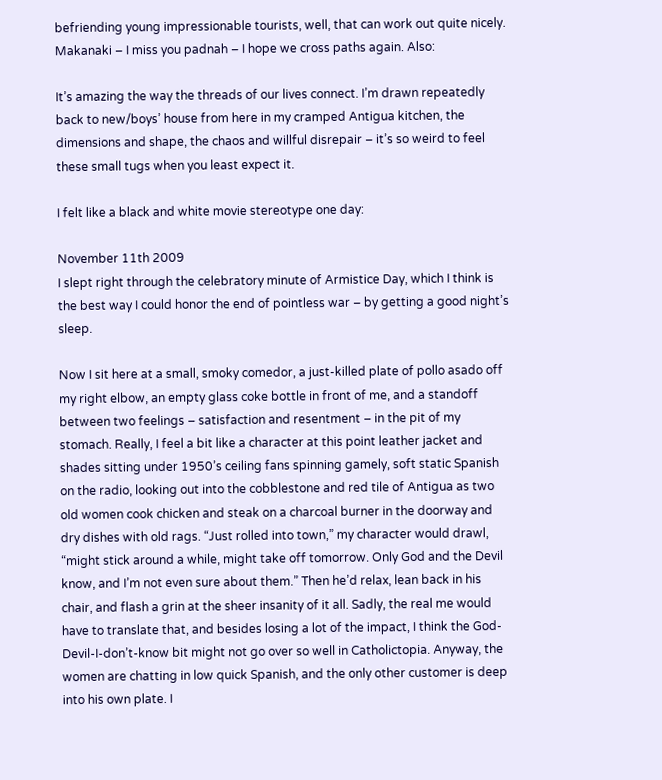befriending young impressionable tourists, well, that can work out quite nicely. Makanaki – I miss you padnah – I hope we cross paths again. Also:

It’s amazing the way the threads of our lives connect. I’m drawn repeatedly back to new/boys’ house from here in my cramped Antigua kitchen, the dimensions and shape, the chaos and willful disrepair – it’s so weird to feel these small tugs when you least expect it.

I felt like a black and white movie stereotype one day:

November 11th 2009
I slept right through the celebratory minute of Armistice Day, which I think is the best way I could honor the end of pointless war – by getting a good night’s sleep.

Now I sit here at a small, smoky comedor, a just-killed plate of pollo asado off my right elbow, an empty glass coke bottle in front of me, and a standoff between two feelings – satisfaction and resentment – in the pit of my stomach. Really, I feel a bit like a character at this point leather jacket and shades sitting under 1950’s ceiling fans spinning gamely, soft static Spanish on the radio, looking out into the cobblestone and red tile of Antigua as two old women cook chicken and steak on a charcoal burner in the doorway and dry dishes with old rags. “Just rolled into town,” my character would drawl, “might stick around a while, might take off tomorrow. Only God and the Devil know, and I’m not even sure about them.” Then he’d relax, lean back in his chair, and flash a grin at the sheer insanity of it all. Sadly, the real me would have to translate that, and besides losing a lot of the impact, I think the God-Devil-I-don’t-know bit might not go over so well in Catholictopia. Anyway, the women are chatting in low quick Spanish, and the only other customer is deep into his own plate. I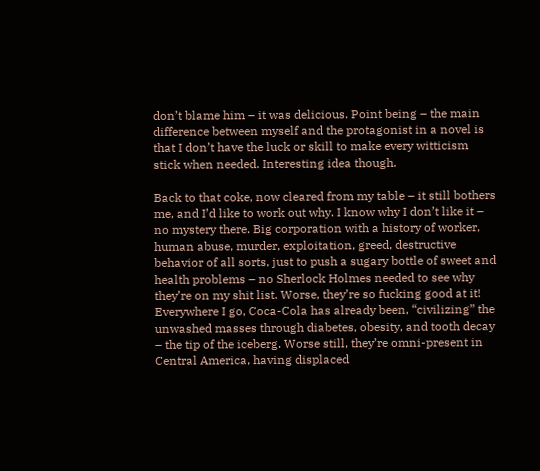don’t blame him – it was delicious. Point being – the main difference between myself and the protagonist in a novel is that I don’t have the luck or skill to make every witticism stick when needed. Interesting idea though.

Back to that coke, now cleared from my table – it still bothers me, and I’d like to work out why. I know why I don’t like it – no mystery there. Big corporation with a history of worker, human abuse, murder, exploitation, greed, destructive behavior of all sorts, just to push a sugary bottle of sweet and health problems – no Sherlock Holmes needed to see why they’re on my shit list. Worse, they’re so fucking good at it! Everywhere I go, Coca-Cola has already been, “civilizing” the unwashed masses through diabetes, obesity, and tooth decay – the tip of the iceberg. Worse still, they’re omni-present in Central America, having displaced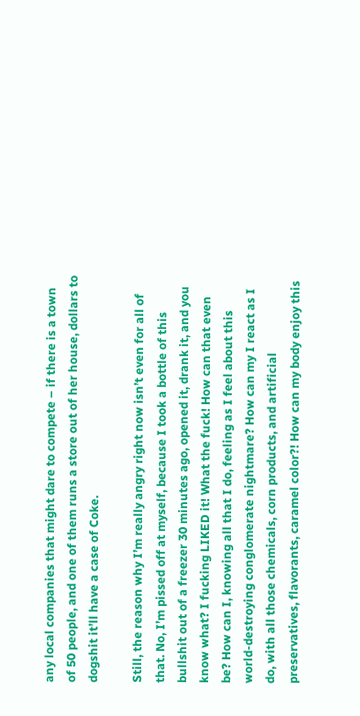any local companies that might dare to compete – if there is a town of 50 people, and one of them runs a store out of her house, dollars to dogshit it’ll have a case of Coke.

Still, the reason why I’m really angry right now isn’t even for all of that. No, I’m pissed off at myself, because I took a bottle of this bullshit out of a freezer 30 minutes ago, opened it, drank it, and you know what? I fucking LIKED it! What the fuck! How can that even be? How can I, knowing all that I do, feeling as I feel about this world-destroying conglomerate nightmare? How can my I react as I do, with all those chemicals, corn products, and artificial preservatives, flavorants, caramel color?! How can my body enjoy this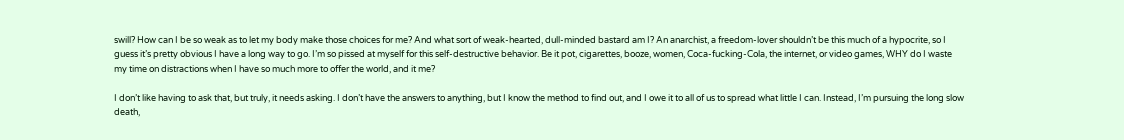swill? How can I be so weak as to let my body make those choices for me? And what sort of weak-hearted, dull-minded bastard am I? An anarchist, a freedom-lover shouldn’t be this much of a hypocrite, so I guess it’s pretty obvious I have a long way to go. I’m so pissed at myself for this self-destructive behavior. Be it pot, cigarettes, booze, women, Coca-fucking-Cola, the internet, or video games, WHY do I waste my time on distractions when I have so much more to offer the world, and it me?

I don’t like having to ask that, but truly, it needs asking. I don’t have the answers to anything, but I know the method to find out, and I owe it to all of us to spread what little I can. Instead, I’m pursuing the long slow death,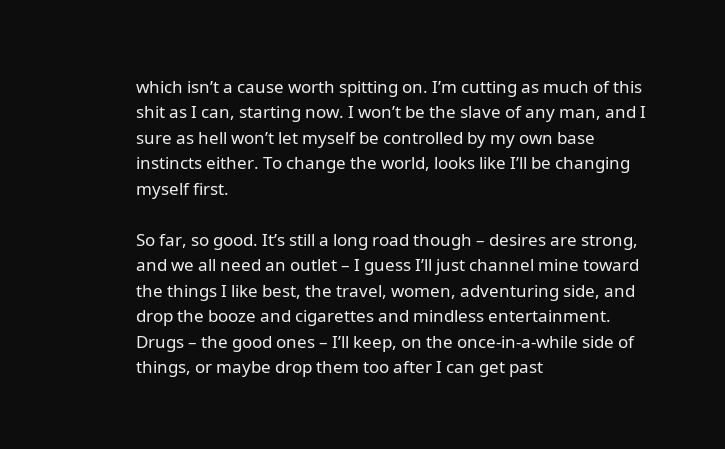which isn’t a cause worth spitting on. I’m cutting as much of this shit as I can, starting now. I won’t be the slave of any man, and I sure as hell won’t let myself be controlled by my own base instincts either. To change the world, looks like I’ll be changing myself first.

So far, so good. It’s still a long road though – desires are strong, and we all need an outlet – I guess I’ll just channel mine toward the things I like best, the travel, women, adventuring side, and drop the booze and cigarettes and mindless entertainment. Drugs – the good ones – I’ll keep, on the once-in-a-while side of things, or maybe drop them too after I can get past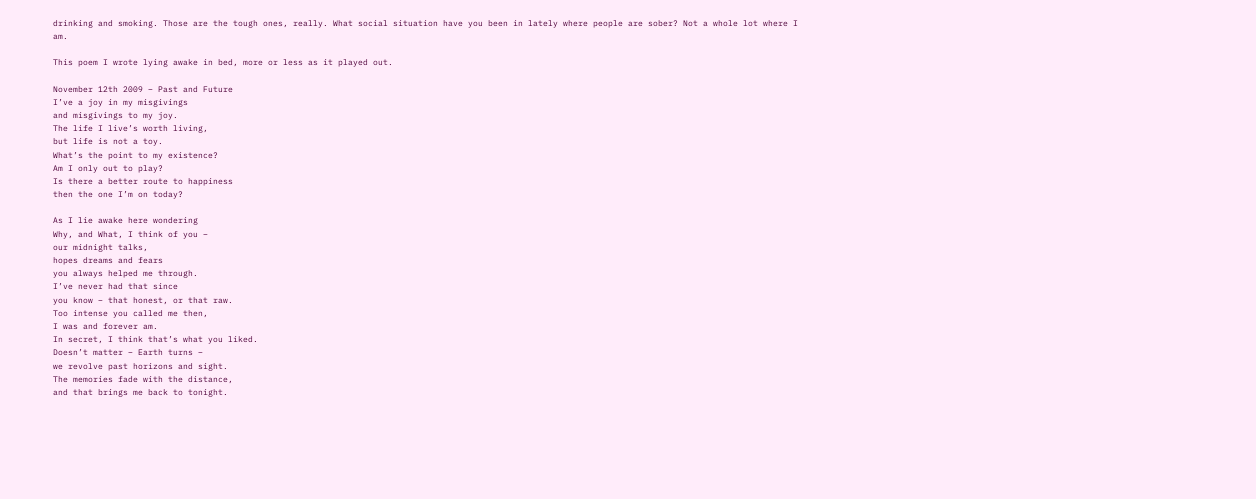drinking and smoking. Those are the tough ones, really. What social situation have you been in lately where people are sober? Not a whole lot where I am.

This poem I wrote lying awake in bed, more or less as it played out.

November 12th 2009 – Past and Future
I’ve a joy in my misgivings
and misgivings to my joy.
The life I live’s worth living,
but life is not a toy.
What’s the point to my existence?
Am I only out to play?
Is there a better route to happiness
then the one I’m on today?

As I lie awake here wondering
Why, and What, I think of you –
our midnight talks,
hopes dreams and fears
you always helped me through.
I’ve never had that since
you know – that honest, or that raw.
Too intense you called me then,
I was and forever am.
In secret, I think that’s what you liked.
Doesn’t matter – Earth turns –
we revolve past horizons and sight.
The memories fade with the distance,
and that brings me back to tonight.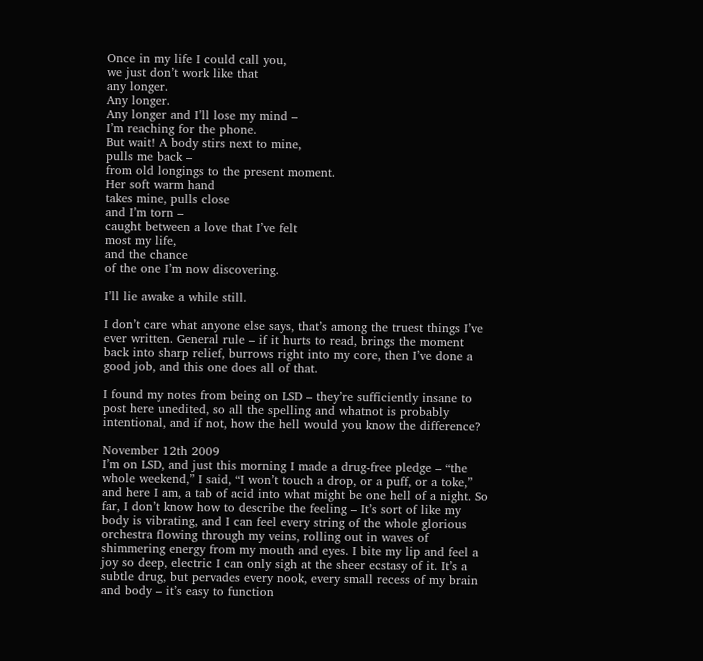Once in my life I could call you,
we just don’t work like that
any longer.
Any longer.
Any longer and I’ll lose my mind –
I’m reaching for the phone.
But wait! A body stirs next to mine,
pulls me back –
from old longings to the present moment.
Her soft warm hand
takes mine, pulls close
and I’m torn –
caught between a love that I’ve felt
most my life,
and the chance
of the one I’m now discovering.

I’ll lie awake a while still.

I don’t care what anyone else says, that’s among the truest things I’ve ever written. General rule – if it hurts to read, brings the moment back into sharp relief, burrows right into my core, then I’ve done a good job, and this one does all of that.

I found my notes from being on LSD – they’re sufficiently insane to post here unedited, so all the spelling and whatnot is probably intentional, and if not, how the hell would you know the difference?

November 12th 2009
I’m on LSD, and just this morning I made a drug-free pledge – “the whole weekend,” I said, “I won’t touch a drop, or a puff, or a toke,” and here I am, a tab of acid into what might be one hell of a night. So far, I don’t know how to describe the feeling – It’s sort of like my body is vibrating, and I can feel every string of the whole glorious orchestra flowing through my veins, rolling out in waves of shimmering energy from my mouth and eyes. I bite my lip and feel a joy so deep, electric I can only sigh at the sheer ecstasy of it. It’s a subtle drug, but pervades every nook, every small recess of my brain and body – it’s easy to function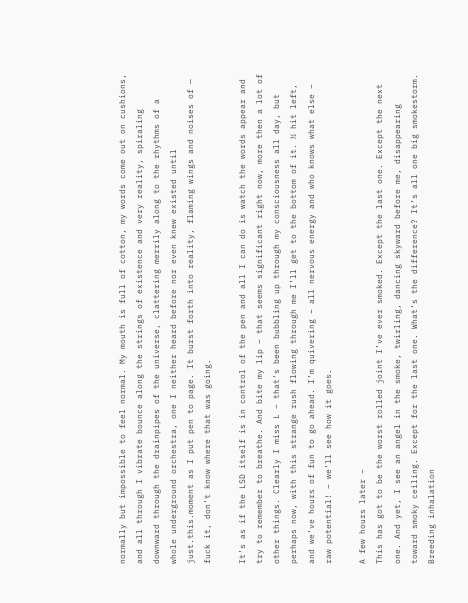normally but impossible to feel normal. My mouth is full of cotton, my words come out on cushions, and all through I vibrate bounce along the strings of existence and very reality, spiraling downward through the drainpipes of the universe, clattering merrily along to the rhythms of a whole underground orchestra, one I neither heard before nor even knew existed until just.this.moment as I put pen to page. It burst forth into reality, flaming wings and noises of — fuck it, don’t know where that was going.

It’s as if the LSD itself is in control of the pen and all I can do is watch the words appear and try to remember to breathe. And bite my lip – that seems significant right now, more then a lot of other things. Clearly I miss L – that’s been bubbling up through my consciousness all day, but perhaps now, with this strange rush flowing through me I’ll get to the bottom of it. ½ hit left, and we’ve hours of fun to go ahead. I’m quivering – all nervous energy and who knows what else – raw potential! – we’ll see how it goes.

A few hours later –
This has got to be the worst rolled joint I’ve ever smoked. Except the last one. Except the next one. And yet, I see an angel in the smoke, twirling, dancing skyward before me, disappearing toward smoky ceiling. Except for the last one. What’s the difference? It’s all one big smokestorm. Breeding inhalation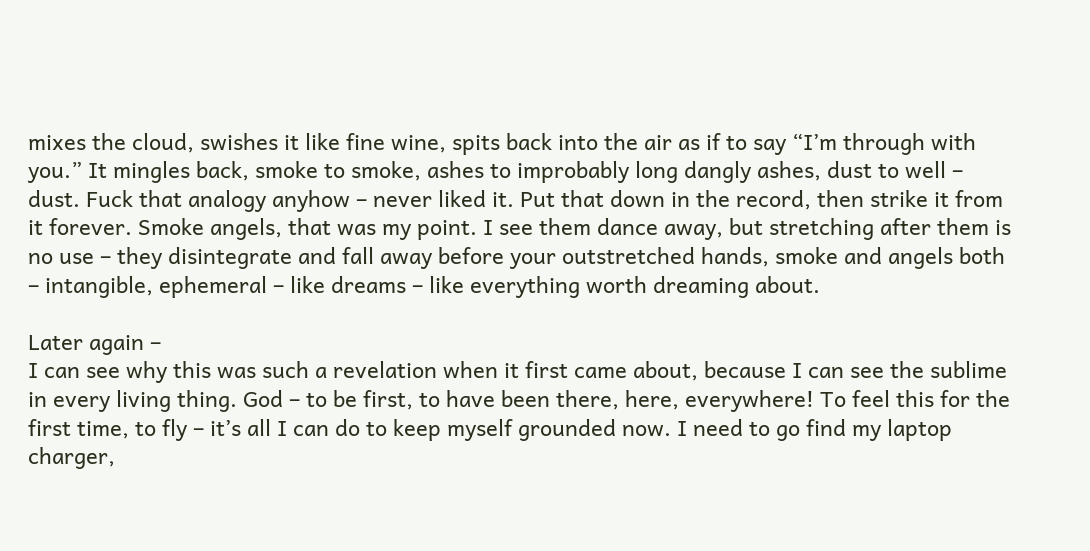mixes the cloud, swishes it like fine wine, spits back into the air as if to say “I’m through with you.” It mingles back, smoke to smoke, ashes to improbably long dangly ashes, dust to well – dust. Fuck that analogy anyhow – never liked it. Put that down in the record, then strike it from it forever. Smoke angels, that was my point. I see them dance away, but stretching after them is no use – they disintegrate and fall away before your outstretched hands, smoke and angels both – intangible, ephemeral – like dreams – like everything worth dreaming about.

Later again –
I can see why this was such a revelation when it first came about, because I can see the sublime in every living thing. God – to be first, to have been there, here, everywhere! To feel this for the first time, to fly – it’s all I can do to keep myself grounded now. I need to go find my laptop charger,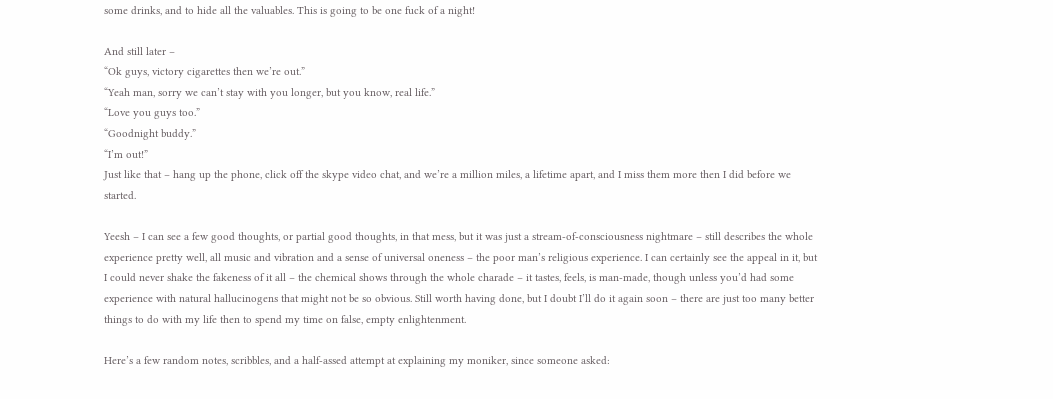some drinks, and to hide all the valuables. This is going to be one fuck of a night!

And still later –
“Ok guys, victory cigarettes then we’re out.”
“Yeah man, sorry we can’t stay with you longer, but you know, real life.”
“Love you guys too.”
“Goodnight buddy.”
“I’m out!”
Just like that – hang up the phone, click off the skype video chat, and we’re a million miles, a lifetime apart, and I miss them more then I did before we started.

Yeesh – I can see a few good thoughts, or partial good thoughts, in that mess, but it was just a stream-of-consciousness nightmare – still describes the whole experience pretty well, all music and vibration and a sense of universal oneness – the poor man’s religious experience. I can certainly see the appeal in it, but I could never shake the fakeness of it all – the chemical shows through the whole charade – it tastes, feels, is man-made, though unless you’d had some experience with natural hallucinogens that might not be so obvious. Still worth having done, but I doubt I’ll do it again soon – there are just too many better things to do with my life then to spend my time on false, empty enlightenment.

Here’s a few random notes, scribbles, and a half-assed attempt at explaining my moniker, since someone asked: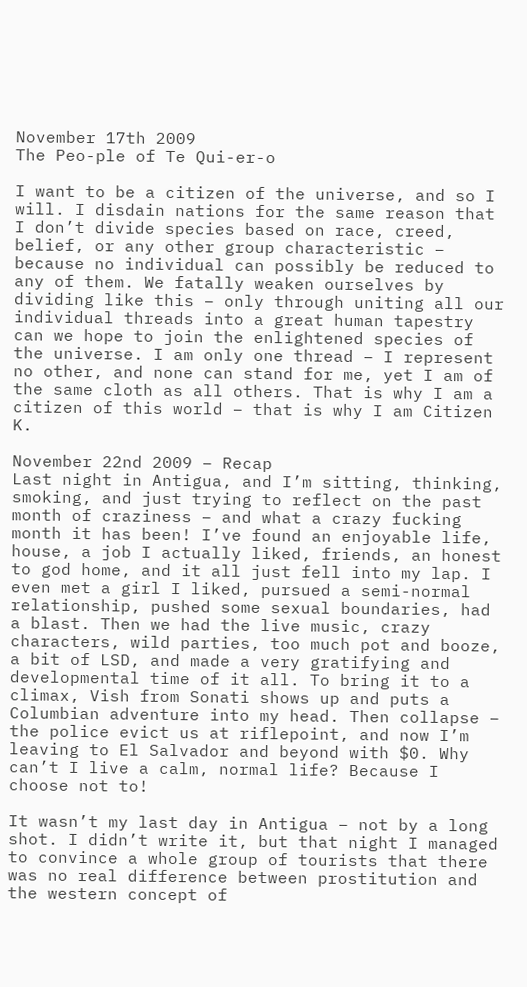November 17th 2009
The Peo-ple of Te Qui-er-o

I want to be a citizen of the universe, and so I will. I disdain nations for the same reason that I don’t divide species based on race, creed, belief, or any other group characteristic – because no individual can possibly be reduced to any of them. We fatally weaken ourselves by dividing like this – only through uniting all our individual threads into a great human tapestry can we hope to join the enlightened species of the universe. I am only one thread – I represent no other, and none can stand for me, yet I am of the same cloth as all others. That is why I am a citizen of this world – that is why I am Citizen K.

November 22nd 2009 – Recap
Last night in Antigua, and I’m sitting, thinking, smoking, and just trying to reflect on the past month of craziness – and what a crazy fucking month it has been! I’ve found an enjoyable life, house, a job I actually liked, friends, an honest to god home, and it all just fell into my lap. I even met a girl I liked, pursued a semi-normal relationship, pushed some sexual boundaries, had a blast. Then we had the live music, crazy characters, wild parties, too much pot and booze, a bit of LSD, and made a very gratifying and developmental time of it all. To bring it to a climax, Vish from Sonati shows up and puts a Columbian adventure into my head. Then collapse – the police evict us at riflepoint, and now I’m leaving to El Salvador and beyond with $0. Why can’t I live a calm, normal life? Because I choose not to!

It wasn’t my last day in Antigua – not by a long shot. I didn’t write it, but that night I managed to convince a whole group of tourists that there was no real difference between prostitution and the western concept of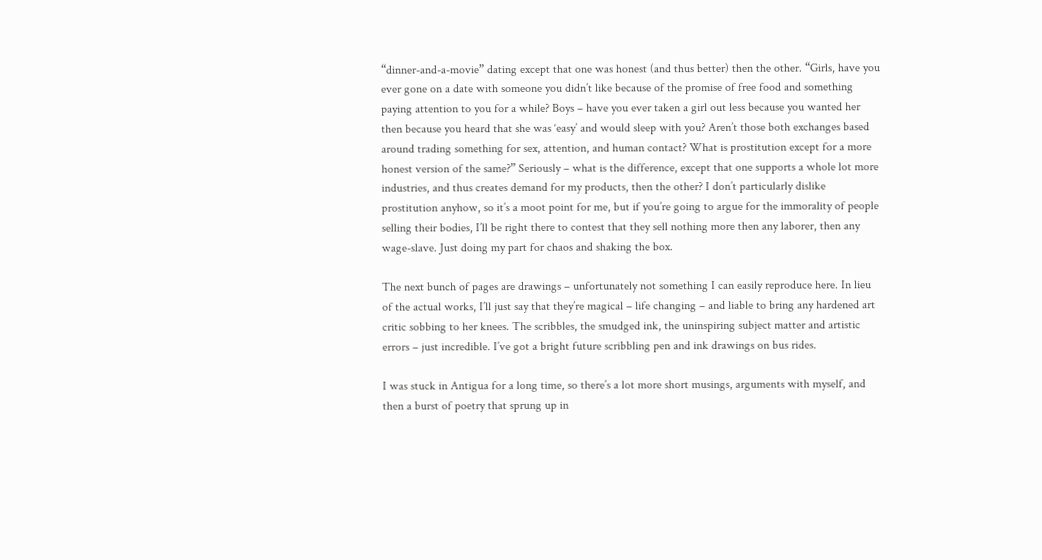“dinner-and-a-movie” dating except that one was honest (and thus better) then the other. “Girls, have you ever gone on a date with someone you didn’t like because of the promise of free food and something paying attention to you for a while? Boys – have you ever taken a girl out less because you wanted her then because you heard that she was ‘easy’ and would sleep with you? Aren’t those both exchanges based around trading something for sex, attention, and human contact? What is prostitution except for a more honest version of the same?” Seriously – what is the difference, except that one supports a whole lot more industries, and thus creates demand for my products, then the other? I don’t particularly dislike prostitution anyhow, so it’s a moot point for me, but if you’re going to argue for the immorality of people selling their bodies, I’ll be right there to contest that they sell nothing more then any laborer, then any wage-slave. Just doing my part for chaos and shaking the box.

The next bunch of pages are drawings – unfortunately not something I can easily reproduce here. In lieu of the actual works, I’ll just say that they’re magical – life changing – and liable to bring any hardened art critic sobbing to her knees. The scribbles, the smudged ink, the uninspiring subject matter and artistic errors – just incredible. I’ve got a bright future scribbling pen and ink drawings on bus rides.

I was stuck in Antigua for a long time, so there’s a lot more short musings, arguments with myself, and then a burst of poetry that sprung up in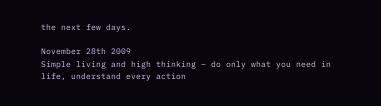the next few days.

November 28th 2009
Simple living and high thinking – do only what you need in life, understand every action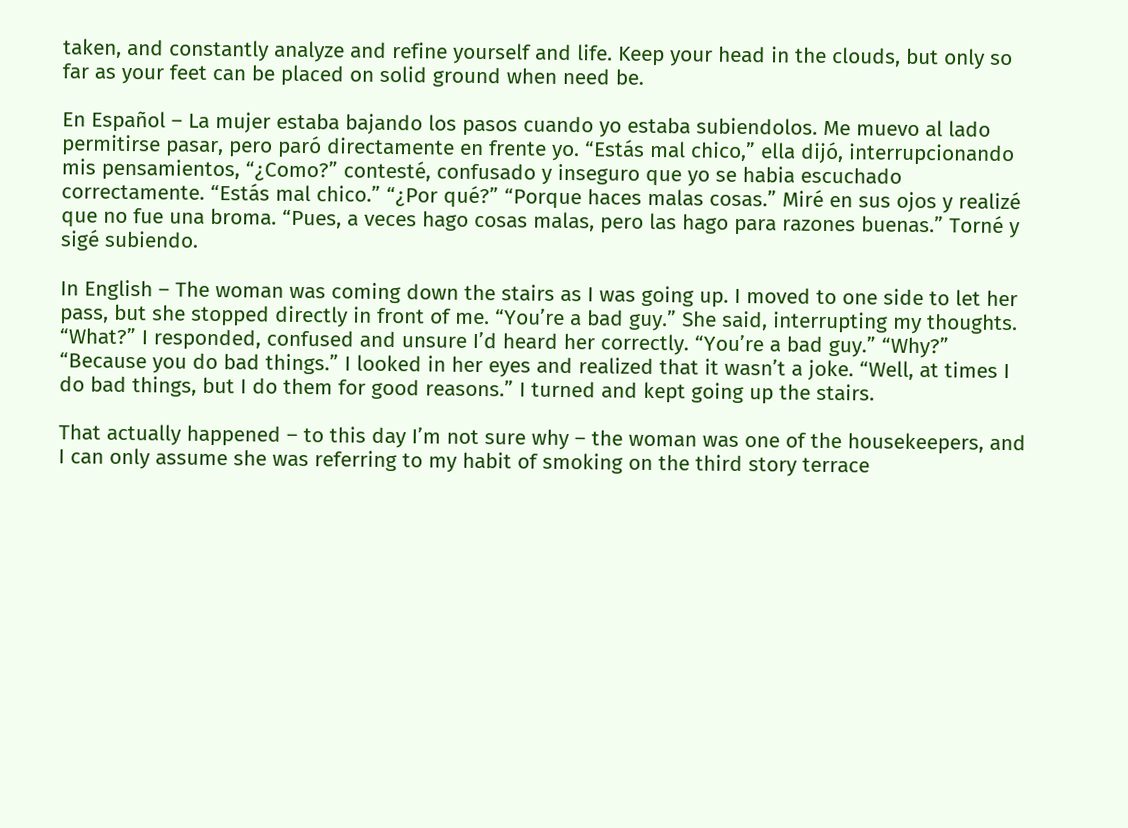taken, and constantly analyze and refine yourself and life. Keep your head in the clouds, but only so far as your feet can be placed on solid ground when need be.

En Español – La mujer estaba bajando los pasos cuando yo estaba subiendolos. Me muevo al lado permitirse pasar, pero paró directamente en frente yo. “Estás mal chico,” ella dijó, interrupcionando mis pensamientos, “¿Como?” contesté, confusado y inseguro que yo se habia escuchado correctamente. “Estás mal chico.” “¿Por qué?” “Porque haces malas cosas.” Miré en sus ojos y realizé que no fue una broma. “Pues, a veces hago cosas malas, pero las hago para razones buenas.” Torné y sigé subiendo.

In English – The woman was coming down the stairs as I was going up. I moved to one side to let her pass, but she stopped directly in front of me. “You’re a bad guy.” She said, interrupting my thoughts. “What?” I responded, confused and unsure I’d heard her correctly. “You’re a bad guy.” “Why?” “Because you do bad things.” I looked in her eyes and realized that it wasn’t a joke. “Well, at times I do bad things, but I do them for good reasons.” I turned and kept going up the stairs.

That actually happened – to this day I’m not sure why – the woman was one of the housekeepers, and I can only assume she was referring to my habit of smoking on the third story terrace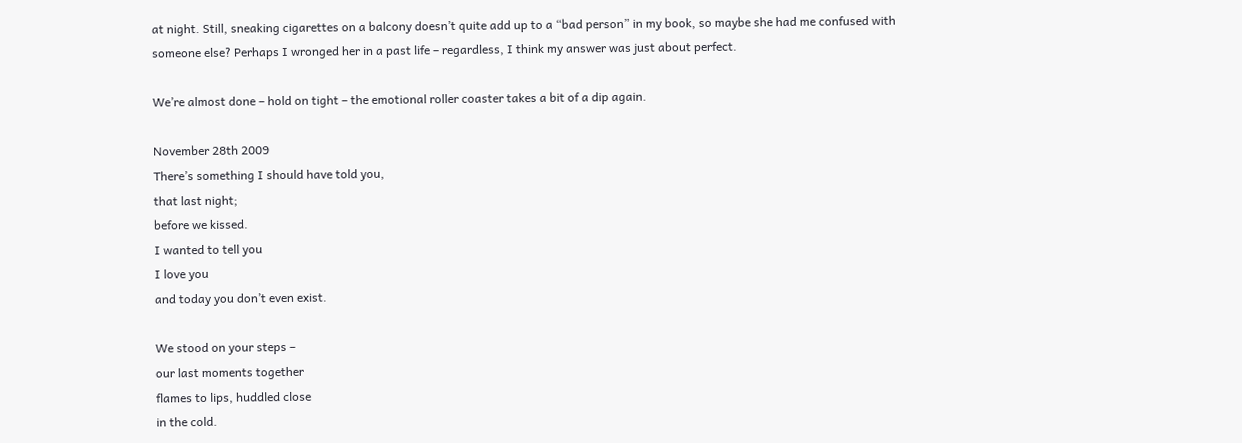at night. Still, sneaking cigarettes on a balcony doesn’t quite add up to a “bad person” in my book, so maybe she had me confused with someone else? Perhaps I wronged her in a past life – regardless, I think my answer was just about perfect.

We’re almost done – hold on tight – the emotional roller coaster takes a bit of a dip again.

November 28th 2009
There’s something I should have told you,
that last night;
before we kissed.
I wanted to tell you
I love you
and today you don’t even exist.

We stood on your steps –
our last moments together
flames to lips, huddled close
in the cold.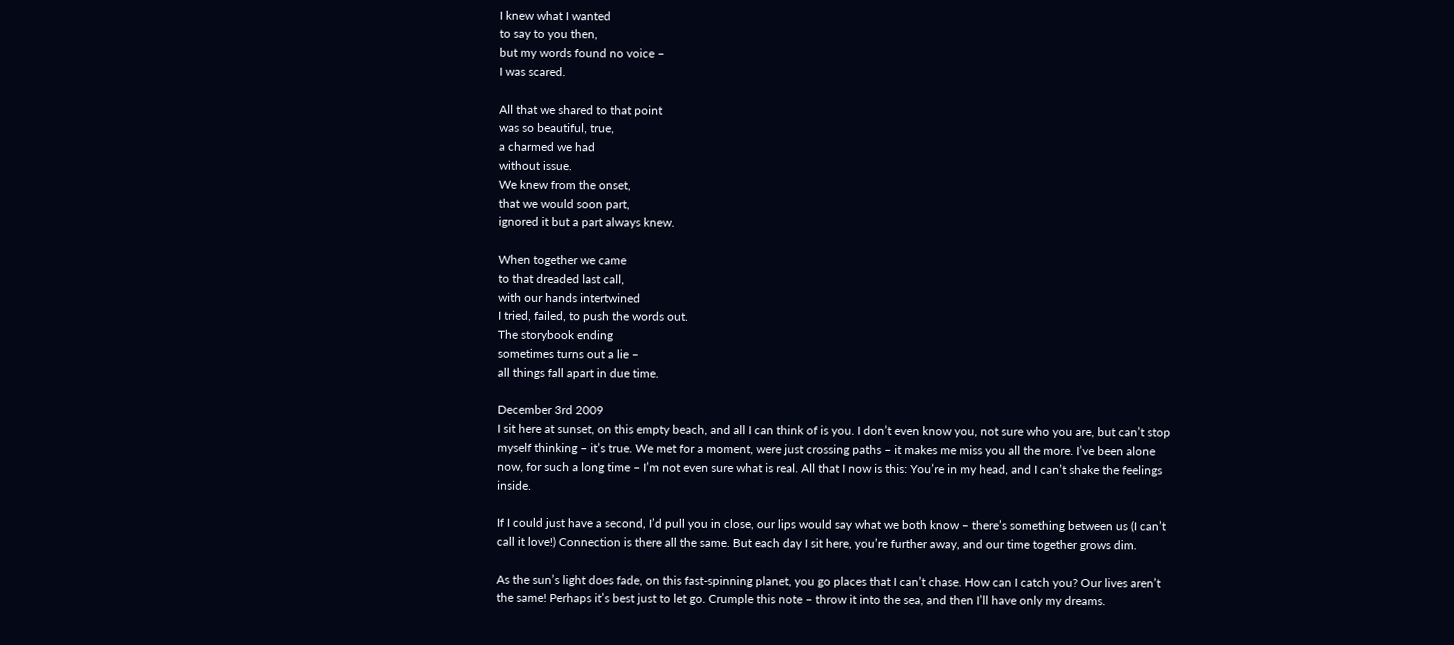I knew what I wanted
to say to you then,
but my words found no voice –
I was scared.

All that we shared to that point
was so beautiful, true,
a charmed we had
without issue.
We knew from the onset,
that we would soon part,
ignored it but a part always knew.

When together we came
to that dreaded last call,
with our hands intertwined
I tried, failed, to push the words out.
The storybook ending
sometimes turns out a lie –
all things fall apart in due time.

December 3rd 2009
I sit here at sunset, on this empty beach, and all I can think of is you. I don’t even know you, not sure who you are, but can’t stop myself thinking – it’s true. We met for a moment, were just crossing paths – it makes me miss you all the more. I’ve been alone now, for such a long time – I’m not even sure what is real. All that I now is this: You’re in my head, and I can’t shake the feelings inside.

If I could just have a second, I’d pull you in close, our lips would say what we both know – there’s something between us (I can’t call it love!) Connection is there all the same. But each day I sit here, you’re further away, and our time together grows dim.

As the sun’s light does fade, on this fast-spinning planet, you go places that I can’t chase. How can I catch you? Our lives aren’t the same! Perhaps it’s best just to let go. Crumple this note – throw it into the sea, and then I’ll have only my dreams.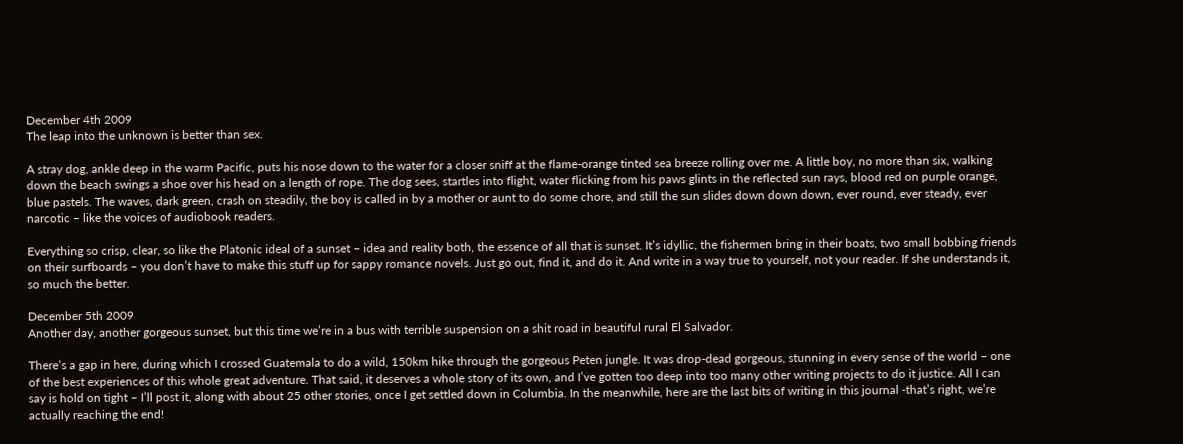December 4th 2009
The leap into the unknown is better than sex.

A stray dog, ankle deep in the warm Pacific, puts his nose down to the water for a closer sniff at the flame-orange tinted sea breeze rolling over me. A little boy, no more than six, walking down the beach swings a shoe over his head on a length of rope. The dog sees, startles into flight, water flicking from his paws glints in the reflected sun rays, blood red on purple orange, blue pastels. The waves, dark green, crash on steadily, the boy is called in by a mother or aunt to do some chore, and still the sun slides down down down, ever round, ever steady, ever narcotic – like the voices of audiobook readers.

Everything so crisp, clear, so like the Platonic ideal of a sunset – idea and reality both, the essence of all that is sunset. It’s idyllic, the fishermen bring in their boats, two small bobbing friends on their surfboards – you don’t have to make this stuff up for sappy romance novels. Just go out, find it, and do it. And write in a way true to yourself, not your reader. If she understands it, so much the better.

December 5th 2009
Another day, another gorgeous sunset, but this time we’re in a bus with terrible suspension on a shit road in beautiful rural El Salvador.

There’s a gap in here, during which I crossed Guatemala to do a wild, 150km hike through the gorgeous Peten jungle. It was drop-dead gorgeous, stunning in every sense of the world – one of the best experiences of this whole great adventure. That said, it deserves a whole story of its own, and I’ve gotten too deep into too many other writing projects to do it justice. All I can say is hold on tight – I’ll post it, along with about 25 other stories, once I get settled down in Columbia. In the meanwhile, here are the last bits of writing in this journal -that’s right, we’re actually reaching the end!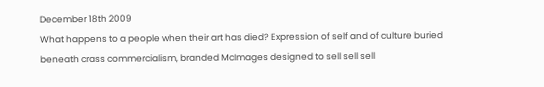December 18th 2009
What happens to a people when their art has died? Expression of self and of culture buried beneath crass commercialism, branded McImages designed to sell sell sell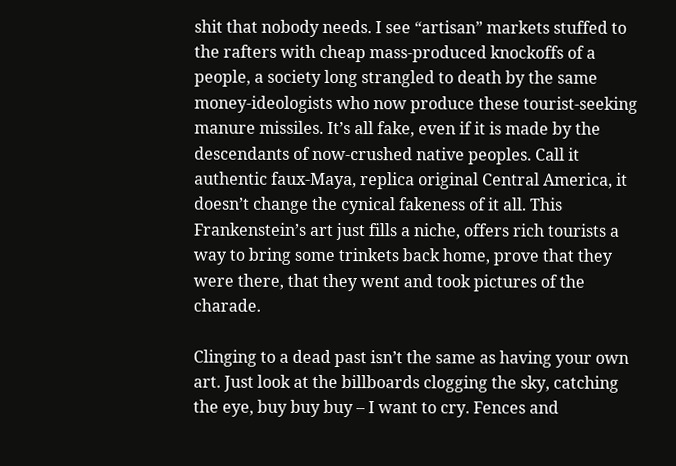shit that nobody needs. I see “artisan” markets stuffed to the rafters with cheap mass-produced knockoffs of a people, a society long strangled to death by the same money-ideologists who now produce these tourist-seeking manure missiles. It’s all fake, even if it is made by the descendants of now-crushed native peoples. Call it authentic faux-Maya, replica original Central America, it doesn’t change the cynical fakeness of it all. This Frankenstein’s art just fills a niche, offers rich tourists a way to bring some trinkets back home, prove that they were there, that they went and took pictures of the charade.

Clinging to a dead past isn’t the same as having your own art. Just look at the billboards clogging the sky, catching the eye, buy buy buy – I want to cry. Fences and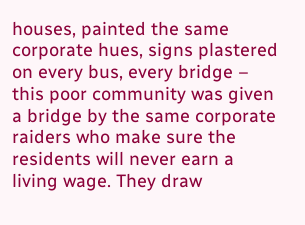houses, painted the same corporate hues, signs plastered on every bus, every bridge – this poor community was given a bridge by the same corporate raiders who make sure the residents will never earn a living wage. They draw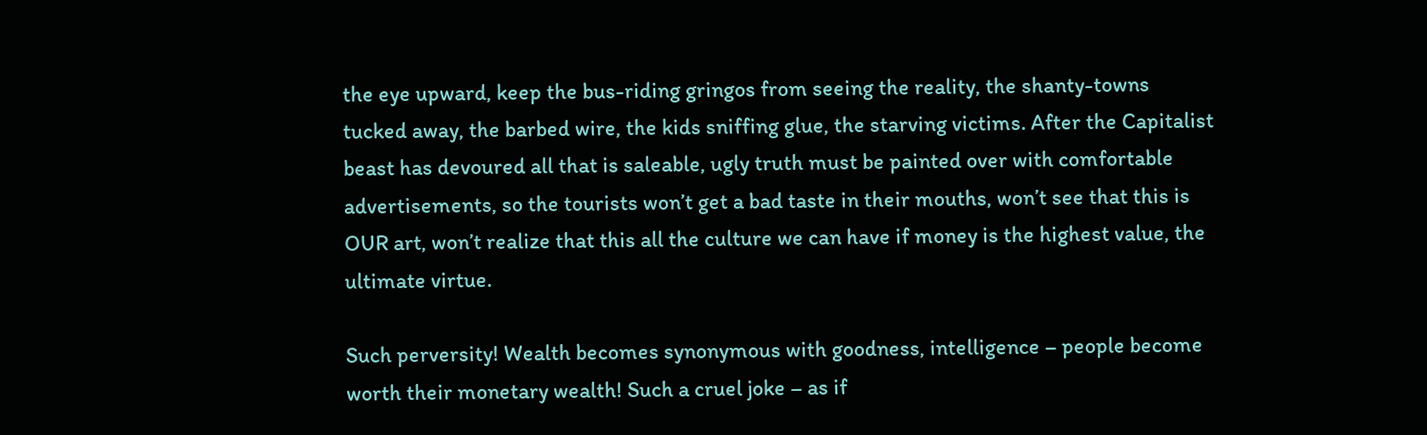the eye upward, keep the bus-riding gringos from seeing the reality, the shanty-towns tucked away, the barbed wire, the kids sniffing glue, the starving victims. After the Capitalist beast has devoured all that is saleable, ugly truth must be painted over with comfortable advertisements, so the tourists won’t get a bad taste in their mouths, won’t see that this is OUR art, won’t realize that this all the culture we can have if money is the highest value, the ultimate virtue.

Such perversity! Wealth becomes synonymous with goodness, intelligence – people become worth their monetary wealth! Such a cruel joke – as if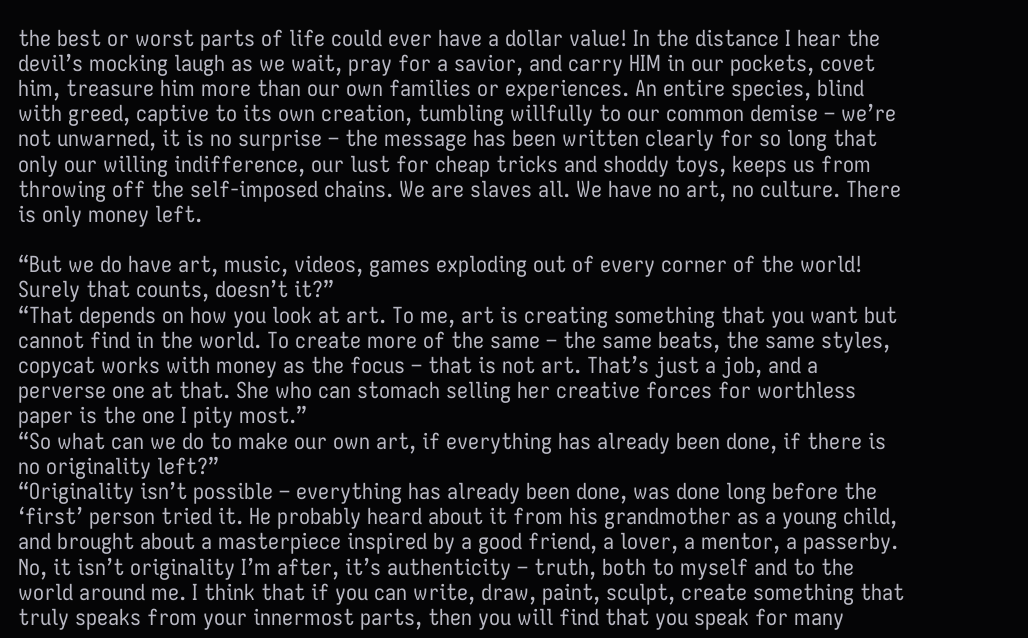the best or worst parts of life could ever have a dollar value! In the distance I hear the devil’s mocking laugh as we wait, pray for a savior, and carry HIM in our pockets, covet him, treasure him more than our own families or experiences. An entire species, blind with greed, captive to its own creation, tumbling willfully to our common demise – we’re not unwarned, it is no surprise – the message has been written clearly for so long that only our willing indifference, our lust for cheap tricks and shoddy toys, keeps us from throwing off the self-imposed chains. We are slaves all. We have no art, no culture. There is only money left.

“But we do have art, music, videos, games exploding out of every corner of the world! Surely that counts, doesn’t it?”
“That depends on how you look at art. To me, art is creating something that you want but cannot find in the world. To create more of the same – the same beats, the same styles, copycat works with money as the focus – that is not art. That’s just a job, and a perverse one at that. She who can stomach selling her creative forces for worthless paper is the one I pity most.”
“So what can we do to make our own art, if everything has already been done, if there is no originality left?”
“Originality isn’t possible – everything has already been done, was done long before the ‘first’ person tried it. He probably heard about it from his grandmother as a young child, and brought about a masterpiece inspired by a good friend, a lover, a mentor, a passerby. No, it isn’t originality I’m after, it’s authenticity – truth, both to myself and to the world around me. I think that if you can write, draw, paint, sculpt, create something that truly speaks from your innermost parts, then you will find that you speak for many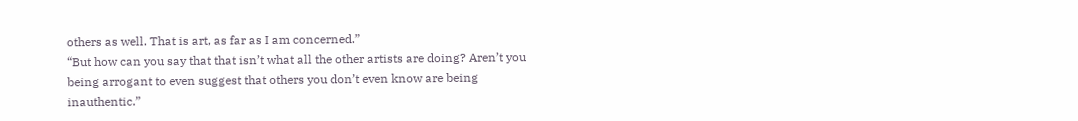others as well. That is art, as far as I am concerned.”
“But how can you say that that isn’t what all the other artists are doing? Aren’t you being arrogant to even suggest that others you don’t even know are being inauthentic.”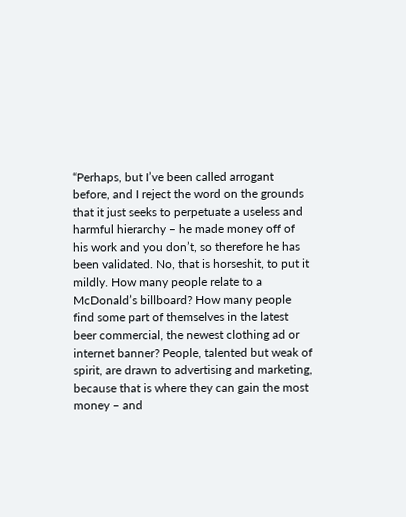“Perhaps, but I’ve been called arrogant before, and I reject the word on the grounds that it just seeks to perpetuate a useless and harmful hierarchy – he made money off of his work and you don’t, so therefore he has been validated. No, that is horseshit, to put it mildly. How many people relate to a McDonald’s billboard? How many people find some part of themselves in the latest beer commercial, the newest clothing ad or internet banner? People, talented but weak of spirit, are drawn to advertising and marketing, because that is where they can gain the most money – and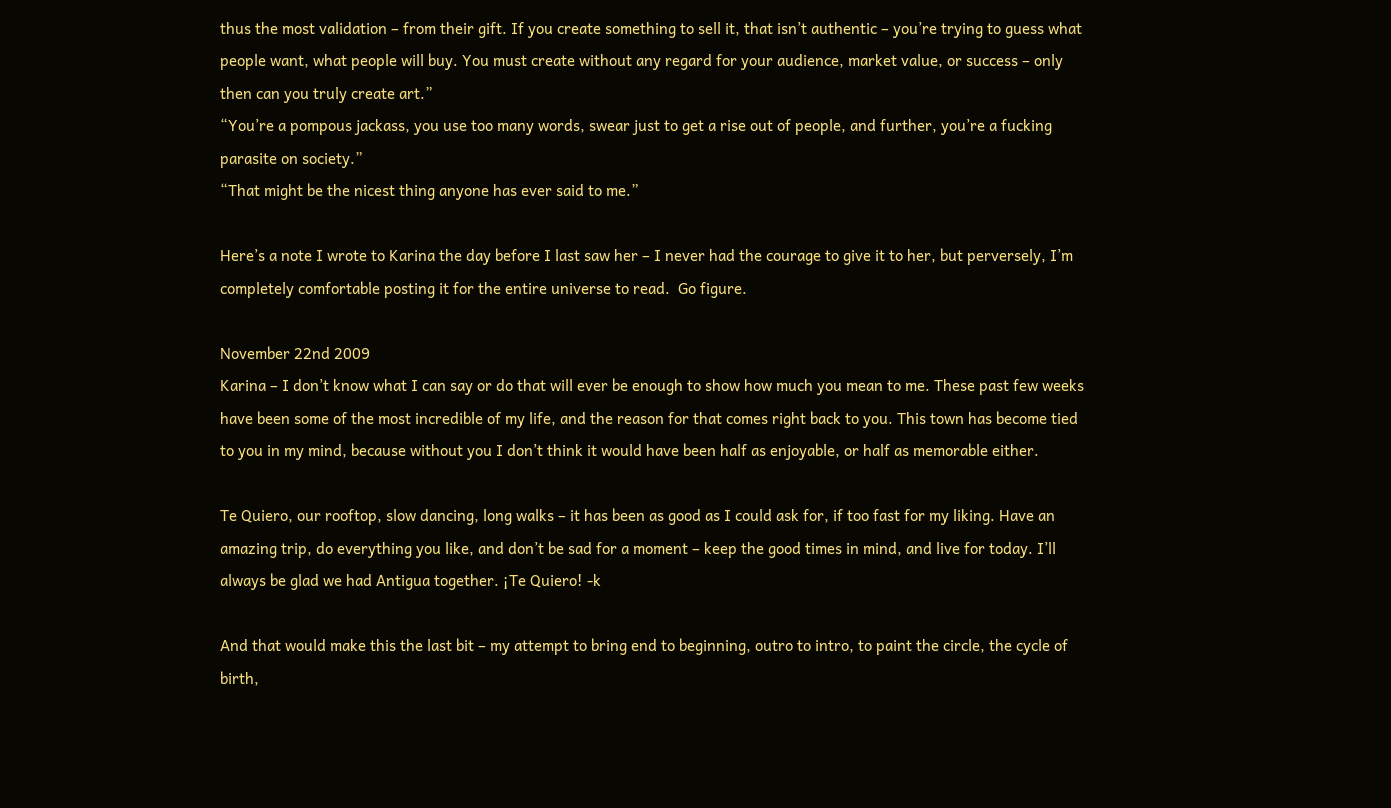thus the most validation – from their gift. If you create something to sell it, that isn’t authentic – you’re trying to guess what people want, what people will buy. You must create without any regard for your audience, market value, or success – only then can you truly create art.”
“You’re a pompous jackass, you use too many words, swear just to get a rise out of people, and further, you’re a fucking parasite on society.”
“That might be the nicest thing anyone has ever said to me.”

Here’s a note I wrote to Karina the day before I last saw her – I never had the courage to give it to her, but perversely, I’m completely comfortable posting it for the entire universe to read.  Go figure.

November 22nd 2009
Karina – I don’t know what I can say or do that will ever be enough to show how much you mean to me. These past few weeks have been some of the most incredible of my life, and the reason for that comes right back to you. This town has become tied to you in my mind, because without you I don’t think it would have been half as enjoyable, or half as memorable either.

Te Quiero, our rooftop, slow dancing, long walks – it has been as good as I could ask for, if too fast for my liking. Have an amazing trip, do everything you like, and don’t be sad for a moment – keep the good times in mind, and live for today. I’ll always be glad we had Antigua together. ¡Te Quiero! -k

And that would make this the last bit – my attempt to bring end to beginning, outro to intro, to paint the circle, the cycle of birth,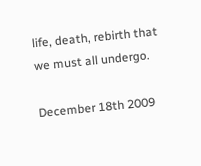life, death, rebirth that we must all undergo.

December 18th 2009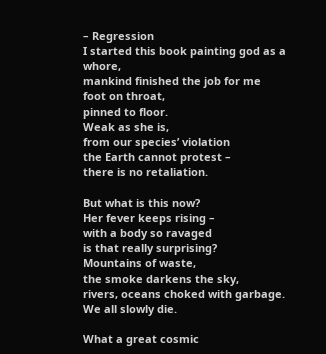– Regression
I started this book painting god as a whore,
mankind finished the job for me
foot on throat,
pinned to floor.
Weak as she is,
from our species’ violation
the Earth cannot protest –
there is no retaliation.

But what is this now?
Her fever keeps rising –
with a body so ravaged
is that really surprising?
Mountains of waste,
the smoke darkens the sky,
rivers, oceans choked with garbage.
We all slowly die.

What a great cosmic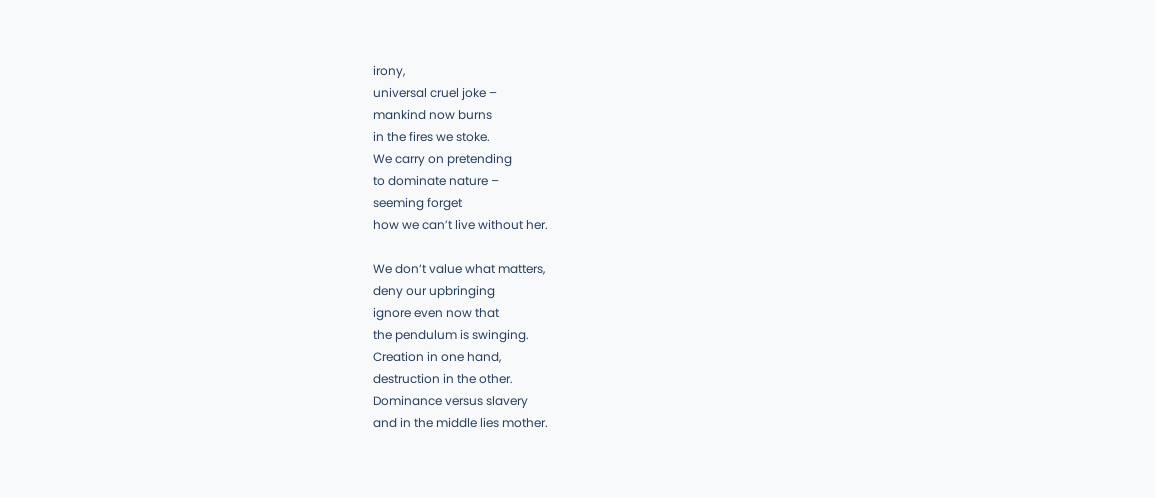irony,
universal cruel joke –
mankind now burns
in the fires we stoke.
We carry on pretending
to dominate nature –
seeming forget
how we can’t live without her.

We don’t value what matters,
deny our upbringing
ignore even now that
the pendulum is swinging.
Creation in one hand,
destruction in the other.
Dominance versus slavery
and in the middle lies mother.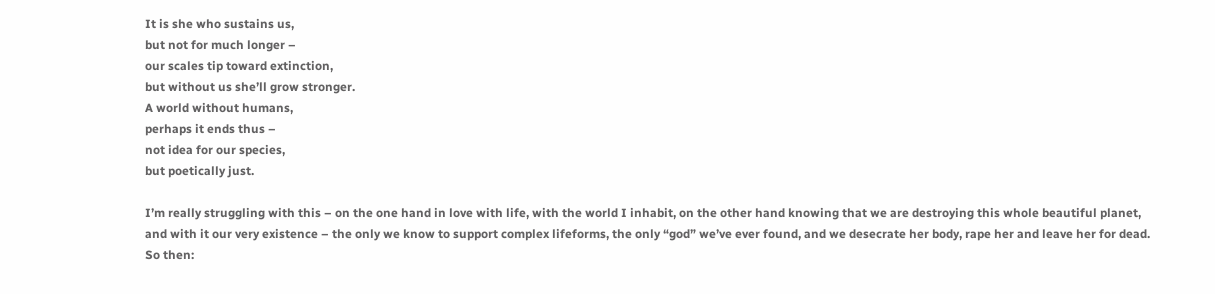It is she who sustains us,
but not for much longer –
our scales tip toward extinction,
but without us she’ll grow stronger.
A world without humans,
perhaps it ends thus –
not idea for our species,
but poetically just.

I’m really struggling with this – on the one hand in love with life, with the world I inhabit, on the other hand knowing that we are destroying this whole beautiful planet, and with it our very existence – the only we know to support complex lifeforms, the only “god” we’ve ever found, and we desecrate her body, rape her and leave her for dead. So then: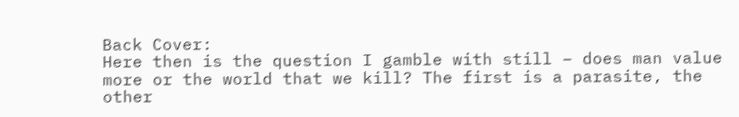Back Cover:
Here then is the question I gamble with still – does man value more or the world that we kill? The first is a parasite, the other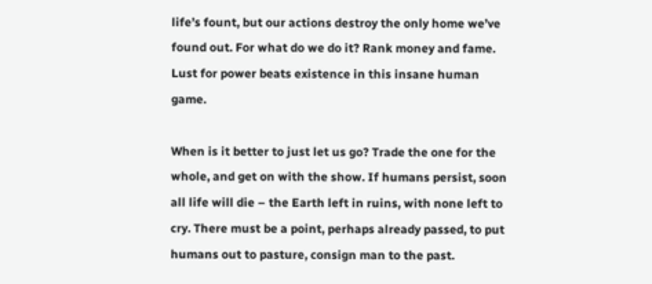life’s fount, but our actions destroy the only home we’ve found out. For what do we do it? Rank money and fame. Lust for power beats existence in this insane human game.

When is it better to just let us go? Trade the one for the whole, and get on with the show. If humans persist, soon all life will die – the Earth left in ruins, with none left to cry. There must be a point, perhaps already passed, to put humans out to pasture, consign man to the past.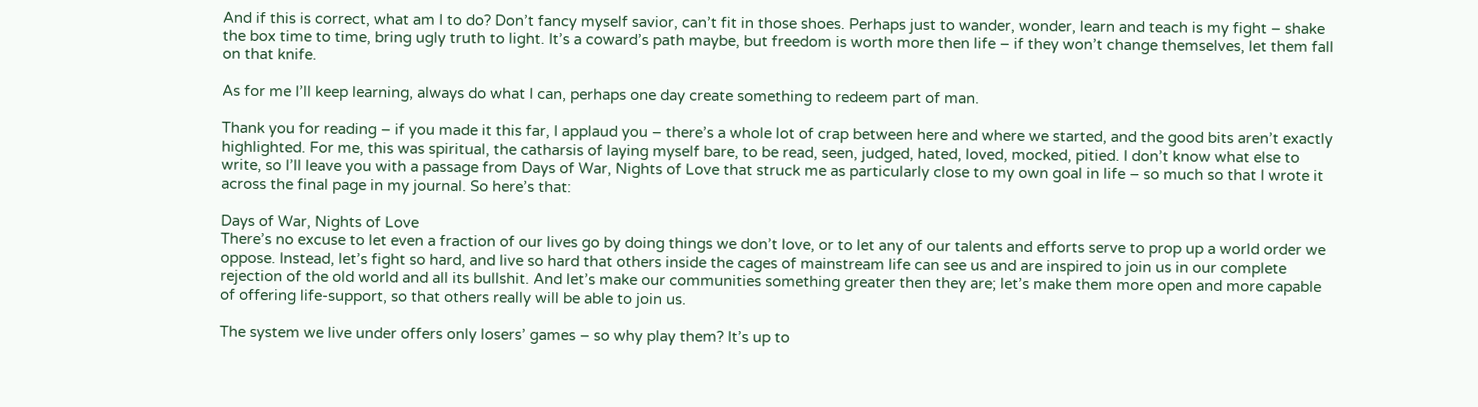And if this is correct, what am I to do? Don’t fancy myself savior, can’t fit in those shoes. Perhaps just to wander, wonder, learn and teach is my fight – shake the box time to time, bring ugly truth to light. It’s a coward’s path maybe, but freedom is worth more then life – if they won’t change themselves, let them fall on that knife.

As for me I’ll keep learning, always do what I can, perhaps one day create something to redeem part of man.

Thank you for reading – if you made it this far, I applaud you – there’s a whole lot of crap between here and where we started, and the good bits aren’t exactly highlighted. For me, this was spiritual, the catharsis of laying myself bare, to be read, seen, judged, hated, loved, mocked, pitied. I don’t know what else to write, so I’ll leave you with a passage from Days of War, Nights of Love that struck me as particularly close to my own goal in life – so much so that I wrote it across the final page in my journal. So here’s that:

Days of War, Nights of Love
There’s no excuse to let even a fraction of our lives go by doing things we don’t love, or to let any of our talents and efforts serve to prop up a world order we oppose. Instead, let’s fight so hard, and live so hard that others inside the cages of mainstream life can see us and are inspired to join us in our complete rejection of the old world and all its bullshit. And let’s make our communities something greater then they are; let’s make them more open and more capable of offering life-support, so that others really will be able to join us.

The system we live under offers only losers’ games – so why play them? It’s up to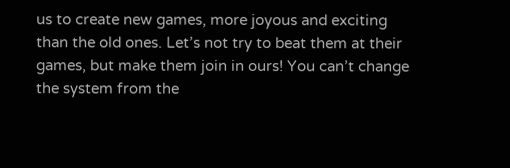us to create new games, more joyous and exciting than the old ones. Let’s not try to beat them at their games, but make them join in ours! You can’t change the system from the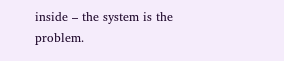inside – the system is the problem.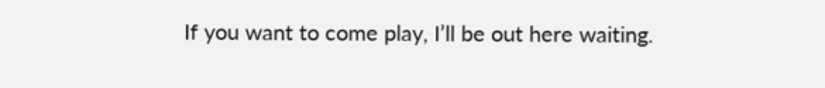If you want to come play, I’ll be out here waiting.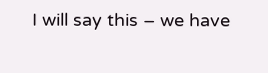I will say this – we have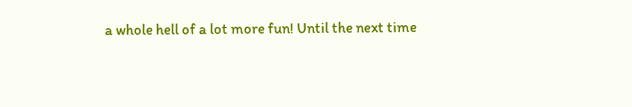a whole hell of a lot more fun! Until the next time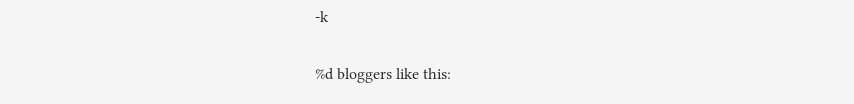-k

%d bloggers like this: